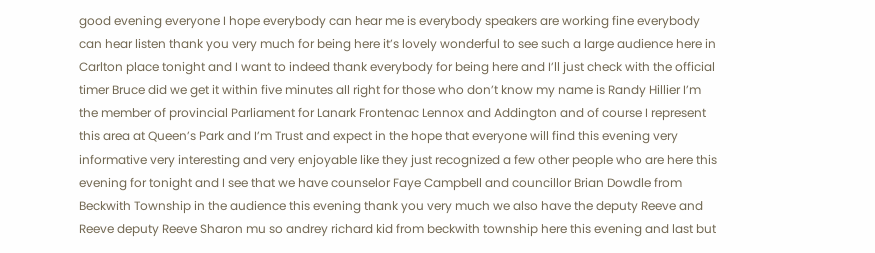good evening everyone I hope everybody can hear me is everybody speakers are working fine everybody can hear listen thank you very much for being here it’s lovely wonderful to see such a large audience here in Carlton place tonight and I want to indeed thank everybody for being here and I’ll just check with the official timer Bruce did we get it within five minutes all right for those who don’t know my name is Randy Hillier I’m the member of provincial Parliament for Lanark Frontenac Lennox and Addington and of course I represent this area at Queen’s Park and I’m Trust and expect in the hope that everyone will find this evening very informative very interesting and very enjoyable like they just recognized a few other people who are here this evening for tonight and I see that we have counselor Faye Campbell and councillor Brian Dowdle from Beckwith Township in the audience this evening thank you very much we also have the deputy Reeve and Reeve deputy Reeve Sharon mu so andrey richard kid from beckwith township here this evening and last but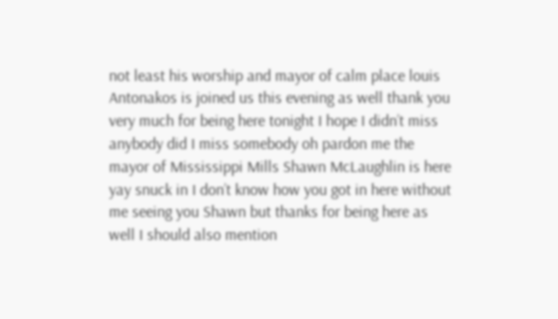not least his worship and mayor of calm place louis Antonakos is joined us this evening as well thank you very much for being here tonight I hope I didn’t miss anybody did I miss somebody oh pardon me the mayor of Mississippi Mills Shawn McLaughlin is here yay snuck in I don’t know how you got in here without me seeing you Shawn but thanks for being here as well I should also mention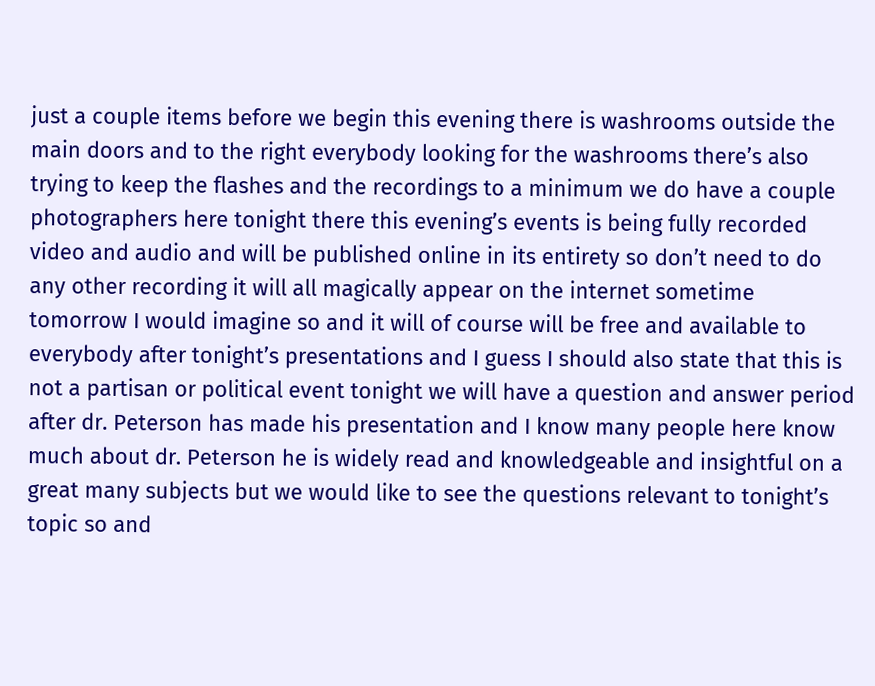just a couple items before we begin this evening there is washrooms outside the main doors and to the right everybody looking for the washrooms there’s also trying to keep the flashes and the recordings to a minimum we do have a couple photographers here tonight there this evening’s events is being fully recorded video and audio and will be published online in its entirety so don’t need to do any other recording it will all magically appear on the internet sometime tomorrow I would imagine so and it will of course will be free and available to everybody after tonight’s presentations and I guess I should also state that this is not a partisan or political event tonight we will have a question and answer period after dr. Peterson has made his presentation and I know many people here know much about dr. Peterson he is widely read and knowledgeable and insightful on a great many subjects but we would like to see the questions relevant to tonight’s topic so and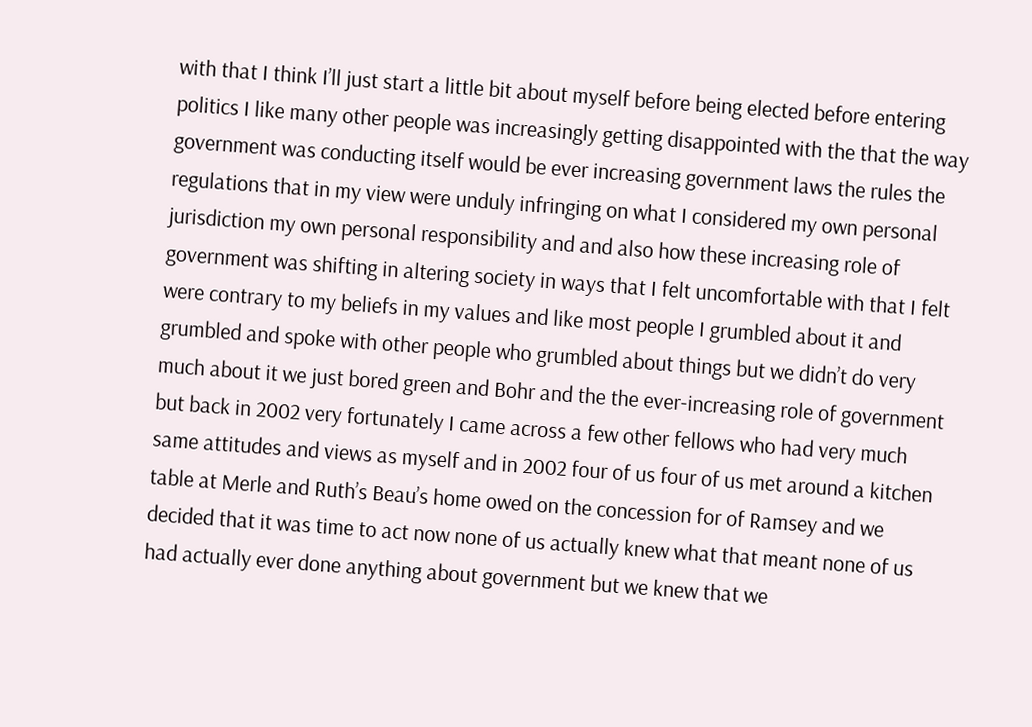with that I think I’ll just start a little bit about myself before being elected before entering politics I like many other people was increasingly getting disappointed with the that the way government was conducting itself would be ever increasing government laws the rules the regulations that in my view were unduly infringing on what I considered my own personal jurisdiction my own personal responsibility and and also how these increasing role of government was shifting in altering society in ways that I felt uncomfortable with that I felt were contrary to my beliefs in my values and like most people I grumbled about it and grumbled and spoke with other people who grumbled about things but we didn’t do very much about it we just bored green and Bohr and the the ever-increasing role of government but back in 2002 very fortunately I came across a few other fellows who had very much same attitudes and views as myself and in 2002 four of us four of us met around a kitchen table at Merle and Ruth’s Beau’s home owed on the concession for of Ramsey and we decided that it was time to act now none of us actually knew what that meant none of us had actually ever done anything about government but we knew that we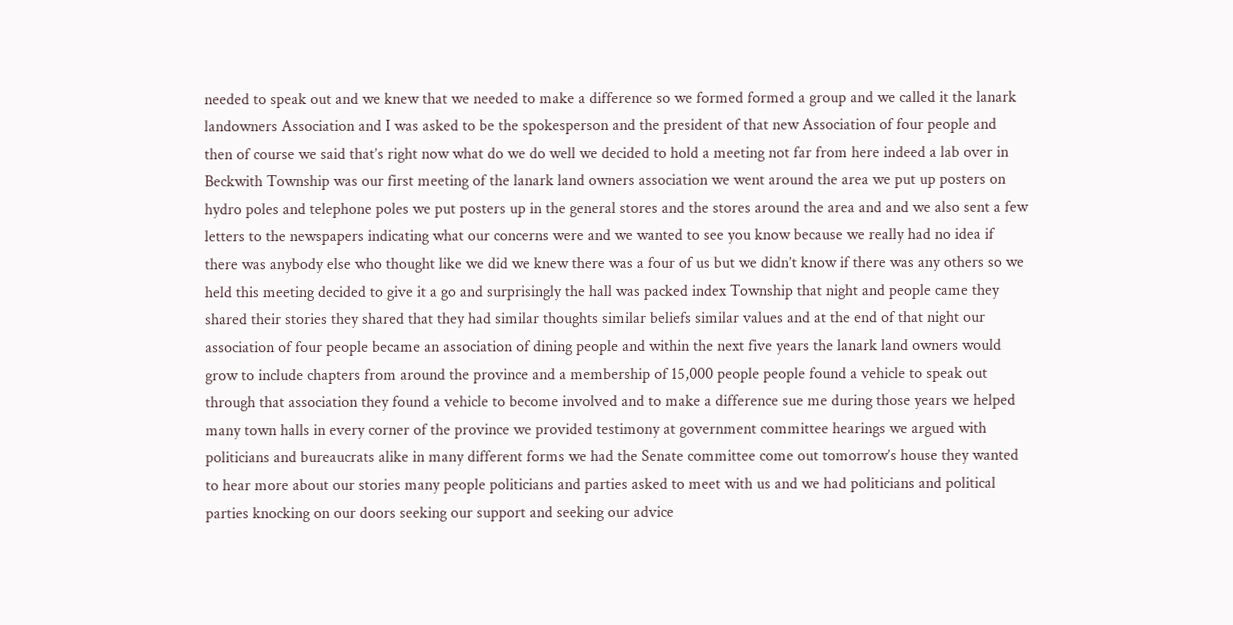needed to speak out and we knew that we needed to make a difference so we formed formed a group and we called it the lanark landowners Association and I was asked to be the spokesperson and the president of that new Association of four people and then of course we said that’s right now what do we do well we decided to hold a meeting not far from here indeed a lab over in Beckwith Township was our first meeting of the lanark land owners association we went around the area we put up posters on hydro poles and telephone poles we put posters up in the general stores and the stores around the area and and we also sent a few letters to the newspapers indicating what our concerns were and we wanted to see you know because we really had no idea if there was anybody else who thought like we did we knew there was a four of us but we didn’t know if there was any others so we held this meeting decided to give it a go and surprisingly the hall was packed index Township that night and people came they shared their stories they shared that they had similar thoughts similar beliefs similar values and at the end of that night our association of four people became an association of dining people and within the next five years the lanark land owners would grow to include chapters from around the province and a membership of 15,000 people people found a vehicle to speak out through that association they found a vehicle to become involved and to make a difference sue me during those years we helped many town halls in every corner of the province we provided testimony at government committee hearings we argued with politicians and bureaucrats alike in many different forms we had the Senate committee come out tomorrow’s house they wanted to hear more about our stories many people politicians and parties asked to meet with us and we had politicians and political parties knocking on our doors seeking our support and seeking our advice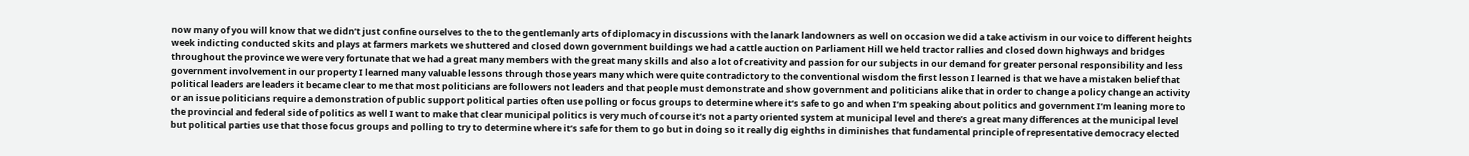now many of you will know that we didn’t just confine ourselves to the to the gentlemanly arts of diplomacy in discussions with the lanark landowners as well on occasion we did a take activism in our voice to different heights week indicting conducted skits and plays at farmers markets we shuttered and closed down government buildings we had a cattle auction on Parliament Hill we held tractor rallies and closed down highways and bridges throughout the province we were very fortunate that we had a great many members with the great many skills and also a lot of creativity and passion for our subjects in our demand for greater personal responsibility and less government involvement in our property I learned many valuable lessons through those years many which were quite contradictory to the conventional wisdom the first lesson I learned is that we have a mistaken belief that political leaders are leaders it became clear to me that most politicians are followers not leaders and that people must demonstrate and show government and politicians alike that in order to change a policy change an activity or an issue politicians require a demonstration of public support political parties often use polling or focus groups to determine where it’s safe to go and when I’m speaking about politics and government I’m leaning more to the provincial and federal side of politics as well I want to make that clear municipal politics is very much of course it’s not a party oriented system at municipal level and there’s a great many differences at the municipal level but political parties use that those focus groups and polling to try to determine where it’s safe for them to go but in doing so it really dig eighths in diminishes that fundamental principle of representative democracy elected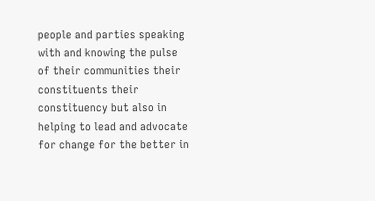people and parties speaking with and knowing the pulse of their communities their constituents their constituency but also in helping to lead and advocate for change for the better in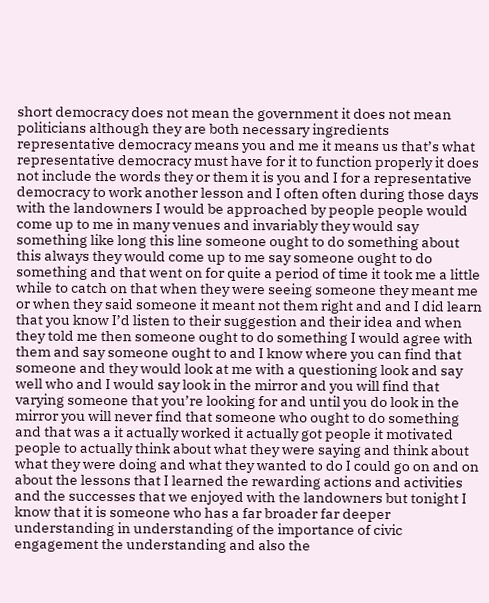short democracy does not mean the government it does not mean politicians although they are both necessary ingredients representative democracy means you and me it means us that’s what representative democracy must have for it to function properly it does not include the words they or them it is you and I for a representative democracy to work another lesson and I often often during those days with the landowners I would be approached by people people would come up to me in many venues and invariably they would say something like long this line someone ought to do something about this always they would come up to me say someone ought to do something and that went on for quite a period of time it took me a little while to catch on that when they were seeing someone they meant me or when they said someone it meant not them right and and I did learn that you know I’d listen to their suggestion and their idea and when they told me then someone ought to do something I would agree with them and say someone ought to and I know where you can find that someone and they would look at me with a questioning look and say well who and I would say look in the mirror and you will find that varying someone that you’re looking for and until you do look in the mirror you will never find that someone who ought to do something and that was a it actually worked it actually got people it motivated people to actually think about what they were saying and think about what they were doing and what they wanted to do I could go on and on about the lessons that I learned the rewarding actions and activities and the successes that we enjoyed with the landowners but tonight I know that it is someone who has a far broader far deeper understanding in understanding of the importance of civic engagement the understanding and also the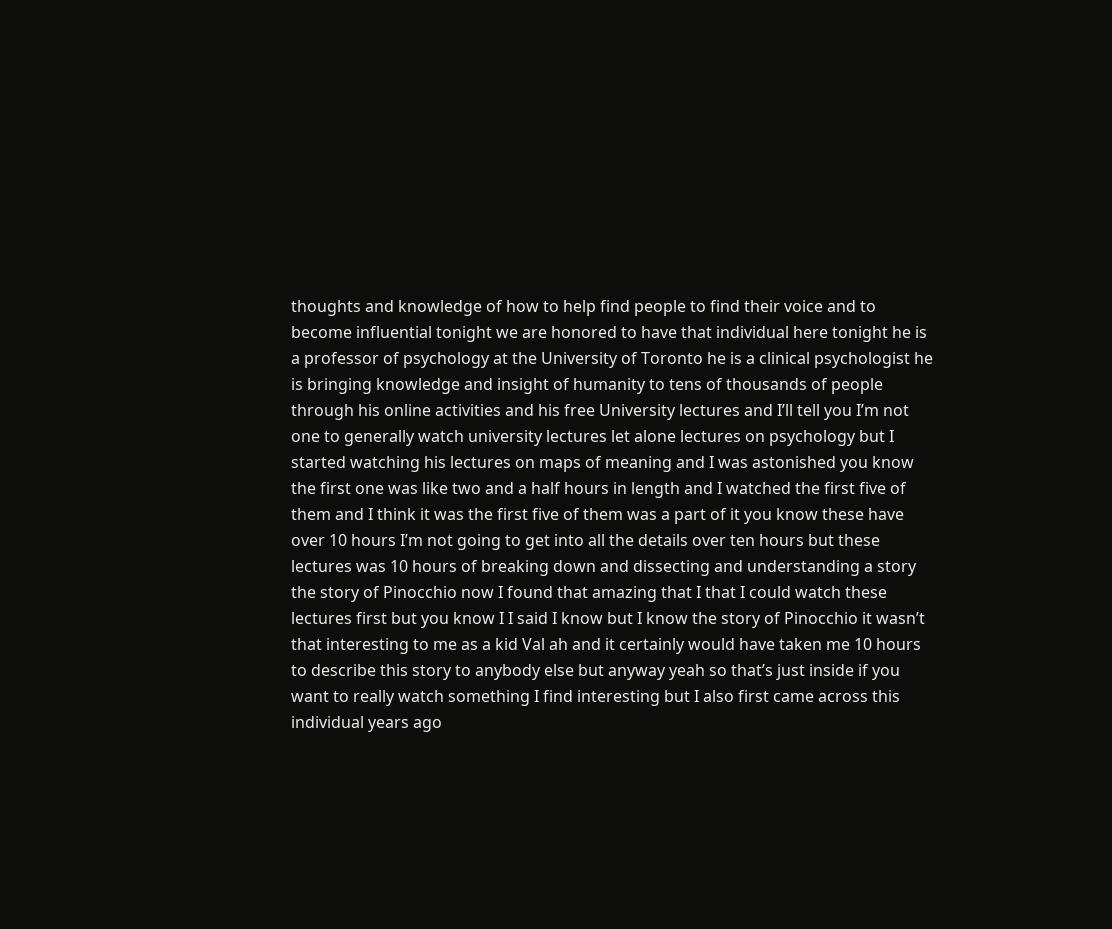thoughts and knowledge of how to help find people to find their voice and to become influential tonight we are honored to have that individual here tonight he is a professor of psychology at the University of Toronto he is a clinical psychologist he is bringing knowledge and insight of humanity to tens of thousands of people through his online activities and his free University lectures and I’ll tell you I’m not one to generally watch university lectures let alone lectures on psychology but I started watching his lectures on maps of meaning and I was astonished you know the first one was like two and a half hours in length and I watched the first five of them and I think it was the first five of them was a part of it you know these have over 10 hours I’m not going to get into all the details over ten hours but these lectures was 10 hours of breaking down and dissecting and understanding a story the story of Pinocchio now I found that amazing that I that I could watch these lectures first but you know I I said I know but I know the story of Pinocchio it wasn’t that interesting to me as a kid Val ah and it certainly would have taken me 10 hours to describe this story to anybody else but anyway yeah so that’s just inside if you want to really watch something I find interesting but I also first came across this individual years ago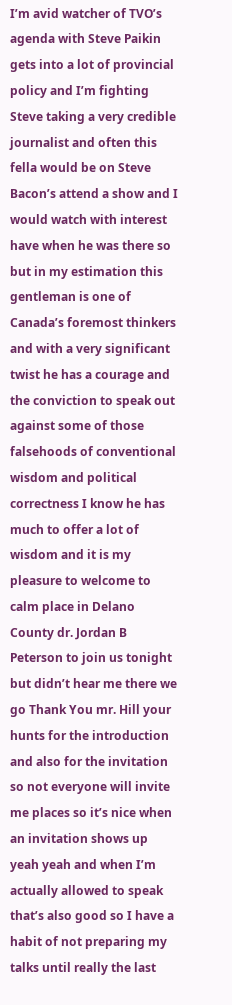I’m avid watcher of TVO’s agenda with Steve Paikin gets into a lot of provincial policy and I’m fighting Steve taking a very credible journalist and often this fella would be on Steve Bacon’s attend a show and I would watch with interest have when he was there so but in my estimation this gentleman is one of Canada’s foremost thinkers and with a very significant twist he has a courage and the conviction to speak out against some of those falsehoods of conventional wisdom and political correctness I know he has much to offer a lot of wisdom and it is my pleasure to welcome to calm place in Delano County dr. Jordan B Peterson to join us tonight but didn’t hear me there we go Thank You mr. Hill your hunts for the introduction and also for the invitation so not everyone will invite me places so it’s nice when an invitation shows up yeah yeah and when I’m actually allowed to speak that’s also good so I have a habit of not preparing my talks until really the last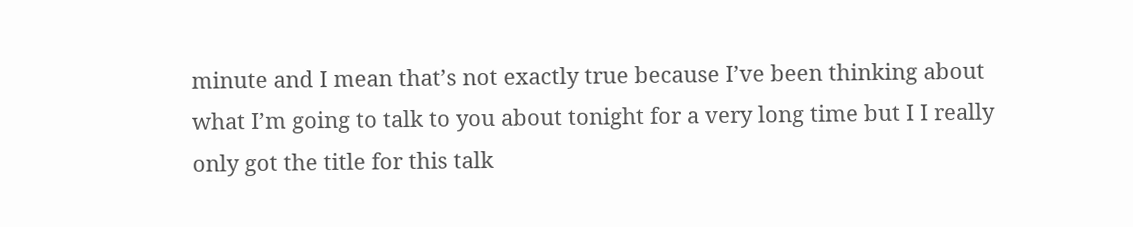minute and I mean that’s not exactly true because I’ve been thinking about what I’m going to talk to you about tonight for a very long time but I I really only got the title for this talk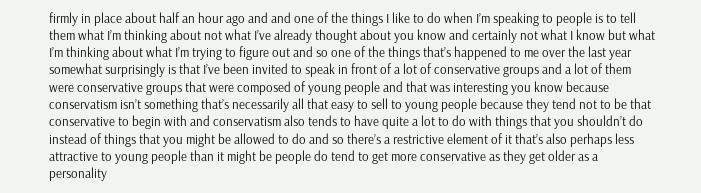firmly in place about half an hour ago and and one of the things I like to do when I’m speaking to people is to tell them what I’m thinking about not what I’ve already thought about you know and certainly not what I know but what I’m thinking about what I’m trying to figure out and so one of the things that’s happened to me over the last year somewhat surprisingly is that I’ve been invited to speak in front of a lot of conservative groups and a lot of them were conservative groups that were composed of young people and that was interesting you know because conservatism isn’t something that’s necessarily all that easy to sell to young people because they tend not to be that conservative to begin with and conservatism also tends to have quite a lot to do with things that you shouldn’t do instead of things that you might be allowed to do and so there’s a restrictive element of it that’s also perhaps less attractive to young people than it might be people do tend to get more conservative as they get older as a personality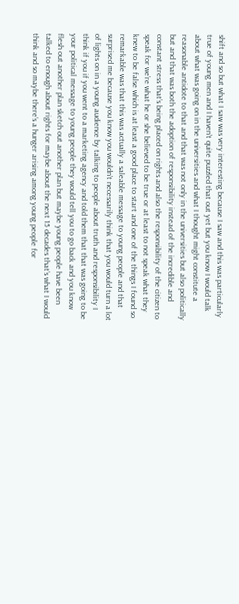shift and so but what I saw was very interesting because I saw and this was particularly true of young men and I haven’t quite puzzled that out yet but you know I would talk about what was going on in the universities and what I thought might constitute a reasonable antidote to that and that was not only in the universities but also politically but and that was both the adoption of responsibility instead of the incredible and constant stress that’s being placed on rights and also the responsibility of the citizen to speak for we’re what he or she believed to be true or at least to not speak what they knew to be false which is at least a good place to start and one of the things I found so remarkable was that this was actually a saleable message to young people and that surprised me because you know you wouldn’t necessarily think that you would turn a lot of lights on in a young audience by talking to people about truth and responsibility I think if you if you went to a marketing agency and told them that that was going to be your political message to young people they would tell you to go back and you know flesh out another plan sketch out another plan but maybe young people have been talked to enough about rights for maybe about the next 15 decades that’s what I would think and so maybe there’s a hunger arising among young people for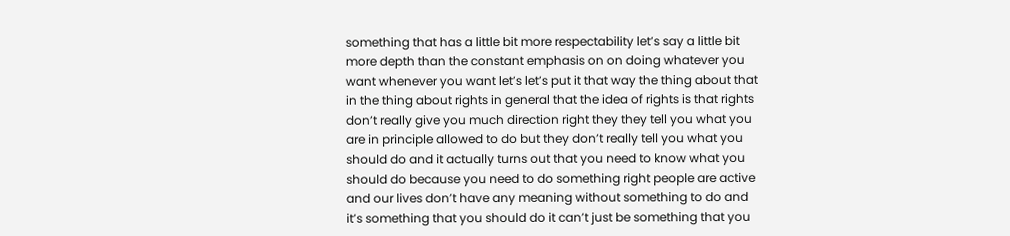something that has a little bit more respectability let’s say a little bit more depth than the constant emphasis on on doing whatever you want whenever you want let’s let’s put it that way the thing about that in the thing about rights in general that the idea of rights is that rights don’t really give you much direction right they they tell you what you are in principle allowed to do but they don’t really tell you what you should do and it actually turns out that you need to know what you should do because you need to do something right people are active and our lives don’t have any meaning without something to do and it’s something that you should do it can’t just be something that you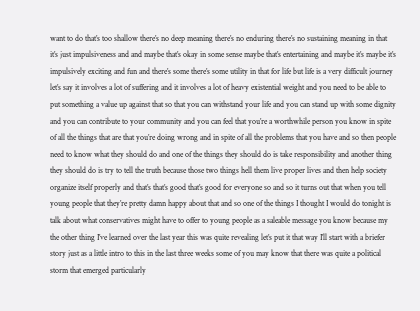want to do that’s too shallow there’s no deep meaning there’s no enduring there’s no sustaining meaning in that it’s just impulsiveness and and maybe that’s okay in some sense maybe that’s entertaining and maybe it’s maybe it’s impulsively exciting and fun and there’s some there’s some utility in that for life but life is a very difficult journey let’s say it involves a lot of suffering and it involves a lot of heavy existential weight and you need to be able to put something a value up against that so that you can withstand your life and you can stand up with some dignity and you can contribute to your community and you can feel that you’re a worthwhile person you know in spite of all the things that are that you’re doing wrong and in spite of all the problems that you have and so then people need to know what they should do and one of the things they should do is take responsibility and another thing they should do is try to tell the truth because those two things hell them live proper lives and then help society organize itself properly and that’s that’s good that’s good for everyone so and so it turns out that when you tell young people that they’re pretty damn happy about that and so one of the things I thought I would do tonight is talk about what conservatives might have to offer to young people as a saleable message you know because my the other thing I’ve learned over the last year this was quite revealing let’s put it that way I’ll start with a briefer story just as a little intro to this in the last three weeks some of you may know that there was quite a political storm that emerged particularly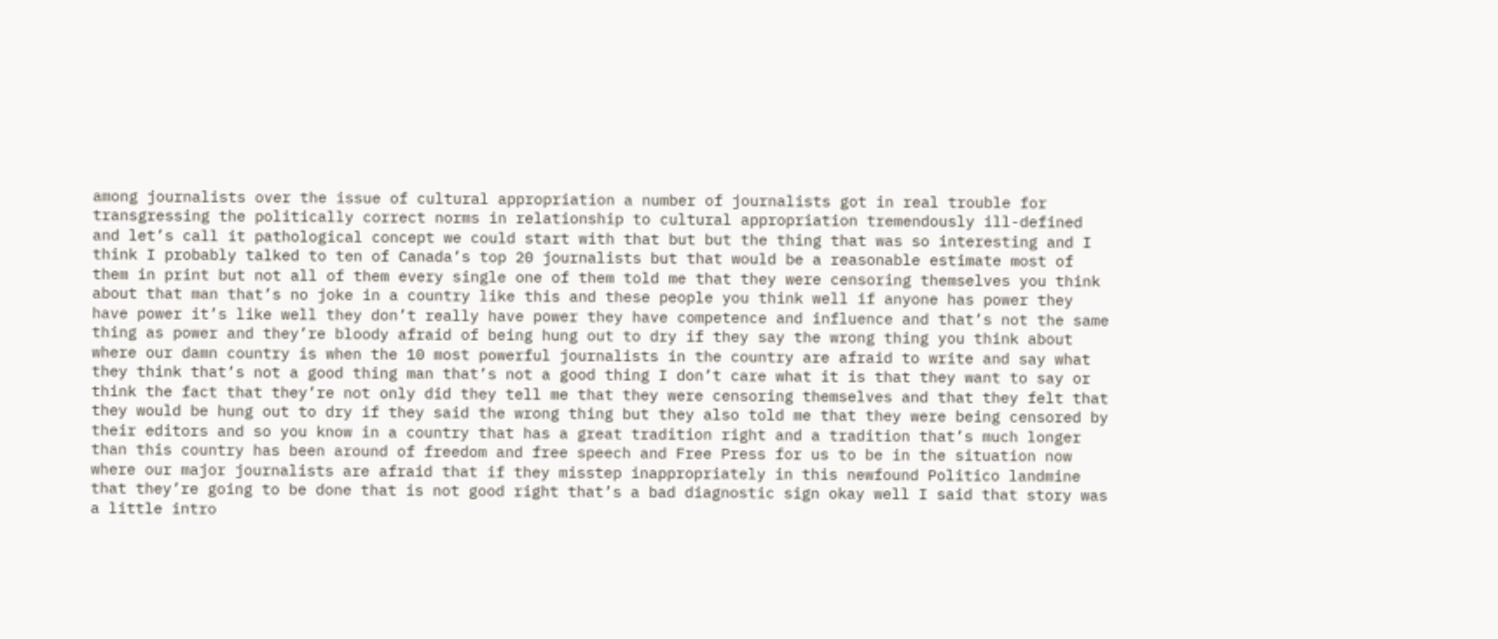among journalists over the issue of cultural appropriation a number of journalists got in real trouble for transgressing the politically correct norms in relationship to cultural appropriation tremendously ill-defined and let’s call it pathological concept we could start with that but but the thing that was so interesting and I think I probably talked to ten of Canada’s top 20 journalists but that would be a reasonable estimate most of them in print but not all of them every single one of them told me that they were censoring themselves you think about that man that’s no joke in a country like this and these people you think well if anyone has power they have power it’s like well they don’t really have power they have competence and influence and that’s not the same thing as power and they’re bloody afraid of being hung out to dry if they say the wrong thing you think about where our damn country is when the 10 most powerful journalists in the country are afraid to write and say what they think that’s not a good thing man that’s not a good thing I don’t care what it is that they want to say or think the fact that they’re not only did they tell me that they were censoring themselves and that they felt that they would be hung out to dry if they said the wrong thing but they also told me that they were being censored by their editors and so you know in a country that has a great tradition right and a tradition that’s much longer than this country has been around of freedom and free speech and Free Press for us to be in the situation now where our major journalists are afraid that if they misstep inappropriately in this newfound Politico landmine that they’re going to be done that is not good right that’s a bad diagnostic sign okay well I said that story was a little intro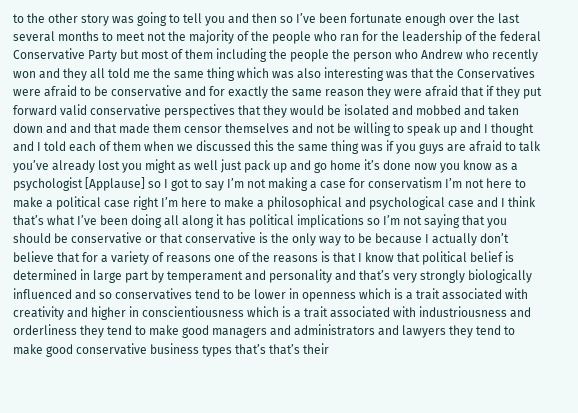to the other story was going to tell you and then so I’ve been fortunate enough over the last several months to meet not the majority of the people who ran for the leadership of the federal Conservative Party but most of them including the people the person who Andrew who recently won and they all told me the same thing which was also interesting was that the Conservatives were afraid to be conservative and for exactly the same reason they were afraid that if they put forward valid conservative perspectives that they would be isolated and mobbed and taken down and and that made them censor themselves and not be willing to speak up and I thought and I told each of them when we discussed this the same thing was if you guys are afraid to talk you’ve already lost you might as well just pack up and go home it’s done now you know as a psychologist [Applause] so I got to say I’m not making a case for conservatism I’m not here to make a political case right I’m here to make a philosophical and psychological case and I think that’s what I’ve been doing all along it has political implications so I’m not saying that you should be conservative or that conservative is the only way to be because I actually don’t believe that for a variety of reasons one of the reasons is that I know that political belief is determined in large part by temperament and personality and that’s very strongly biologically influenced and so conservatives tend to be lower in openness which is a trait associated with creativity and higher in conscientiousness which is a trait associated with industriousness and orderliness they tend to make good managers and administrators and lawyers they tend to make good conservative business types that’s that’s their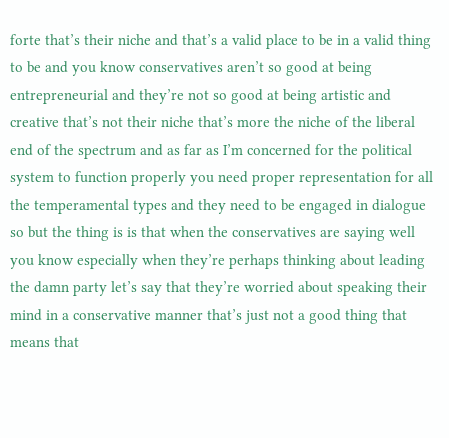forte that’s their niche and that’s a valid place to be in a valid thing to be and you know conservatives aren’t so good at being entrepreneurial and they’re not so good at being artistic and creative that’s not their niche that’s more the niche of the liberal end of the spectrum and as far as I’m concerned for the political system to function properly you need proper representation for all the temperamental types and they need to be engaged in dialogue so but the thing is is that when the conservatives are saying well you know especially when they’re perhaps thinking about leading the damn party let’s say that they’re worried about speaking their mind in a conservative manner that’s just not a good thing that means that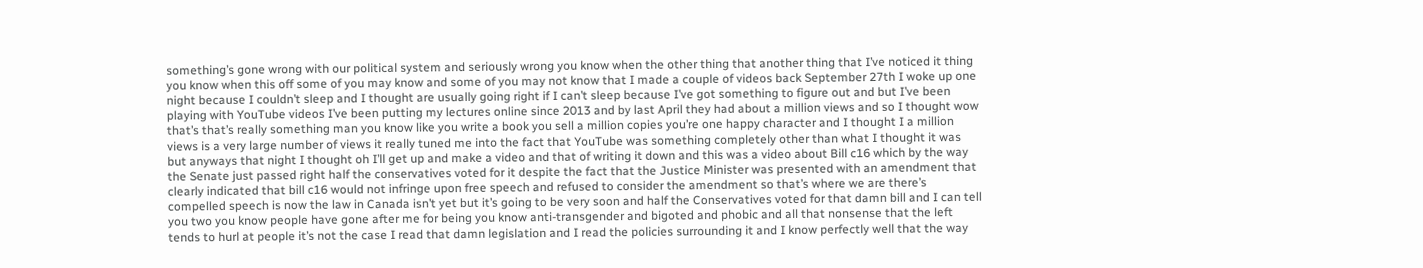something’s gone wrong with our political system and seriously wrong you know when the other thing that another thing that I’ve noticed it thing you know when this off some of you may know and some of you may not know that I made a couple of videos back September 27th I woke up one night because I couldn’t sleep and I thought are usually going right if I can’t sleep because I’ve got something to figure out and but I’ve been playing with YouTube videos I’ve been putting my lectures online since 2013 and by last April they had about a million views and so I thought wow that’s that’s really something man you know like you write a book you sell a million copies you’re one happy character and I thought I a million views is a very large number of views it really tuned me into the fact that YouTube was something completely other than what I thought it was but anyways that night I thought oh I’ll get up and make a video and that of writing it down and this was a video about Bill c16 which by the way the Senate just passed right half the conservatives voted for it despite the fact that the Justice Minister was presented with an amendment that clearly indicated that bill c16 would not infringe upon free speech and refused to consider the amendment so that’s where we are there’s compelled speech is now the law in Canada isn’t yet but it’s going to be very soon and half the Conservatives voted for that damn bill and I can tell you two you know people have gone after me for being you know anti-transgender and bigoted and phobic and all that nonsense that the left tends to hurl at people it’s not the case I read that damn legislation and I read the policies surrounding it and I know perfectly well that the way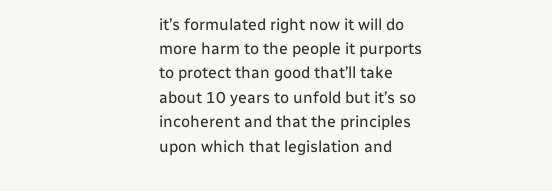it’s formulated right now it will do more harm to the people it purports to protect than good that’ll take about 10 years to unfold but it’s so incoherent and that the principles upon which that legislation and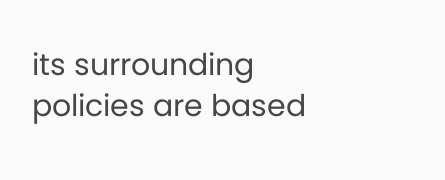its surrounding policies are based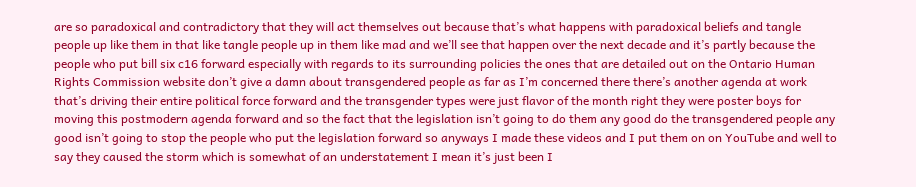are so paradoxical and contradictory that they will act themselves out because that’s what happens with paradoxical beliefs and tangle people up like them in that like tangle people up in them like mad and we’ll see that happen over the next decade and it’s partly because the people who put bill six c16 forward especially with regards to its surrounding policies the ones that are detailed out on the Ontario Human Rights Commission website don’t give a damn about transgendered people as far as I’m concerned there there’s another agenda at work that’s driving their entire political force forward and the transgender types were just flavor of the month right they were poster boys for moving this postmodern agenda forward and so the fact that the legislation isn’t going to do them any good do the transgendered people any good isn’t going to stop the people who put the legislation forward so anyways I made these videos and I put them on on YouTube and well to say they caused the storm which is somewhat of an understatement I mean it’s just been I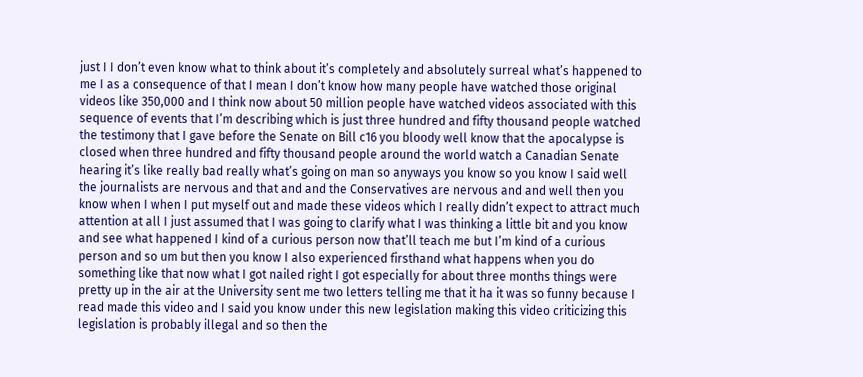just I I don’t even know what to think about it’s completely and absolutely surreal what’s happened to me I as a consequence of that I mean I don’t know how many people have watched those original videos like 350,000 and I think now about 50 million people have watched videos associated with this sequence of events that I’m describing which is just three hundred and fifty thousand people watched the testimony that I gave before the Senate on Bill c16 you bloody well know that the apocalypse is closed when three hundred and fifty thousand people around the world watch a Canadian Senate hearing it’s like really bad really what’s going on man so anyways you know so you know I said well the journalists are nervous and that and and the Conservatives are nervous and and well then you know when I when I put myself out and made these videos which I really didn’t expect to attract much attention at all I just assumed that I was going to clarify what I was thinking a little bit and you know and see what happened I kind of a curious person now that’ll teach me but I’m kind of a curious person and so um but then you know I also experienced firsthand what happens when you do something like that now what I got nailed right I got especially for about three months things were pretty up in the air at the University sent me two letters telling me that it ha it was so funny because I read made this video and I said you know under this new legislation making this video criticizing this legislation is probably illegal and so then the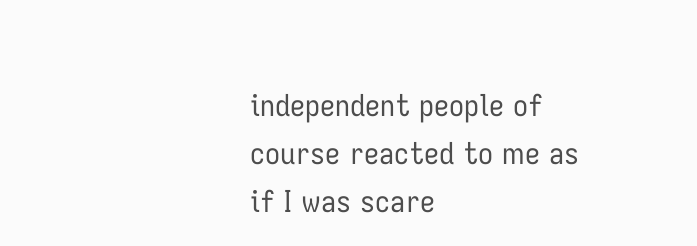independent people of course reacted to me as if I was scare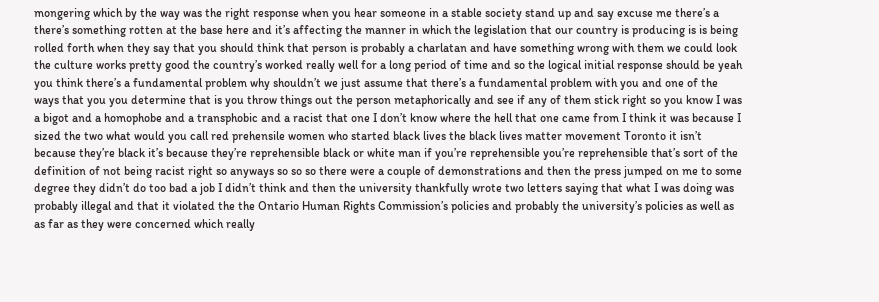mongering which by the way was the right response when you hear someone in a stable society stand up and say excuse me there’s a there’s something rotten at the base here and it’s affecting the manner in which the legislation that our country is producing is is being rolled forth when they say that you should think that person is probably a charlatan and have something wrong with them we could look the culture works pretty good the country’s worked really well for a long period of time and so the logical initial response should be yeah you think there’s a fundamental problem why shouldn’t we just assume that there’s a fundamental problem with you and one of the ways that you you determine that is you throw things out the person metaphorically and see if any of them stick right so you know I was a bigot and a homophobe and a transphobic and a racist that one I don’t know where the hell that one came from I think it was because I sized the two what would you call red prehensile women who started black lives the black lives matter movement Toronto it isn’t because they’re black it’s because they’re reprehensible black or white man if you’re reprehensible you’re reprehensible that’s sort of the definition of not being racist right so anyways so so so there were a couple of demonstrations and then the press jumped on me to some degree they didn’t do too bad a job I didn’t think and then the university thankfully wrote two letters saying that what I was doing was probably illegal and that it violated the the Ontario Human Rights Commission’s policies and probably the university’s policies as well as as far as they were concerned which really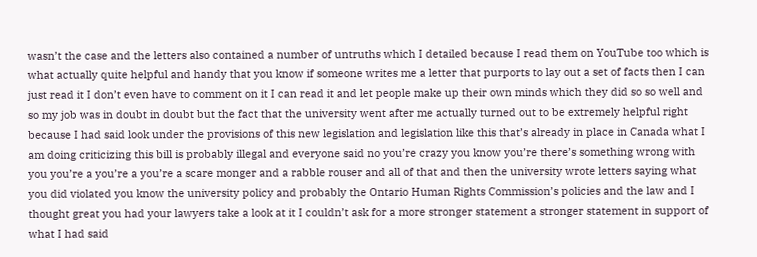wasn’t the case and the letters also contained a number of untruths which I detailed because I read them on YouTube too which is what actually quite helpful and handy that you know if someone writes me a letter that purports to lay out a set of facts then I can just read it I don’t even have to comment on it I can read it and let people make up their own minds which they did so so well and so my job was in doubt in doubt but the fact that the university went after me actually turned out to be extremely helpful right because I had said look under the provisions of this new legislation and legislation like this that’s already in place in Canada what I am doing criticizing this bill is probably illegal and everyone said no you’re crazy you know you’re there’s something wrong with you you’re a you’re a you’re a scare monger and a rabble rouser and all of that and then the university wrote letters saying what you did violated you know the university policy and probably the Ontario Human Rights Commission’s policies and the law and I thought great you had your lawyers take a look at it I couldn’t ask for a more stronger statement a stronger statement in support of what I had said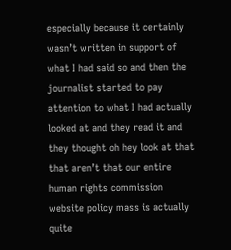especially because it certainly wasn’t written in support of what I had said so and then the journalist started to pay attention to what I had actually looked at and they read it and they thought oh hey look at that that aren’t that our entire human rights commission website policy mass is actually quite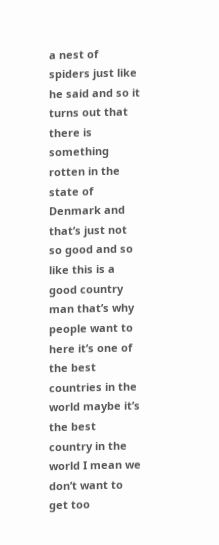a nest of spiders just like he said and so it turns out that there is something rotten in the state of Denmark and that’s just not so good and so like this is a good country man that’s why people want to here it’s one of the best countries in the world maybe it’s the best country in the world I mean we don’t want to get too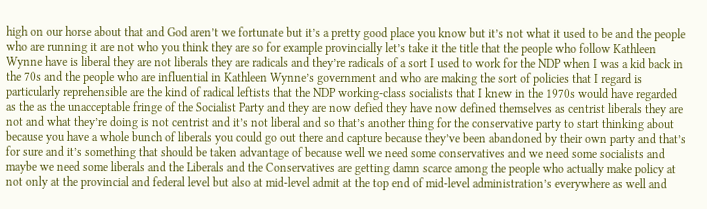high on our horse about that and God aren’t we fortunate but it’s a pretty good place you know but it’s not what it used to be and the people who are running it are not who you think they are so for example provincially let’s take it the title that the people who follow Kathleen Wynne have is liberal they are not liberals they are radicals and they’re radicals of a sort I used to work for the NDP when I was a kid back in the 70s and the people who are influential in Kathleen Wynne’s government and who are making the sort of policies that I regard is particularly reprehensible are the kind of radical leftists that the NDP working-class socialists that I knew in the 1970s would have regarded as the as the unacceptable fringe of the Socialist Party and they are now defied they have now defined themselves as centrist liberals they are not and what they’re doing is not centrist and it’s not liberal and so that’s another thing for the conservative party to start thinking about because you have a whole bunch of liberals you could go out there and capture because they’ve been abandoned by their own party and that’s for sure and it’s something that should be taken advantage of because well we need some conservatives and we need some socialists and maybe we need some liberals and the Liberals and the Conservatives are getting damn scarce among the people who actually make policy at not only at the provincial and federal level but also at mid-level admit at the top end of mid-level administration’s everywhere as well and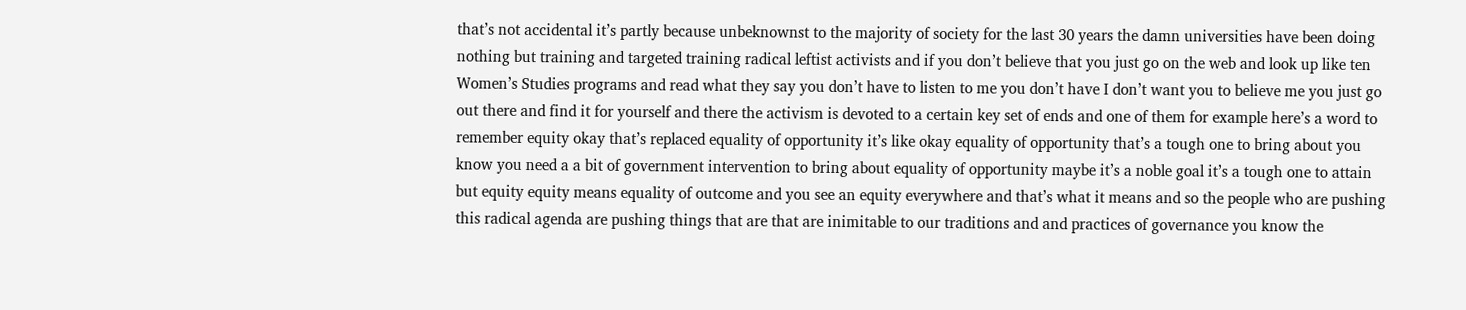that’s not accidental it’s partly because unbeknownst to the majority of society for the last 30 years the damn universities have been doing nothing but training and targeted training radical leftist activists and if you don’t believe that you just go on the web and look up like ten Women’s Studies programs and read what they say you don’t have to listen to me you don’t have I don’t want you to believe me you just go out there and find it for yourself and there the activism is devoted to a certain key set of ends and one of them for example here’s a word to remember equity okay that’s replaced equality of opportunity it’s like okay equality of opportunity that’s a tough one to bring about you know you need a a bit of government intervention to bring about equality of opportunity maybe it’s a noble goal it’s a tough one to attain but equity equity means equality of outcome and you see an equity everywhere and that’s what it means and so the people who are pushing this radical agenda are pushing things that are that are inimitable to our traditions and and practices of governance you know the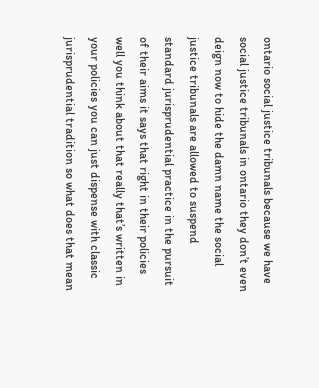ontario social justice tribunals because we have social justice tribunals in ontario they don’t even deign now to hide the damn name the social justice tribunals are allowed to suspend standard jurisprudential practice in the pursuit of their aims it says that right in their policies well you think about that really that’s written in your policies you can just dispense with classic jurisprudential tradition so what does that mean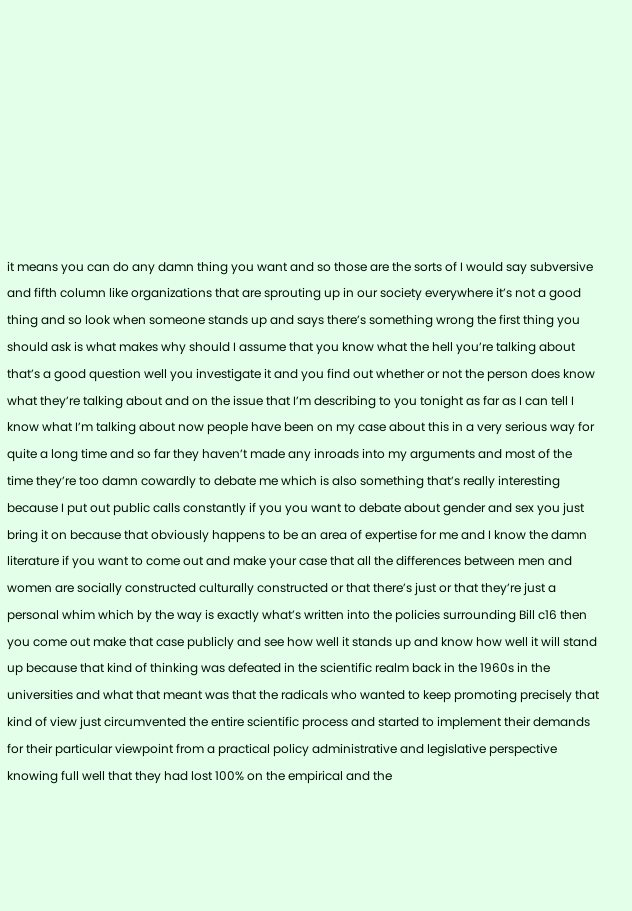it means you can do any damn thing you want and so those are the sorts of I would say subversive and fifth column like organizations that are sprouting up in our society everywhere it’s not a good thing and so look when someone stands up and says there’s something wrong the first thing you should ask is what makes why should I assume that you know what the hell you’re talking about that’s a good question well you investigate it and you find out whether or not the person does know what they’re talking about and on the issue that I’m describing to you tonight as far as I can tell I know what I’m talking about now people have been on my case about this in a very serious way for quite a long time and so far they haven’t made any inroads into my arguments and most of the time they’re too damn cowardly to debate me which is also something that’s really interesting because I put out public calls constantly if you you want to debate about gender and sex you just bring it on because that obviously happens to be an area of expertise for me and I know the damn literature if you want to come out and make your case that all the differences between men and women are socially constructed culturally constructed or that there’s just or that they’re just a personal whim which by the way is exactly what’s written into the policies surrounding Bill c16 then you come out make that case publicly and see how well it stands up and know how well it will stand up because that kind of thinking was defeated in the scientific realm back in the 1960s in the universities and what that meant was that the radicals who wanted to keep promoting precisely that kind of view just circumvented the entire scientific process and started to implement their demands for their particular viewpoint from a practical policy administrative and legislative perspective knowing full well that they had lost 100% on the empirical and the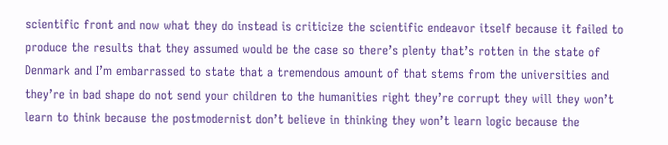scientific front and now what they do instead is criticize the scientific endeavor itself because it failed to produce the results that they assumed would be the case so there’s plenty that’s rotten in the state of Denmark and I’m embarrassed to state that a tremendous amount of that stems from the universities and they’re in bad shape do not send your children to the humanities right they’re corrupt they will they won’t learn to think because the postmodernist don’t believe in thinking they won’t learn logic because the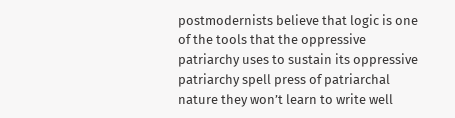postmodernists believe that logic is one of the tools that the oppressive patriarchy uses to sustain its oppressive patriarchy spell press of patriarchal nature they won’t learn to write well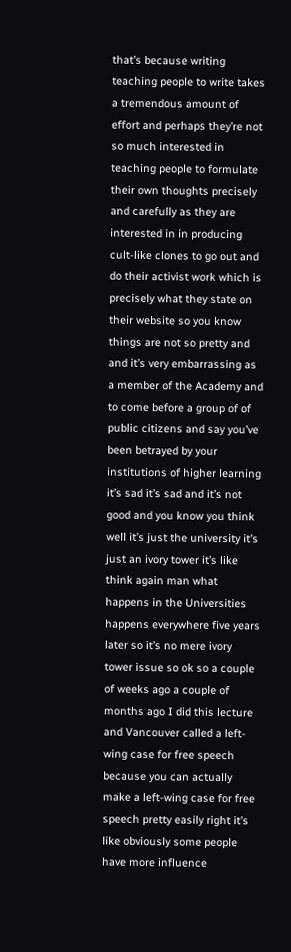that’s because writing teaching people to write takes a tremendous amount of effort and perhaps they’re not so much interested in teaching people to formulate their own thoughts precisely and carefully as they are interested in in producing cult-like clones to go out and do their activist work which is precisely what they state on their website so you know things are not so pretty and and it’s very embarrassing as a member of the Academy and to come before a group of of public citizens and say you’ve been betrayed by your institutions of higher learning it’s sad it’s sad and it’s not good and you know you think well it’s just the university it’s just an ivory tower it’s like think again man what happens in the Universities happens everywhere five years later so it’s no mere ivory tower issue so ok so a couple of weeks ago a couple of months ago I did this lecture and Vancouver called a left-wing case for free speech because you can actually make a left-wing case for free speech pretty easily right it’s like obviously some people have more influence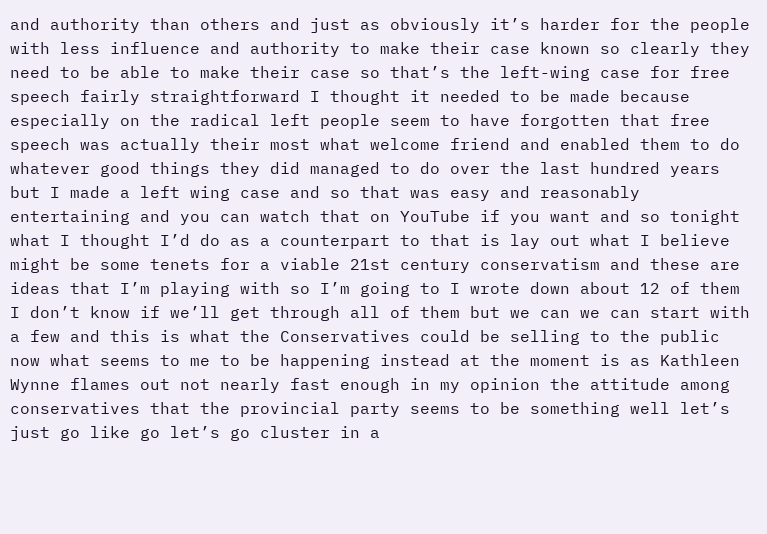and authority than others and just as obviously it’s harder for the people with less influence and authority to make their case known so clearly they need to be able to make their case so that’s the left-wing case for free speech fairly straightforward I thought it needed to be made because especially on the radical left people seem to have forgotten that free speech was actually their most what welcome friend and enabled them to do whatever good things they did managed to do over the last hundred years but I made a left wing case and so that was easy and reasonably entertaining and you can watch that on YouTube if you want and so tonight what I thought I’d do as a counterpart to that is lay out what I believe might be some tenets for a viable 21st century conservatism and these are ideas that I’m playing with so I’m going to I wrote down about 12 of them I don’t know if we’ll get through all of them but we can we can start with a few and this is what the Conservatives could be selling to the public now what seems to me to be happening instead at the moment is as Kathleen Wynne flames out not nearly fast enough in my opinion the attitude among conservatives that the provincial party seems to be something well let’s just go like go let’s go cluster in a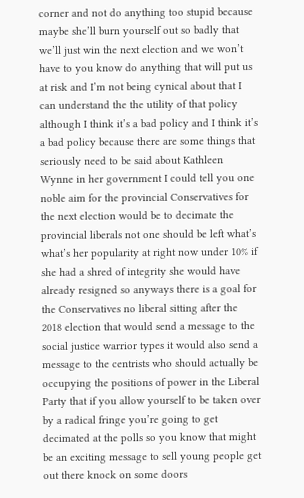corner and not do anything too stupid because maybe she’ll burn yourself out so badly that we’ll just win the next election and we won’t have to you know do anything that will put us at risk and I’m not being cynical about that I can understand the the utility of that policy although I think it’s a bad policy and I think it’s a bad policy because there are some things that seriously need to be said about Kathleen Wynne in her government I could tell you one noble aim for the provincial Conservatives for the next election would be to decimate the provincial liberals not one should be left what’s what’s her popularity at right now under 10% if she had a shred of integrity she would have already resigned so anyways there is a goal for the Conservatives no liberal sitting after the 2018 election that would send a message to the social justice warrior types it would also send a message to the centrists who should actually be occupying the positions of power in the Liberal Party that if you allow yourself to be taken over by a radical fringe you’re going to get decimated at the polls so you know that might be an exciting message to sell young people get out there knock on some doors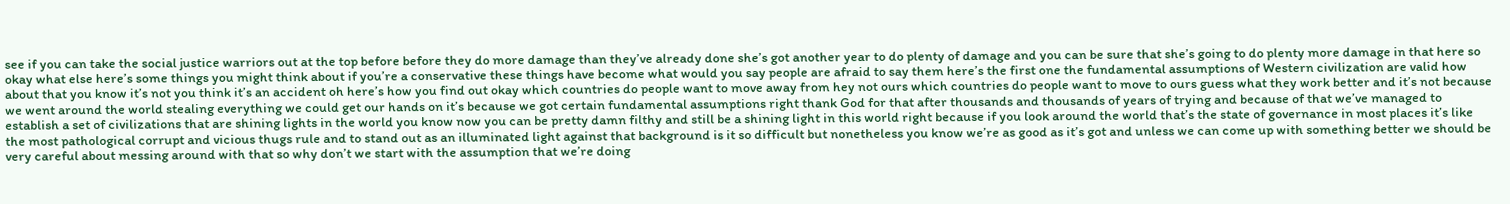see if you can take the social justice warriors out at the top before before they do more damage than they’ve already done she’s got another year to do plenty of damage and you can be sure that she’s going to do plenty more damage in that here so okay what else here’s some things you might think about if you’re a conservative these things have become what would you say people are afraid to say them here’s the first one the fundamental assumptions of Western civilization are valid how about that you know it’s not you think it’s an accident oh here’s how you find out okay which countries do people want to move away from hey not ours which countries do people want to move to ours guess what they work better and it’s not because we went around the world stealing everything we could get our hands on it’s because we got certain fundamental assumptions right thank God for that after thousands and thousands of years of trying and because of that we’ve managed to establish a set of civilizations that are shining lights in the world you know now you can be pretty damn filthy and still be a shining light in this world right because if you look around the world that’s the state of governance in most places it’s like the most pathological corrupt and vicious thugs rule and to stand out as an illuminated light against that background is it so difficult but nonetheless you know we’re as good as it’s got and unless we can come up with something better we should be very careful about messing around with that so why don’t we start with the assumption that we’re doing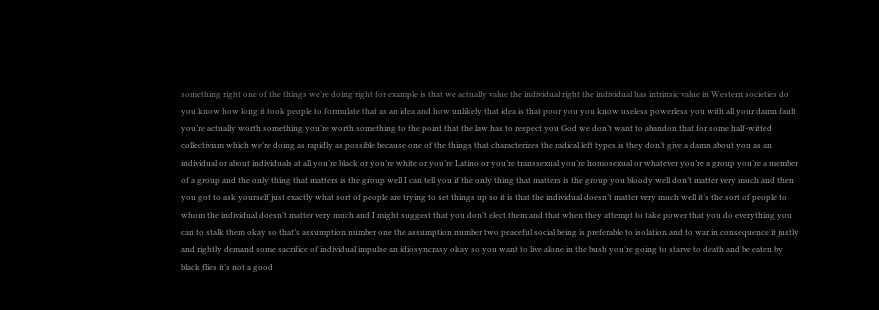something right one of the things we’re doing right for example is that we actually value the individual right the individual has intrinsic value in Western societies do you know how long it took people to formulate that as an idea and how unlikely that idea is that poor you you know useless powerless you with all your damn fault you’re actually worth something you’re worth something to the point that the law has to respect you God we don’t want to abandon that for some half-witted collectivism which we’re doing as rapidly as possible because one of the things that characterizes the radical left types is they don’t give a damn about you as an individual or about individuals at all you’re black or you’re white or you’re Latino or you’re transsexual you’re homosexual or whatever you’re a group you’re a member of a group and the only thing that matters is the group well I can tell you if the only thing that matters is the group you bloody well don’t matter very much and then you got to ask yourself just exactly what sort of people are trying to set things up so it is that the individual doesn’t matter very much well it’s the sort of people to whom the individual doesn’t matter very much and I might suggest that you don’t elect them and that when they attempt to take power that you do everything you can to stalk them okay so that’s assumption number one the assumption number two peaceful social being is preferable to isolation and to war in consequence it justly and rightly demand some sacrifice of individual impulse an idiosyncrasy okay so you want to live alone in the bush you’re going to starve to death and be eaten by black flies it’s not a good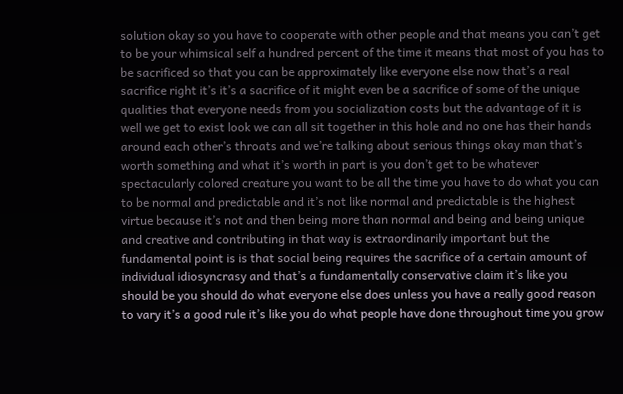solution okay so you have to cooperate with other people and that means you can’t get to be your whimsical self a hundred percent of the time it means that most of you has to be sacrificed so that you can be approximately like everyone else now that’s a real sacrifice right it’s it’s a sacrifice of it might even be a sacrifice of some of the unique qualities that everyone needs from you socialization costs but the advantage of it is well we get to exist look we can all sit together in this hole and no one has their hands around each other’s throats and we’re talking about serious things okay man that’s worth something and what it’s worth in part is you don’t get to be whatever spectacularly colored creature you want to be all the time you have to do what you can to be normal and predictable and it’s not like normal and predictable is the highest virtue because it’s not and then being more than normal and being and being unique and creative and contributing in that way is extraordinarily important but the fundamental point is is that social being requires the sacrifice of a certain amount of individual idiosyncrasy and that’s a fundamentally conservative claim it’s like you should be you should do what everyone else does unless you have a really good reason to vary it’s a good rule it’s like you do what people have done throughout time you grow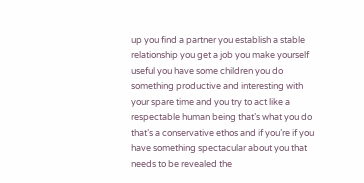up you find a partner you establish a stable relationship you get a job you make yourself useful you have some children you do something productive and interesting with your spare time and you try to act like a respectable human being that’s what you do that’s a conservative ethos and if you’re if you have something spectacular about you that needs to be revealed the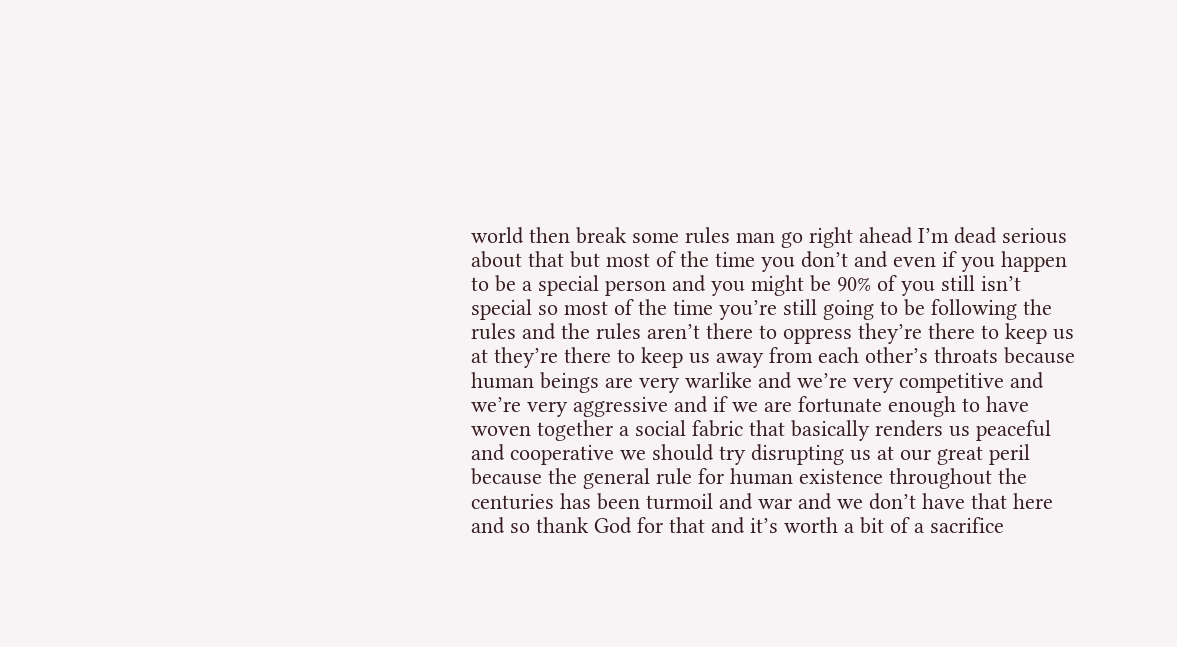world then break some rules man go right ahead I’m dead serious about that but most of the time you don’t and even if you happen to be a special person and you might be 90% of you still isn’t special so most of the time you’re still going to be following the rules and the rules aren’t there to oppress they’re there to keep us at they’re there to keep us away from each other’s throats because human beings are very warlike and we’re very competitive and we’re very aggressive and if we are fortunate enough to have woven together a social fabric that basically renders us peaceful and cooperative we should try disrupting us at our great peril because the general rule for human existence throughout the centuries has been turmoil and war and we don’t have that here and so thank God for that and it’s worth a bit of a sacrifice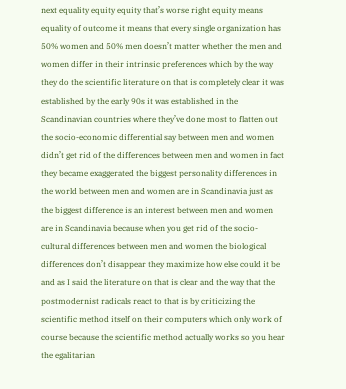next equality equity equity that’s worse right equity means equality of outcome it means that every single organization has 50% women and 50% men doesn’t matter whether the men and women differ in their intrinsic preferences which by the way they do the scientific literature on that is completely clear it was established by the early 90s it was established in the Scandinavian countries where they’ve done most to flatten out the socio-economic differential say between men and women didn’t get rid of the differences between men and women in fact they became exaggerated the biggest personality differences in the world between men and women are in Scandinavia just as the biggest difference is an interest between men and women are in Scandinavia because when you get rid of the socio-cultural differences between men and women the biological differences don’t disappear they maximize how else could it be and as I said the literature on that is clear and the way that the postmodernist radicals react to that is by criticizing the scientific method itself on their computers which only work of course because the scientific method actually works so you hear the egalitarian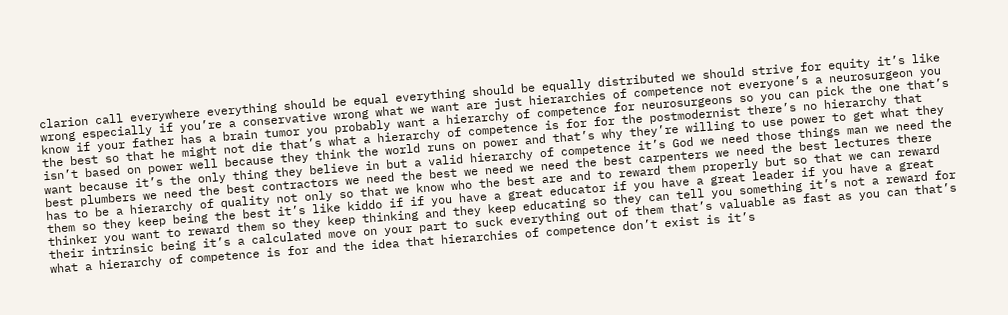clarion call everywhere everything should be equal everything should be equally distributed we should strive for equity it’s like wrong especially if you’re a conservative wrong what we want are just hierarchies of competence not everyone’s a neurosurgeon you know if your father has a brain tumor you probably want a hierarchy of competence for neurosurgeons so you can pick the one that’s the best so that he might not die that’s what a hierarchy of competence is for for the postmodernist there’s no hierarchy that isn’t based on power well because they think the world runs on power and that’s why they’re willing to use power to get what they want because it’s the only thing they believe in but a valid hierarchy of competence it’s God we need those things man we need the best plumbers we need the best contractors we need the best we need we need the best carpenters we need the best lectures there has to be a hierarchy of quality not only so that we know who the best are and to reward them properly but so that we can reward them so they keep being the best it’s like kiddo if if you have a great educator if you have a great leader if you have a great thinker you want to reward them so they keep thinking and they keep educating so they can tell you something it’s not a reward for their intrinsic being it’s a calculated move on your part to suck everything out of them that’s valuable as fast as you can that’s what a hierarchy of competence is for and the idea that hierarchies of competence don’t exist is it’s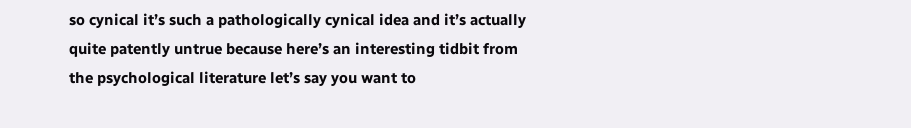so cynical it’s such a pathologically cynical idea and it’s actually quite patently untrue because here’s an interesting tidbit from the psychological literature let’s say you want to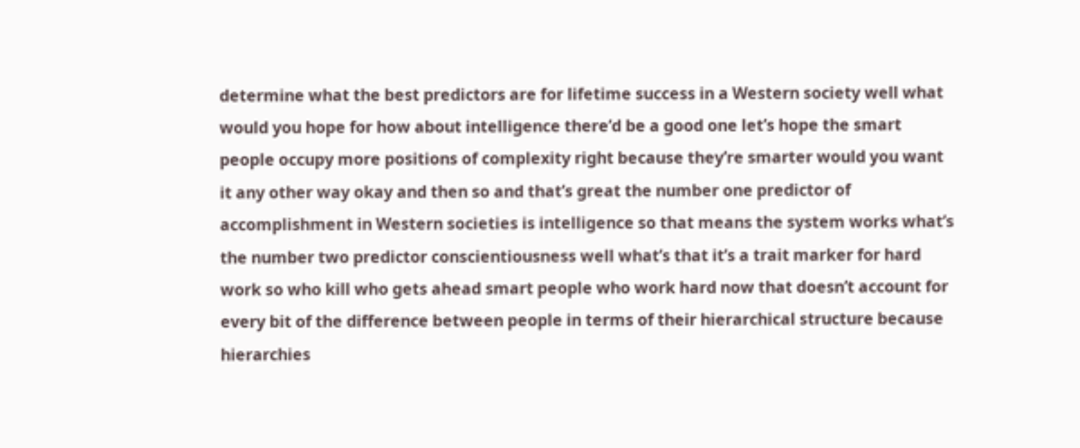determine what the best predictors are for lifetime success in a Western society well what would you hope for how about intelligence there’d be a good one let’s hope the smart people occupy more positions of complexity right because they’re smarter would you want it any other way okay and then so and that’s great the number one predictor of accomplishment in Western societies is intelligence so that means the system works what’s the number two predictor conscientiousness well what’s that it’s a trait marker for hard work so who kill who gets ahead smart people who work hard now that doesn’t account for every bit of the difference between people in terms of their hierarchical structure because hierarchies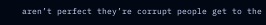aren’t perfect they’re corrupt people get to the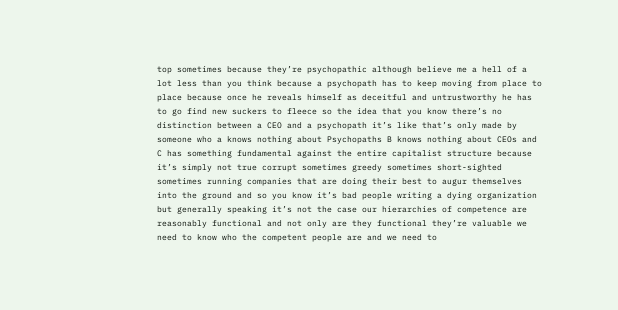top sometimes because they’re psychopathic although believe me a hell of a lot less than you think because a psychopath has to keep moving from place to place because once he reveals himself as deceitful and untrustworthy he has to go find new suckers to fleece so the idea that you know there’s no distinction between a CEO and a psychopath it’s like that’s only made by someone who a knows nothing about Psychopaths B knows nothing about CEOs and C has something fundamental against the entire capitalist structure because it’s simply not true corrupt sometimes greedy sometimes short-sighted sometimes running companies that are doing their best to augur themselves into the ground and so you know it’s bad people writing a dying organization but generally speaking it’s not the case our hierarchies of competence are reasonably functional and not only are they functional they’re valuable we need to know who the competent people are and we need to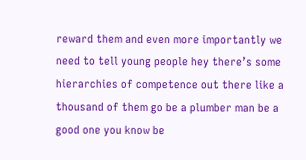reward them and even more importantly we need to tell young people hey there’s some hierarchies of competence out there like a thousand of them go be a plumber man be a good one you know be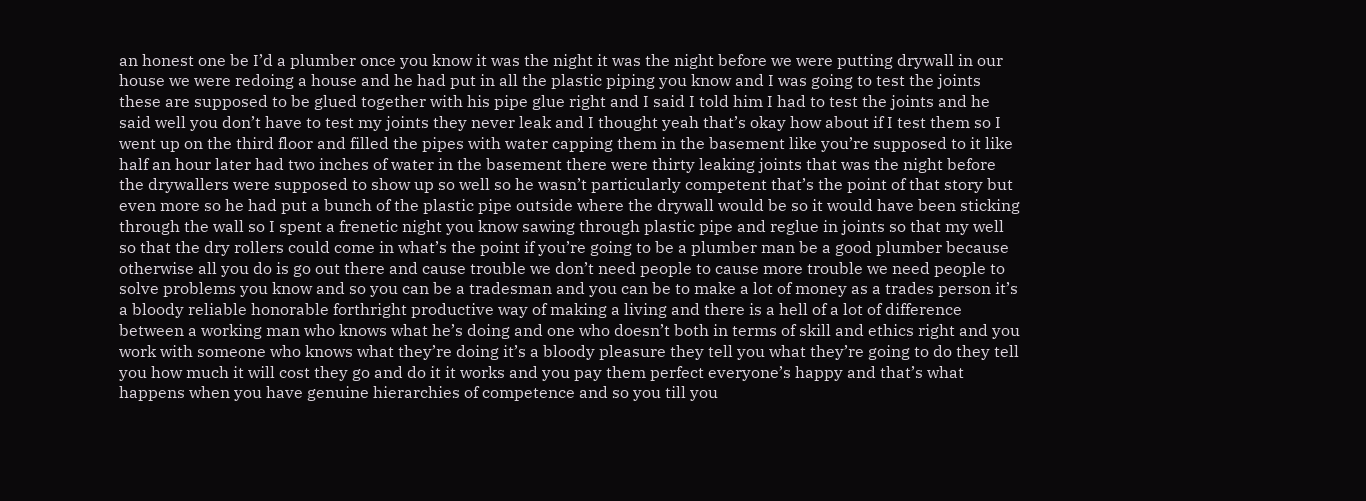an honest one be I’d a plumber once you know it was the night it was the night before we were putting drywall in our house we were redoing a house and he had put in all the plastic piping you know and I was going to test the joints these are supposed to be glued together with his pipe glue right and I said I told him I had to test the joints and he said well you don’t have to test my joints they never leak and I thought yeah that’s okay how about if I test them so I went up on the third floor and filled the pipes with water capping them in the basement like you’re supposed to it like half an hour later had two inches of water in the basement there were thirty leaking joints that was the night before the drywallers were supposed to show up so well so he wasn’t particularly competent that’s the point of that story but even more so he had put a bunch of the plastic pipe outside where the drywall would be so it would have been sticking through the wall so I spent a frenetic night you know sawing through plastic pipe and reglue in joints so that my well so that the dry rollers could come in what’s the point if you’re going to be a plumber man be a good plumber because otherwise all you do is go out there and cause trouble we don’t need people to cause more trouble we need people to solve problems you know and so you can be a tradesman and you can be to make a lot of money as a trades person it’s a bloody reliable honorable forthright productive way of making a living and there is a hell of a lot of difference between a working man who knows what he’s doing and one who doesn’t both in terms of skill and ethics right and you work with someone who knows what they’re doing it’s a bloody pleasure they tell you what they’re going to do they tell you how much it will cost they go and do it it works and you pay them perfect everyone’s happy and that’s what happens when you have genuine hierarchies of competence and so you till you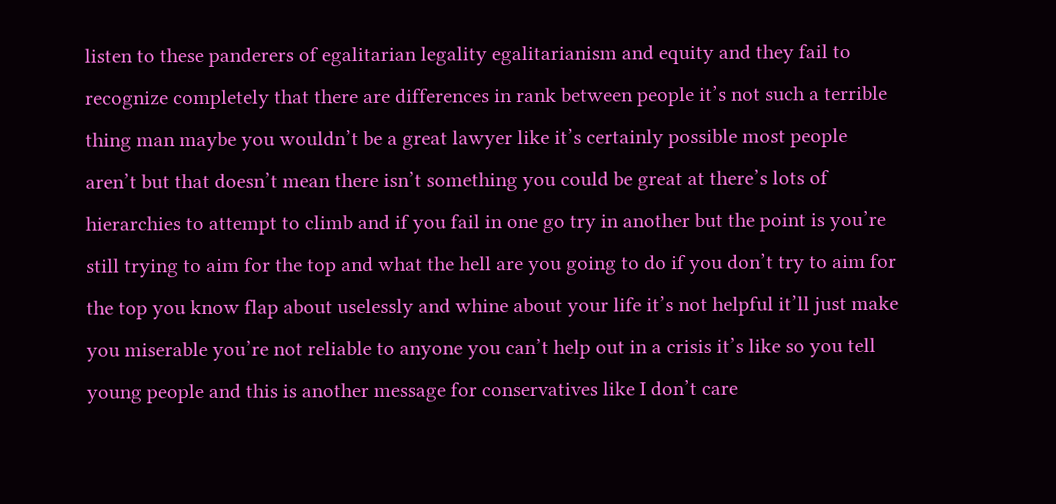listen to these panderers of egalitarian legality egalitarianism and equity and they fail to recognize completely that there are differences in rank between people it’s not such a terrible thing man maybe you wouldn’t be a great lawyer like it’s certainly possible most people aren’t but that doesn’t mean there isn’t something you could be great at there’s lots of hierarchies to attempt to climb and if you fail in one go try in another but the point is you’re still trying to aim for the top and what the hell are you going to do if you don’t try to aim for the top you know flap about uselessly and whine about your life it’s not helpful it’ll just make you miserable you’re not reliable to anyone you can’t help out in a crisis it’s like so you tell young people and this is another message for conservatives like I don’t care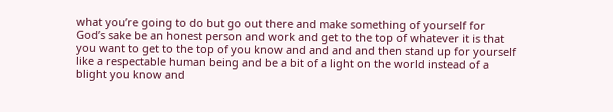what you’re going to do but go out there and make something of yourself for God’s sake be an honest person and work and get to the top of whatever it is that you want to get to the top of you know and and and and then stand up for yourself like a respectable human being and be a bit of a light on the world instead of a blight you know and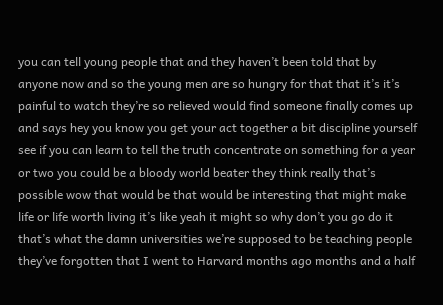you can tell young people that and they haven’t been told that by anyone now and so the young men are so hungry for that that it’s it’s painful to watch they’re so relieved would find someone finally comes up and says hey you know you get your act together a bit discipline yourself see if you can learn to tell the truth concentrate on something for a year or two you could be a bloody world beater they think really that’s possible wow that would be that would be interesting that might make life or life worth living it’s like yeah it might so why don’t you go do it that’s what the damn universities we’re supposed to be teaching people they’ve forgotten that I went to Harvard months ago months and a half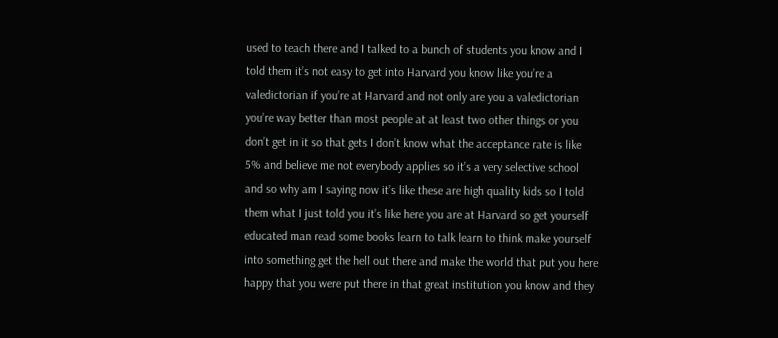used to teach there and I talked to a bunch of students you know and I told them it’s not easy to get into Harvard you know like you’re a valedictorian if you’re at Harvard and not only are you a valedictorian you’re way better than most people at at least two other things or you don’t get in it so that gets I don’t know what the acceptance rate is like 5% and believe me not everybody applies so it’s a very selective school and so why am I saying now it’s like these are high quality kids so I told them what I just told you it’s like here you are at Harvard so get yourself educated man read some books learn to talk learn to think make yourself into something get the hell out there and make the world that put you here happy that you were put there in that great institution you know and they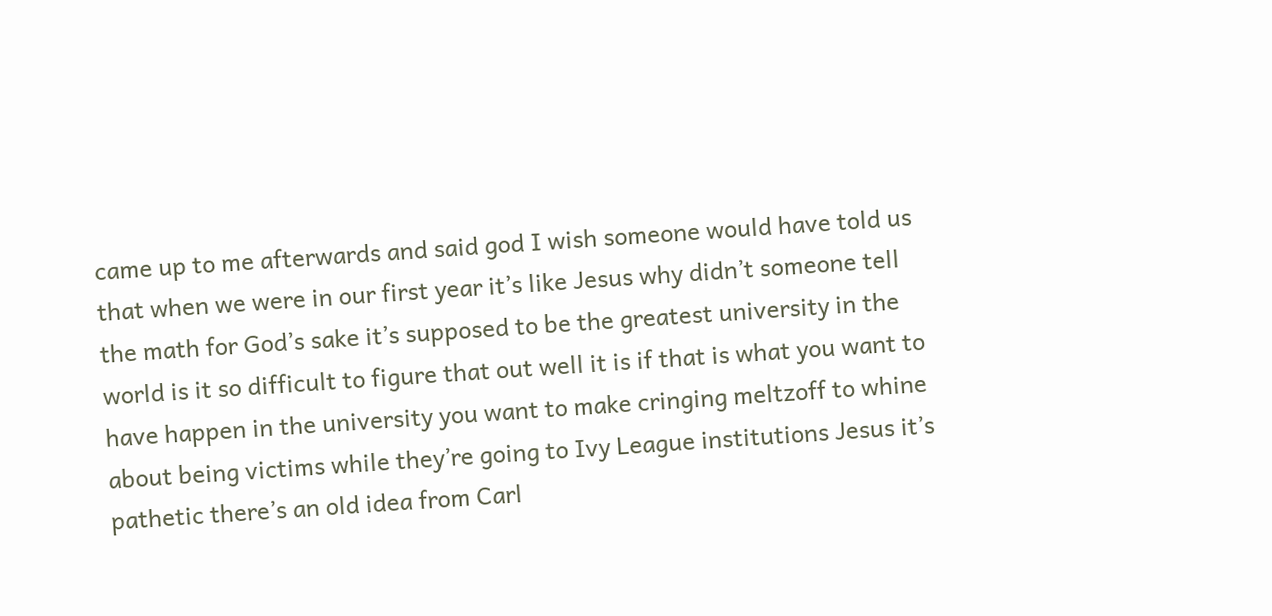came up to me afterwards and said god I wish someone would have told us that when we were in our first year it’s like Jesus why didn’t someone tell the math for God’s sake it’s supposed to be the greatest university in the world is it so difficult to figure that out well it is if that is what you want to have happen in the university you want to make cringing meltzoff to whine about being victims while they’re going to Ivy League institutions Jesus it’s pathetic there’s an old idea from Carl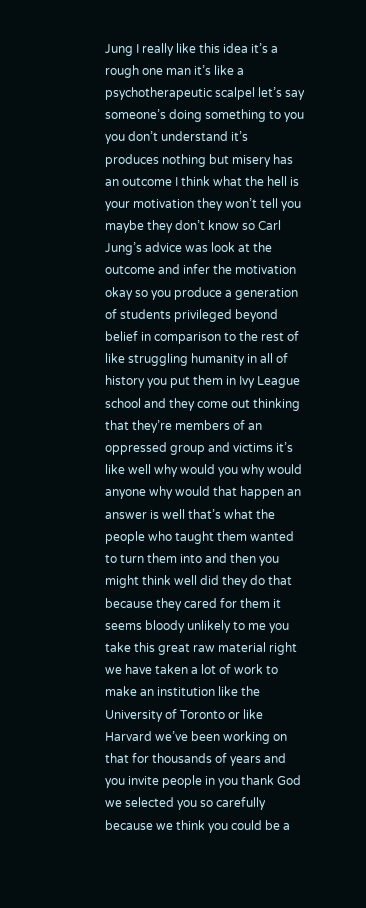Jung I really like this idea it’s a rough one man it’s like a psychotherapeutic scalpel let’s say someone’s doing something to you you don’t understand it’s produces nothing but misery has an outcome I think what the hell is your motivation they won’t tell you maybe they don’t know so Carl Jung’s advice was look at the outcome and infer the motivation okay so you produce a generation of students privileged beyond belief in comparison to the rest of like struggling humanity in all of history you put them in Ivy League school and they come out thinking that they’re members of an oppressed group and victims it’s like well why would you why would anyone why would that happen an answer is well that’s what the people who taught them wanted to turn them into and then you might think well did they do that because they cared for them it seems bloody unlikely to me you take this great raw material right we have taken a lot of work to make an institution like the University of Toronto or like Harvard we’ve been working on that for thousands of years and you invite people in you thank God we selected you so carefully because we think you could be a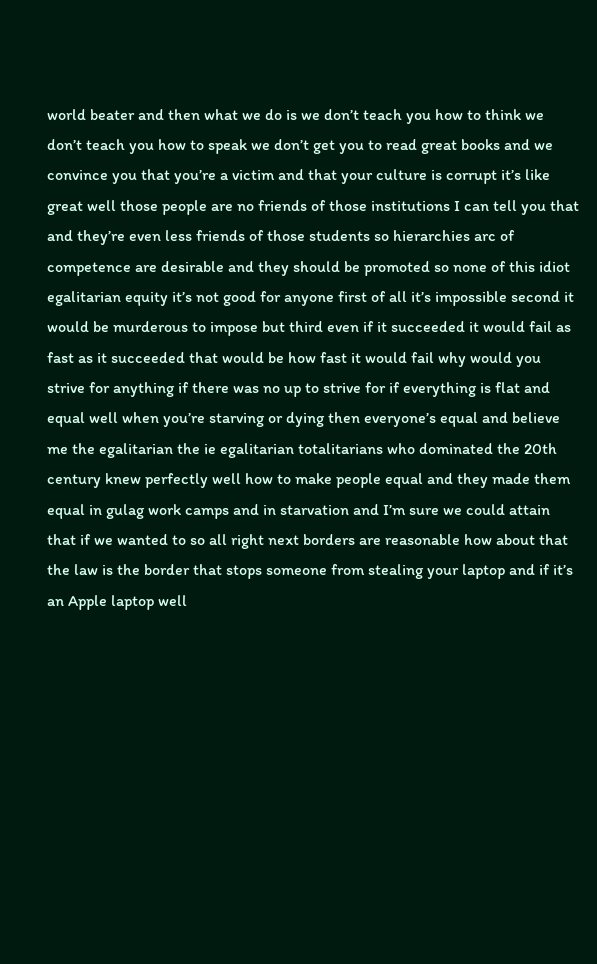world beater and then what we do is we don’t teach you how to think we don’t teach you how to speak we don’t get you to read great books and we convince you that you’re a victim and that your culture is corrupt it’s like great well those people are no friends of those institutions I can tell you that and they’re even less friends of those students so hierarchies arc of competence are desirable and they should be promoted so none of this idiot egalitarian equity it’s not good for anyone first of all it’s impossible second it would be murderous to impose but third even if it succeeded it would fail as fast as it succeeded that would be how fast it would fail why would you strive for anything if there was no up to strive for if everything is flat and equal well when you’re starving or dying then everyone’s equal and believe me the egalitarian the ie egalitarian totalitarians who dominated the 20th century knew perfectly well how to make people equal and they made them equal in gulag work camps and in starvation and I’m sure we could attain that if we wanted to so all right next borders are reasonable how about that the law is the border that stops someone from stealing your laptop and if it’s an Apple laptop well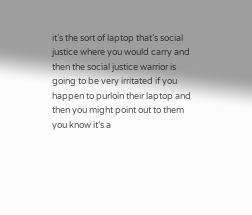it’s the sort of laptop that’s social justice where you would carry and then the social justice warrior is going to be very irritated if you happen to purloin their laptop and then you might point out to them you know it’s a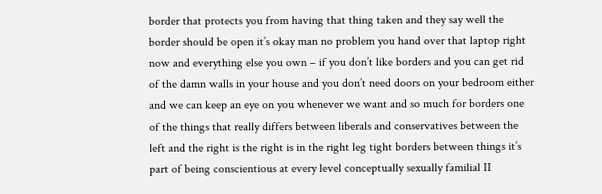border that protects you from having that thing taken and they say well the border should be open it’s okay man no problem you hand over that laptop right now and everything else you own – if you don’t like borders and you can get rid of the damn walls in your house and you don’t need doors on your bedroom either and we can keep an eye on you whenever we want and so much for borders one of the things that really differs between liberals and conservatives between the left and the right is the right is in the right leg tight borders between things it’s part of being conscientious at every level conceptually sexually familial II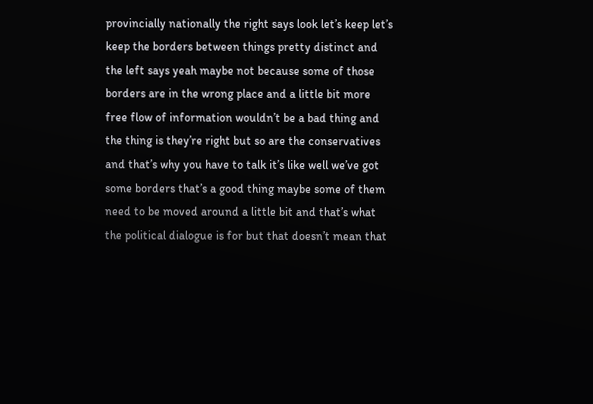provincially nationally the right says look let’s keep let’s keep the borders between things pretty distinct and the left says yeah maybe not because some of those borders are in the wrong place and a little bit more free flow of information wouldn’t be a bad thing and the thing is they’re right but so are the conservatives and that’s why you have to talk it’s like well we’ve got some borders that’s a good thing maybe some of them need to be moved around a little bit and that’s what the political dialogue is for but that doesn’t mean that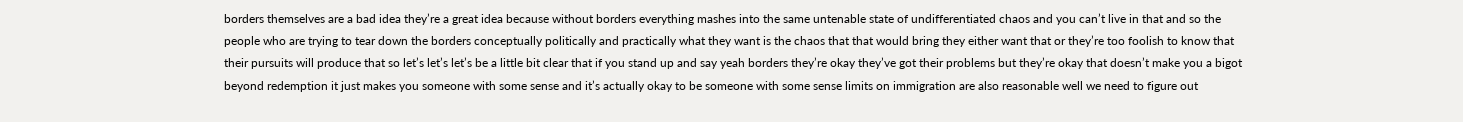borders themselves are a bad idea they’re a great idea because without borders everything mashes into the same untenable state of undifferentiated chaos and you can’t live in that and so the people who are trying to tear down the borders conceptually politically and practically what they want is the chaos that that would bring they either want that or they’re too foolish to know that their pursuits will produce that so let’s let’s let’s be a little bit clear that if you stand up and say yeah borders they’re okay they’ve got their problems but they’re okay that doesn’t make you a bigot beyond redemption it just makes you someone with some sense and it’s actually okay to be someone with some sense limits on immigration are also reasonable well we need to figure out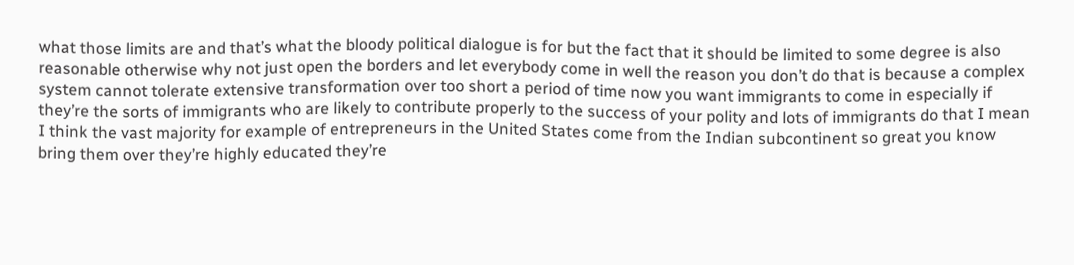what those limits are and that’s what the bloody political dialogue is for but the fact that it should be limited to some degree is also reasonable otherwise why not just open the borders and let everybody come in well the reason you don’t do that is because a complex system cannot tolerate extensive transformation over too short a period of time now you want immigrants to come in especially if they’re the sorts of immigrants who are likely to contribute properly to the success of your polity and lots of immigrants do that I mean I think the vast majority for example of entrepreneurs in the United States come from the Indian subcontinent so great you know bring them over they’re highly educated they’re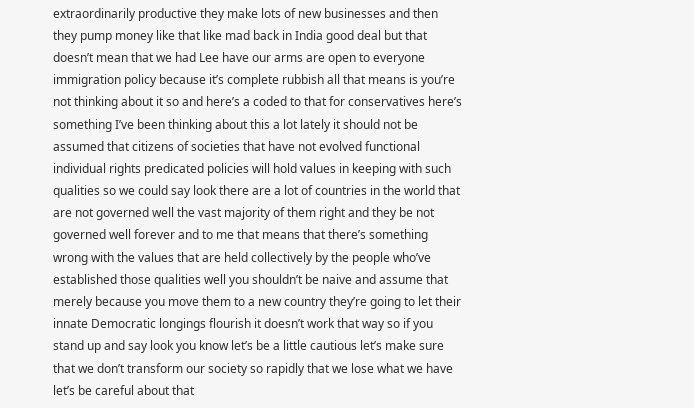extraordinarily productive they make lots of new businesses and then they pump money like that like mad back in India good deal but that doesn’t mean that we had Lee have our arms are open to everyone immigration policy because it’s complete rubbish all that means is you’re not thinking about it so and here’s a coded to that for conservatives here’s something I’ve been thinking about this a lot lately it should not be assumed that citizens of societies that have not evolved functional individual rights predicated policies will hold values in keeping with such qualities so we could say look there are a lot of countries in the world that are not governed well the vast majority of them right and they be not governed well forever and to me that means that there’s something wrong with the values that are held collectively by the people who’ve established those qualities well you shouldn’t be naive and assume that merely because you move them to a new country they’re going to let their innate Democratic longings flourish it doesn’t work that way so if you stand up and say look you know let’s be a little cautious let’s make sure that we don’t transform our society so rapidly that we lose what we have let’s be careful about that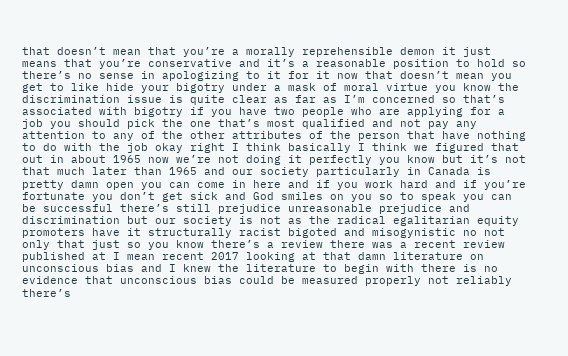that doesn’t mean that you’re a morally reprehensible demon it just means that you’re conservative and it’s a reasonable position to hold so there’s no sense in apologizing to it for it now that doesn’t mean you get to like hide your bigotry under a mask of moral virtue you know the discrimination issue is quite clear as far as I’m concerned so that’s associated with bigotry if you have two people who are applying for a job you should pick the one that’s most qualified and not pay any attention to any of the other attributes of the person that have nothing to do with the job okay right I think basically I think we figured that out in about 1965 now we’re not doing it perfectly you know but it’s not that much later than 1965 and our society particularly in Canada is pretty damn open you can come in here and if you work hard and if you’re fortunate you don’t get sick and God smiles on you so to speak you can be successful there’s still prejudice unreasonable prejudice and discrimination but our society is not as the radical egalitarian equity promoters have it structurally racist bigoted and misogynistic no not only that just so you know there’s a review there was a recent review published at I mean recent 2017 looking at that damn literature on unconscious bias and I knew the literature to begin with there is no evidence that unconscious bias could be measured properly not reliably there’s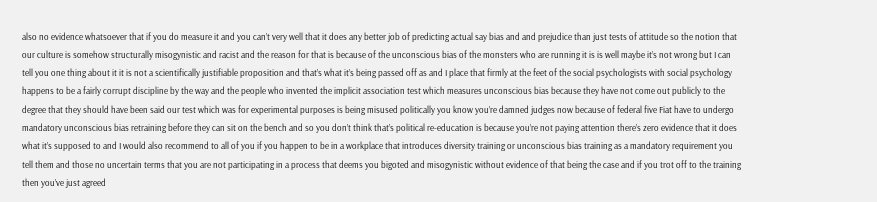also no evidence whatsoever that if you do measure it and you can’t very well that it does any better job of predicting actual say bias and and prejudice than just tests of attitude so the notion that our culture is somehow structurally misogynistic and racist and the reason for that is because of the unconscious bias of the monsters who are running it is is well maybe it’s not wrong but I can tell you one thing about it it is not a scientifically justifiable proposition and that’s what it’s being passed off as and I place that firmly at the feet of the social psychologists with social psychology happens to be a fairly corrupt discipline by the way and the people who invented the implicit association test which measures unconscious bias because they have not come out publicly to the degree that they should have been said our test which was for experimental purposes is being misused politically you know you’re damned judges now because of federal five Fiat have to undergo mandatory unconscious bias retraining before they can sit on the bench and so you don’t think that’s political re-education is because you’re not paying attention there’s zero evidence that it does what it’s supposed to and I would also recommend to all of you if you happen to be in a workplace that introduces diversity training or unconscious bias training as a mandatory requirement you tell them and those no uncertain terms that you are not participating in a process that deems you bigoted and misogynistic without evidence of that being the case and if you trot off to the training then you’ve just agreed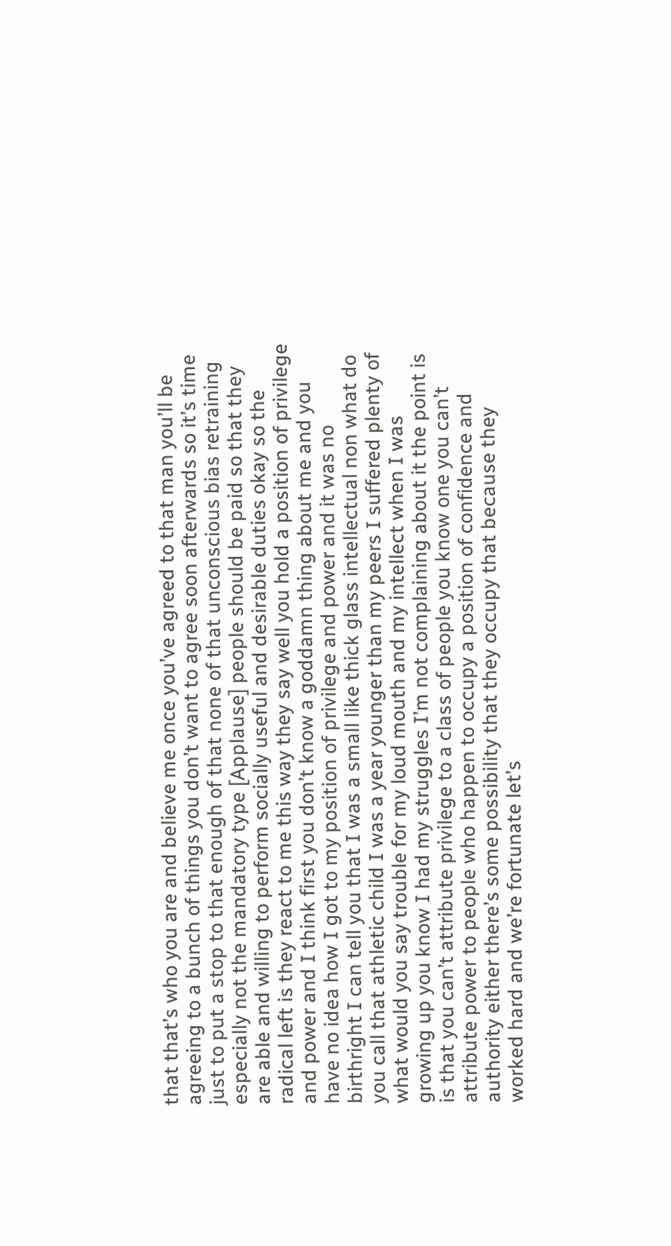that that’s who you are and believe me once you’ve agreed to that man you’ll be agreeing to a bunch of things you don’t want to agree soon afterwards so it’s time just to put a stop to that enough of that none of that unconscious bias retraining especially not the mandatory type [Applause] people should be paid so that they are able and willing to perform socially useful and desirable duties okay so the radical left is they react to me this way they say well you hold a position of privilege and power and I think first you don’t know a goddamn thing about me and you have no idea how I got to my position of privilege and power and it was no birthright I can tell you that I was a small like thick glass intellectual non what do you call that athletic child I was a year younger than my peers I suffered plenty of what would you say trouble for my loud mouth and my intellect when I was growing up you know I had my struggles I’m not complaining about it the point is is that you can’t attribute privilege to a class of people you know one you can’t attribute power to people who happen to occupy a position of confidence and authority either there’s some possibility that they occupy that because they worked hard and we’re fortunate let’s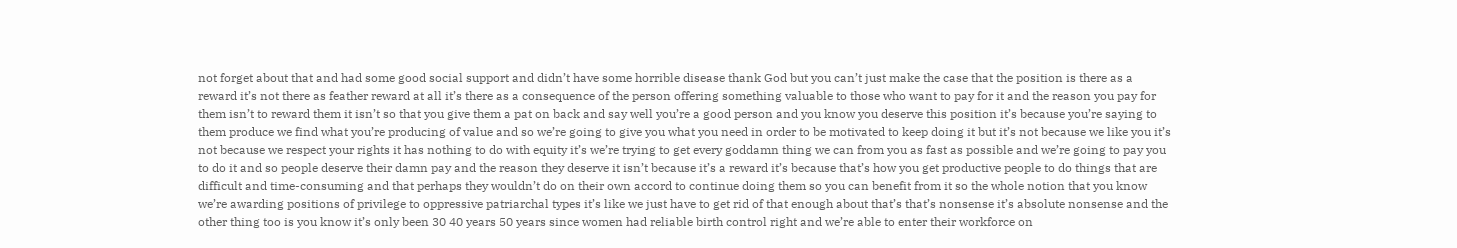not forget about that and had some good social support and didn’t have some horrible disease thank God but you can’t just make the case that the position is there as a reward it’s not there as feather reward at all it’s there as a consequence of the person offering something valuable to those who want to pay for it and the reason you pay for them isn’t to reward them it isn’t so that you give them a pat on back and say well you’re a good person and you know you deserve this position it’s because you’re saying to them produce we find what you’re producing of value and so we’re going to give you what you need in order to be motivated to keep doing it but it’s not because we like you it’s not because we respect your rights it has nothing to do with equity it’s we’re trying to get every goddamn thing we can from you as fast as possible and we’re going to pay you to do it and so people deserve their damn pay and the reason they deserve it isn’t because it’s a reward it’s because that’s how you get productive people to do things that are difficult and time-consuming and that perhaps they wouldn’t do on their own accord to continue doing them so you can benefit from it so the whole notion that you know we’re awarding positions of privilege to oppressive patriarchal types it’s like we just have to get rid of that enough about that’s that’s nonsense it’s absolute nonsense and the other thing too is you know it’s only been 30 40 years 50 years since women had reliable birth control right and we’re able to enter their workforce on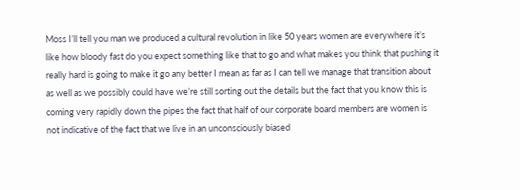Moss I’ll tell you man we produced a cultural revolution in like 50 years women are everywhere it’s like how bloody fast do you expect something like that to go and what makes you think that pushing it really hard is going to make it go any better I mean as far as I can tell we manage that transition about as well as we possibly could have we’re still sorting out the details but the fact that you know this is coming very rapidly down the pipes the fact that half of our corporate board members are women is not indicative of the fact that we live in an unconsciously biased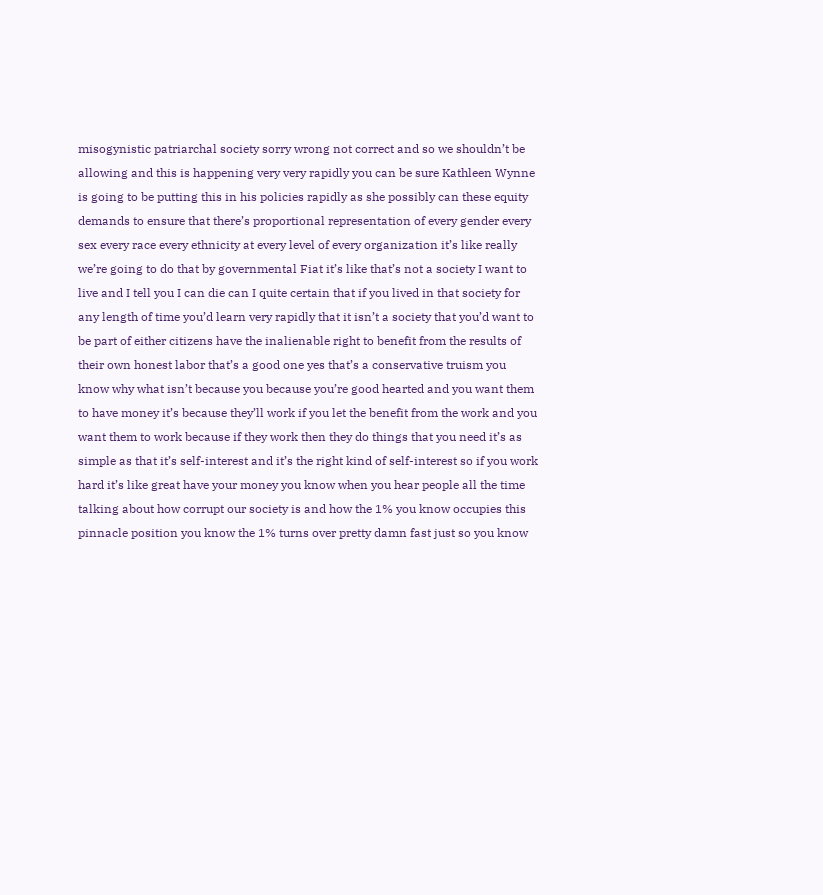misogynistic patriarchal society sorry wrong not correct and so we shouldn’t be allowing and this is happening very very rapidly you can be sure Kathleen Wynne is going to be putting this in his policies rapidly as she possibly can these equity demands to ensure that there’s proportional representation of every gender every sex every race every ethnicity at every level of every organization it’s like really we’re going to do that by governmental Fiat it’s like that’s not a society I want to live and I tell you I can die can I quite certain that if you lived in that society for any length of time you’d learn very rapidly that it isn’t a society that you’d want to be part of either citizens have the inalienable right to benefit from the results of their own honest labor that’s a good one yes that’s a conservative truism you know why what isn’t because you because you’re good hearted and you want them to have money it’s because they’ll work if you let the benefit from the work and you want them to work because if they work then they do things that you need it’s as simple as that it’s self-interest and it’s the right kind of self-interest so if you work hard it’s like great have your money you know when you hear people all the time talking about how corrupt our society is and how the 1% you know occupies this pinnacle position you know the 1% turns over pretty damn fast just so you know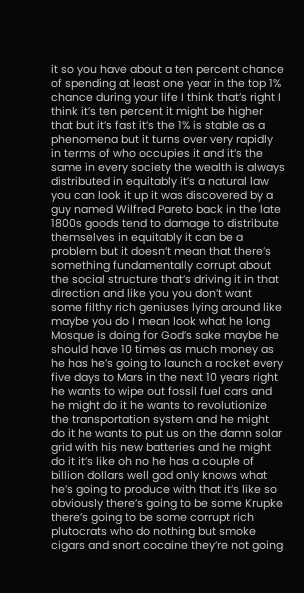it so you have about a ten percent chance of spending at least one year in the top 1% chance during your life I think that’s right I think it’s ten percent it might be higher that but it’s fast it’s the 1% is stable as a phenomena but it turns over very rapidly in terms of who occupies it and it’s the same in every society the wealth is always distributed in equitably it’s a natural law you can look it up it was discovered by a guy named Wilfred Pareto back in the late 1800s goods tend to damage to distribute themselves in equitably it can be a problem but it doesn’t mean that there’s something fundamentally corrupt about the social structure that’s driving it in that direction and like you you don’t want some filthy rich geniuses lying around like maybe you do I mean look what he long Mosque is doing for God’s sake maybe he should have 10 times as much money as he has he’s going to launch a rocket every five days to Mars in the next 10 years right he wants to wipe out fossil fuel cars and he might do it he wants to revolutionize the transportation system and he might do it he wants to put us on the damn solar grid with his new batteries and he might do it it’s like oh no he has a couple of billion dollars well god only knows what he’s going to produce with that it’s like so obviously there’s going to be some Krupke there’s going to be some corrupt rich plutocrats who do nothing but smoke cigars and snort cocaine they’re not going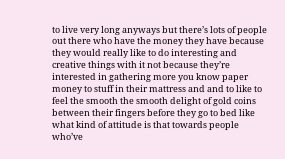to live very long anyways but there’s lots of people out there who have the money they have because they would really like to do interesting and creative things with it not because they’re interested in gathering more you know paper money to stuff in their mattress and and to like to feel the smooth the smooth delight of gold coins between their fingers before they go to bed like what kind of attitude is that towards people who’ve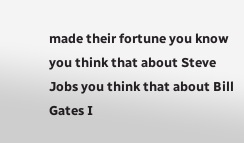made their fortune you know you think that about Steve Jobs you think that about Bill Gates I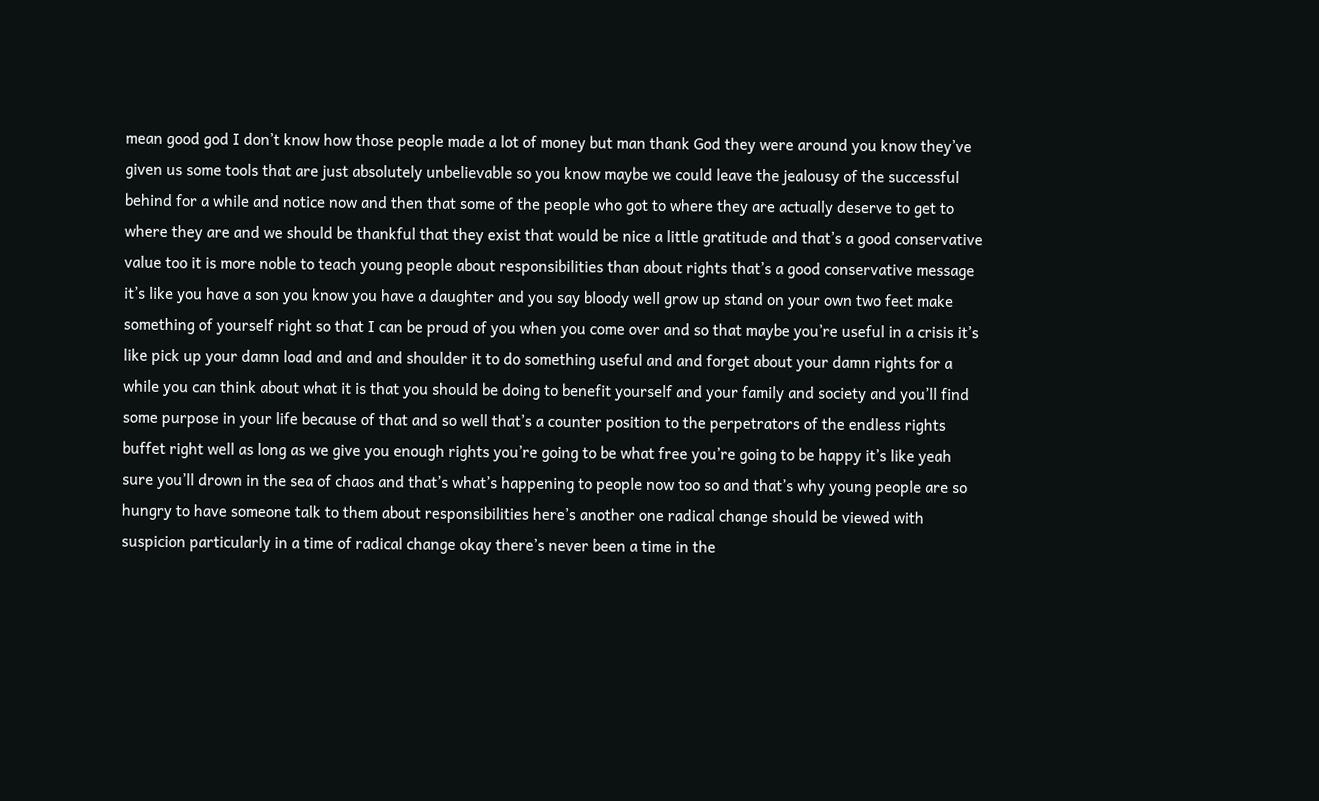mean good god I don’t know how those people made a lot of money but man thank God they were around you know they’ve given us some tools that are just absolutely unbelievable so you know maybe we could leave the jealousy of the successful behind for a while and notice now and then that some of the people who got to where they are actually deserve to get to where they are and we should be thankful that they exist that would be nice a little gratitude and that’s a good conservative value too it is more noble to teach young people about responsibilities than about rights that’s a good conservative message it’s like you have a son you know you have a daughter and you say bloody well grow up stand on your own two feet make something of yourself right so that I can be proud of you when you come over and so that maybe you’re useful in a crisis it’s like pick up your damn load and and and shoulder it to do something useful and and forget about your damn rights for a while you can think about what it is that you should be doing to benefit yourself and your family and society and you’ll find some purpose in your life because of that and so well that’s a counter position to the perpetrators of the endless rights buffet right well as long as we give you enough rights you’re going to be what free you’re going to be happy it’s like yeah sure you’ll drown in the sea of chaos and that’s what’s happening to people now too so and that’s why young people are so hungry to have someone talk to them about responsibilities here’s another one radical change should be viewed with suspicion particularly in a time of radical change okay there’s never been a time in the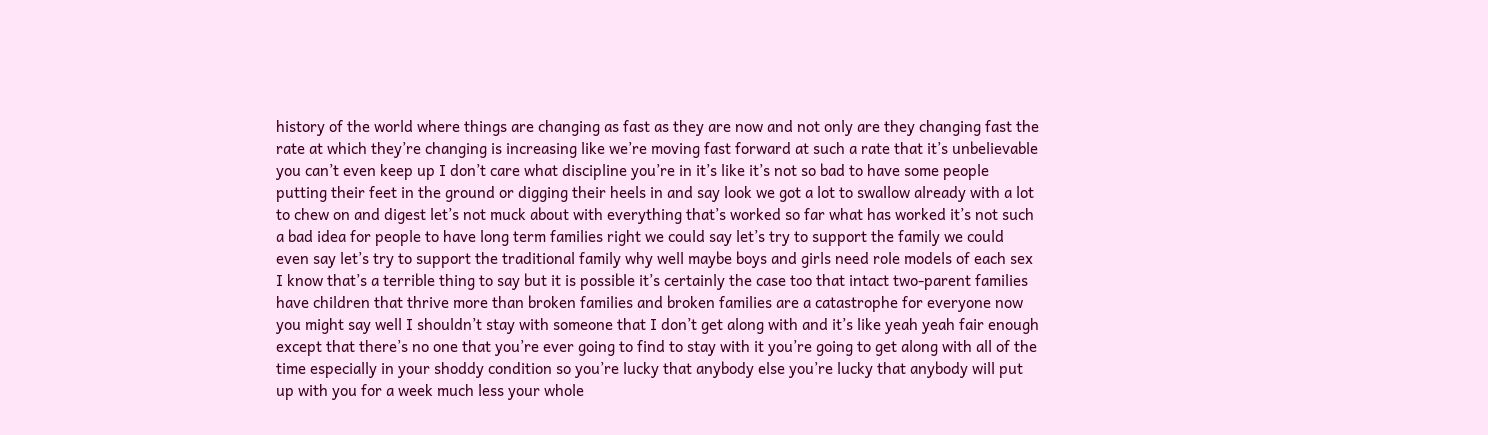history of the world where things are changing as fast as they are now and not only are they changing fast the rate at which they’re changing is increasing like we’re moving fast forward at such a rate that it’s unbelievable you can’t even keep up I don’t care what discipline you’re in it’s like it’s not so bad to have some people putting their feet in the ground or digging their heels in and say look we got a lot to swallow already with a lot to chew on and digest let’s not muck about with everything that’s worked so far what has worked it’s not such a bad idea for people to have long term families right we could say let’s try to support the family we could even say let’s try to support the traditional family why well maybe boys and girls need role models of each sex I know that’s a terrible thing to say but it is possible it’s certainly the case too that intact two-parent families have children that thrive more than broken families and broken families are a catastrophe for everyone now you might say well I shouldn’t stay with someone that I don’t get along with and it’s like yeah yeah fair enough except that there’s no one that you’re ever going to find to stay with it you’re going to get along with all of the time especially in your shoddy condition so you’re lucky that anybody else you’re lucky that anybody will put up with you for a week much less your whole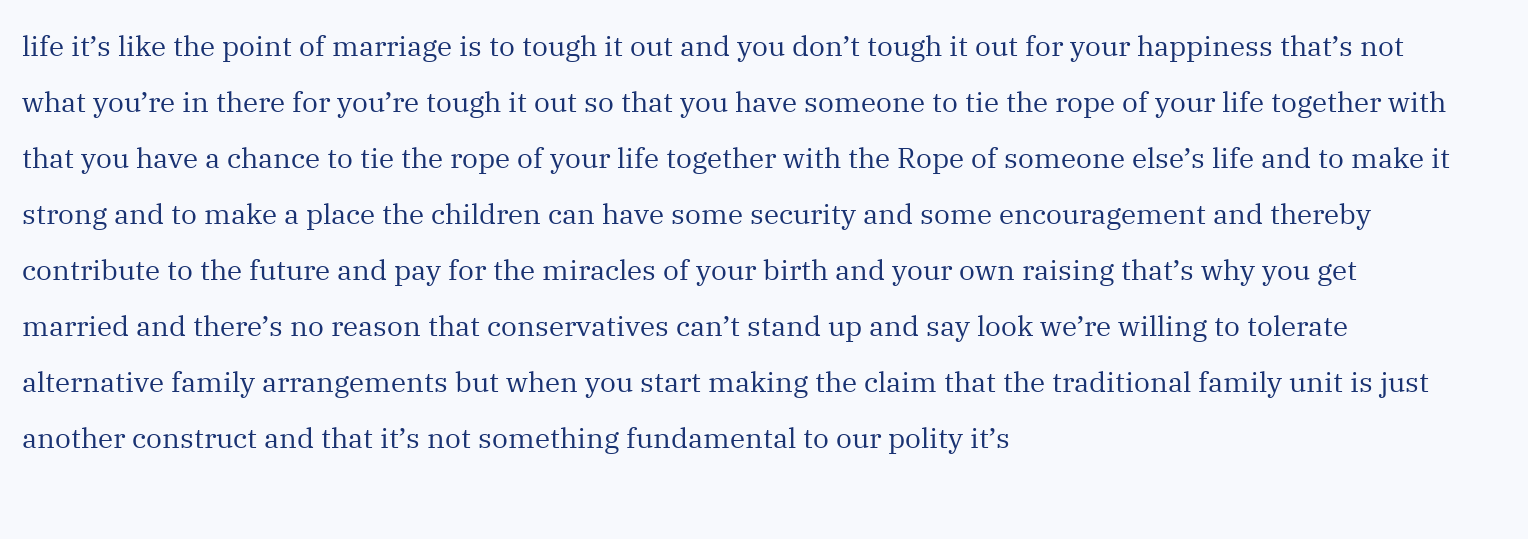life it’s like the point of marriage is to tough it out and you don’t tough it out for your happiness that’s not what you’re in there for you’re tough it out so that you have someone to tie the rope of your life together with that you have a chance to tie the rope of your life together with the Rope of someone else’s life and to make it strong and to make a place the children can have some security and some encouragement and thereby contribute to the future and pay for the miracles of your birth and your own raising that’s why you get married and there’s no reason that conservatives can’t stand up and say look we’re willing to tolerate alternative family arrangements but when you start making the claim that the traditional family unit is just another construct and that it’s not something fundamental to our polity it’s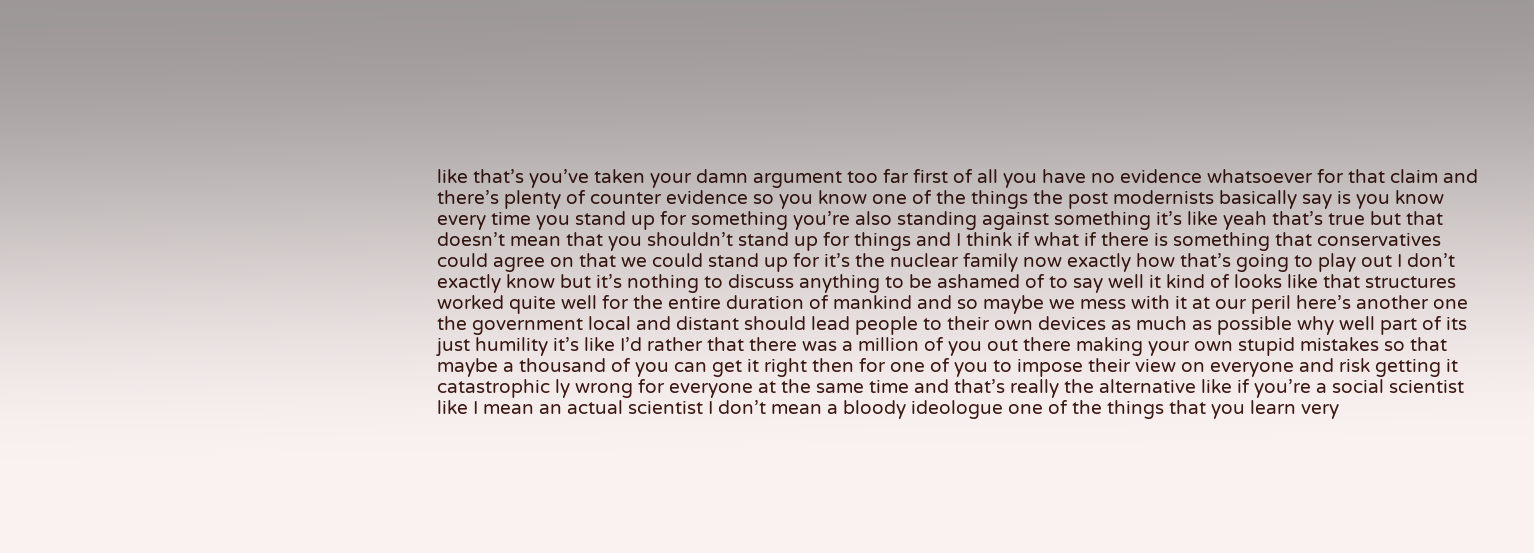like that’s you’ve taken your damn argument too far first of all you have no evidence whatsoever for that claim and there’s plenty of counter evidence so you know one of the things the post modernists basically say is you know every time you stand up for something you’re also standing against something it’s like yeah that’s true but that doesn’t mean that you shouldn’t stand up for things and I think if what if there is something that conservatives could agree on that we could stand up for it’s the nuclear family now exactly how that’s going to play out I don’t exactly know but it’s nothing to discuss anything to be ashamed of to say well it kind of looks like that structures worked quite well for the entire duration of mankind and so maybe we mess with it at our peril here’s another one the government local and distant should lead people to their own devices as much as possible why well part of its just humility it’s like I’d rather that there was a million of you out there making your own stupid mistakes so that maybe a thousand of you can get it right then for one of you to impose their view on everyone and risk getting it catastrophic ly wrong for everyone at the same time and that’s really the alternative like if you’re a social scientist like I mean an actual scientist I don’t mean a bloody ideologue one of the things that you learn very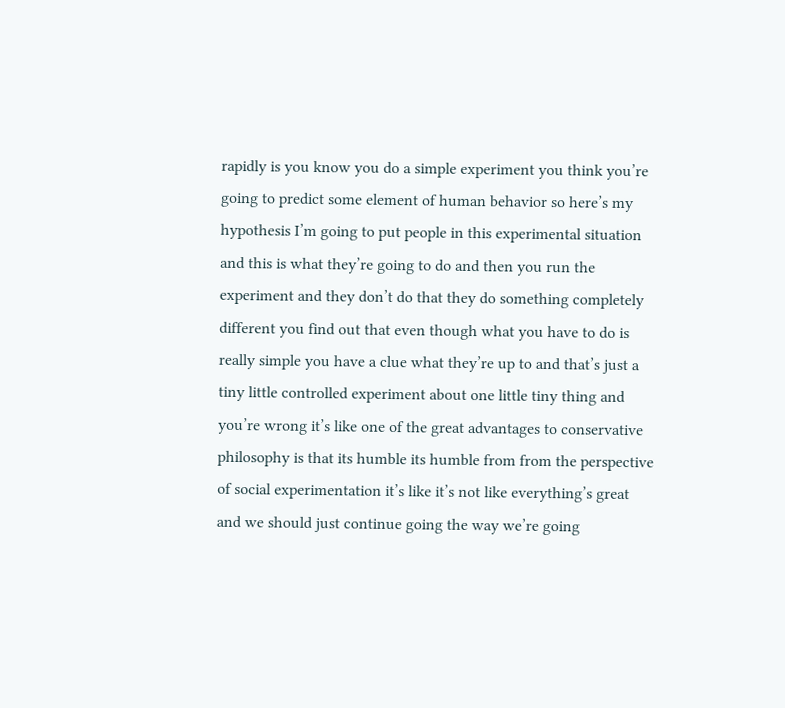rapidly is you know you do a simple experiment you think you’re going to predict some element of human behavior so here’s my hypothesis I’m going to put people in this experimental situation and this is what they’re going to do and then you run the experiment and they don’t do that they do something completely different you find out that even though what you have to do is really simple you have a clue what they’re up to and that’s just a tiny little controlled experiment about one little tiny thing and you’re wrong it’s like one of the great advantages to conservative philosophy is that its humble its humble from from the perspective of social experimentation it’s like it’s not like everything’s great and we should just continue going the way we’re going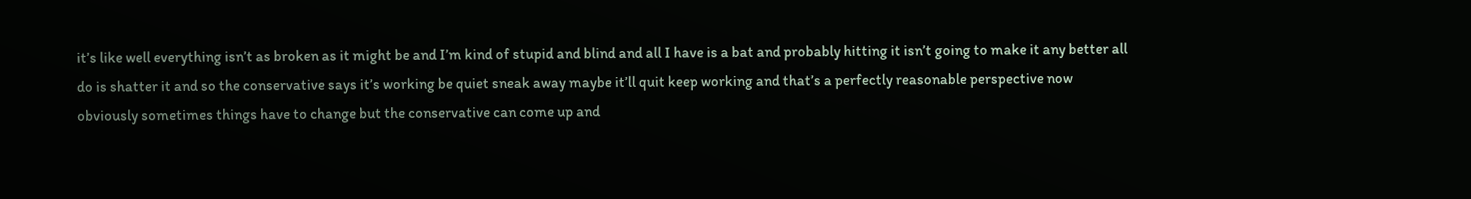it’s like well everything isn’t as broken as it might be and I’m kind of stupid and blind and all I have is a bat and probably hitting it isn’t going to make it any better all do is shatter it and so the conservative says it’s working be quiet sneak away maybe it’ll quit keep working and that’s a perfectly reasonable perspective now obviously sometimes things have to change but the conservative can come up and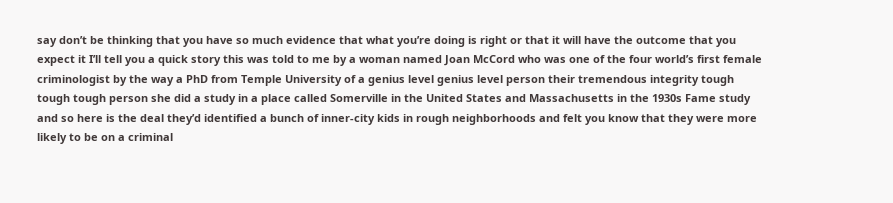say don’t be thinking that you have so much evidence that what you’re doing is right or that it will have the outcome that you expect it I’ll tell you a quick story this was told to me by a woman named Joan McCord who was one of the four world’s first female criminologist by the way a PhD from Temple University of a genius level genius level person their tremendous integrity tough tough tough person she did a study in a place called Somerville in the United States and Massachusetts in the 1930s Fame study and so here is the deal they’d identified a bunch of inner-city kids in rough neighborhoods and felt you know that they were more likely to be on a criminal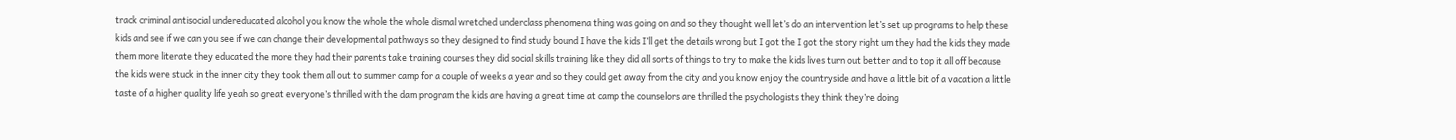track criminal antisocial undereducated alcohol you know the whole the whole dismal wretched underclass phenomena thing was going on and so they thought well let’s do an intervention let’s set up programs to help these kids and see if we can you see if we can change their developmental pathways so they designed to find study bound I have the kids I’ll get the details wrong but I got the I got the story right um they had the kids they made them more literate they educated the more they had their parents take training courses they did social skills training like they did all sorts of things to try to make the kids lives turn out better and to top it all off because the kids were stuck in the inner city they took them all out to summer camp for a couple of weeks a year and so they could get away from the city and you know enjoy the countryside and have a little bit of a vacation a little taste of a higher quality life yeah so great everyone’s thrilled with the dam program the kids are having a great time at camp the counselors are thrilled the psychologists they think they’re doing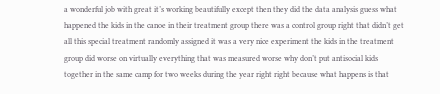a wonderful job with great it’s working beautifully except then they did the data analysis guess what happened the kids in the canoe in their treatment group there was a control group right that didn’t get all this special treatment randomly assigned it was a very nice experiment the kids in the treatment group did worse on virtually everything that was measured worse why don’t put antisocial kids together in the same camp for two weeks during the year right right because what happens is that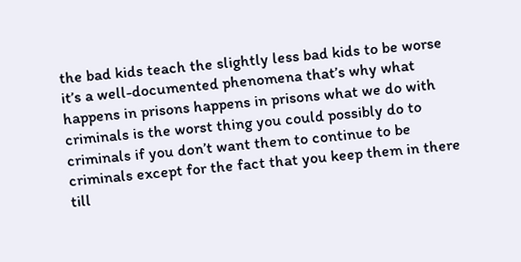the bad kids teach the slightly less bad kids to be worse it’s a well-documented phenomena that’s why what happens in prisons happens in prisons what we do with criminals is the worst thing you could possibly do to criminals if you don’t want them to continue to be criminals except for the fact that you keep them in there till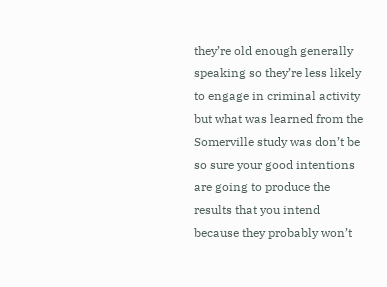they’re old enough generally speaking so they’re less likely to engage in criminal activity but what was learned from the Somerville study was don’t be so sure your good intentions are going to produce the results that you intend because they probably won’t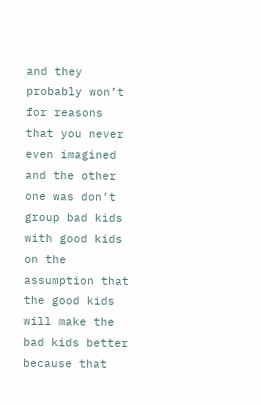and they probably won’t for reasons that you never even imagined and the other one was don’t group bad kids with good kids on the assumption that the good kids will make the bad kids better because that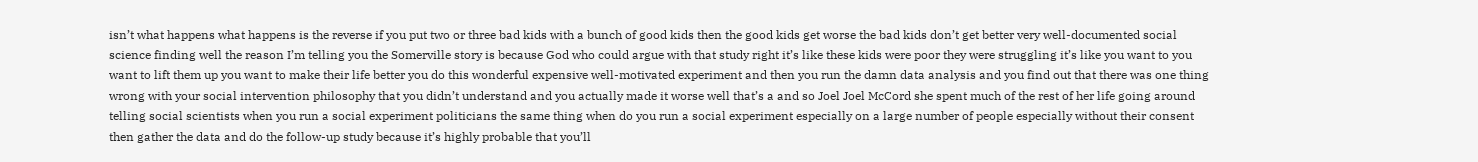isn’t what happens what happens is the reverse if you put two or three bad kids with a bunch of good kids then the good kids get worse the bad kids don’t get better very well-documented social science finding well the reason I’m telling you the Somerville story is because God who could argue with that study right it’s like these kids were poor they were struggling it’s like you want to you want to lift them up you want to make their life better you do this wonderful expensive well-motivated experiment and then you run the damn data analysis and you find out that there was one thing wrong with your social intervention philosophy that you didn’t understand and you actually made it worse well that’s a and so Joel Joel McCord she spent much of the rest of her life going around telling social scientists when you run a social experiment politicians the same thing when do you run a social experiment especially on a large number of people especially without their consent then gather the data and do the follow-up study because it’s highly probable that you’ll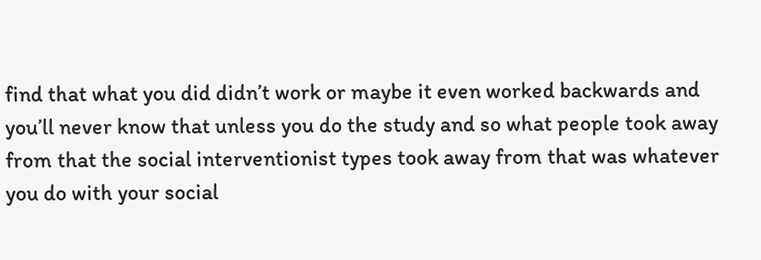find that what you did didn’t work or maybe it even worked backwards and you’ll never know that unless you do the study and so what people took away from that the social interventionist types took away from that was whatever you do with your social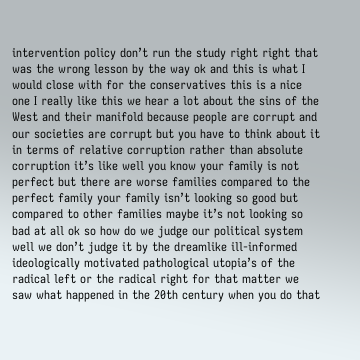intervention policy don’t run the study right right that was the wrong lesson by the way ok and this is what I would close with for the conservatives this is a nice one I really like this we hear a lot about the sins of the West and their manifold because people are corrupt and our societies are corrupt but you have to think about it in terms of relative corruption rather than absolute corruption it’s like well you know your family is not perfect but there are worse families compared to the perfect family your family isn’t looking so good but compared to other families maybe it’s not looking so bad at all ok so how do we judge our political system well we don’t judge it by the dreamlike ill-informed ideologically motivated pathological utopia’s of the radical left or the radical right for that matter we saw what happened in the 20th century when you do that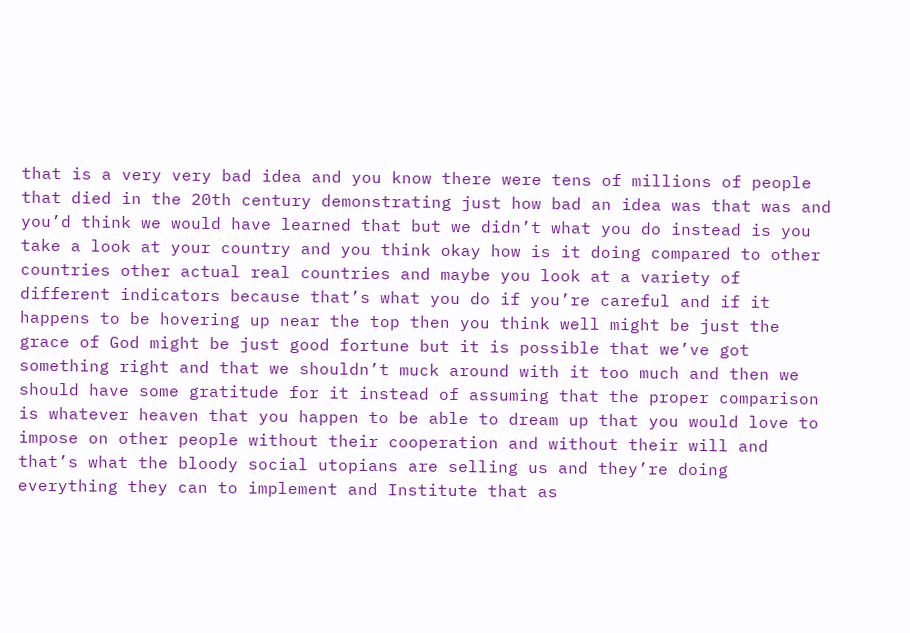that is a very very bad idea and you know there were tens of millions of people that died in the 20th century demonstrating just how bad an idea was that was and you’d think we would have learned that but we didn’t what you do instead is you take a look at your country and you think okay how is it doing compared to other countries other actual real countries and maybe you look at a variety of different indicators because that’s what you do if you’re careful and if it happens to be hovering up near the top then you think well might be just the grace of God might be just good fortune but it is possible that we’ve got something right and that we shouldn’t muck around with it too much and then we should have some gratitude for it instead of assuming that the proper comparison is whatever heaven that you happen to be able to dream up that you would love to impose on other people without their cooperation and without their will and that’s what the bloody social utopians are selling us and they’re doing everything they can to implement and Institute that as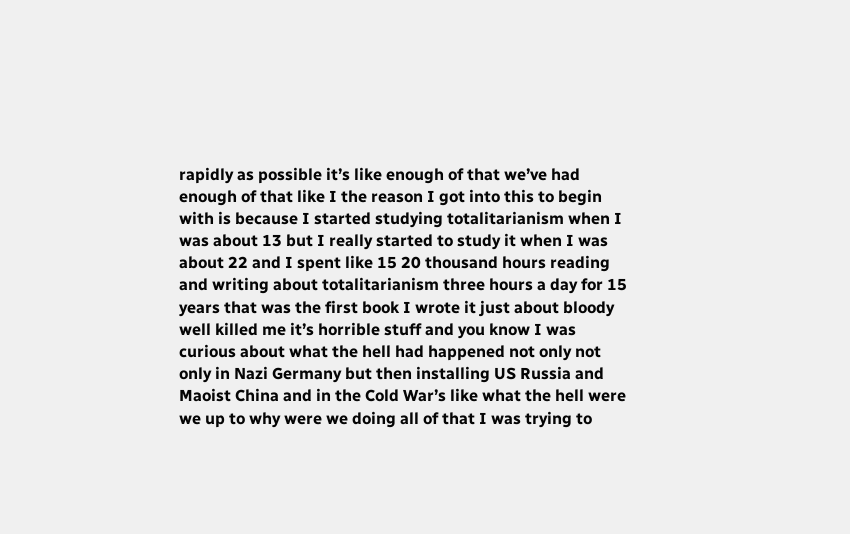rapidly as possible it’s like enough of that we’ve had enough of that like I the reason I got into this to begin with is because I started studying totalitarianism when I was about 13 but I really started to study it when I was about 22 and I spent like 15 20 thousand hours reading and writing about totalitarianism three hours a day for 15 years that was the first book I wrote it just about bloody well killed me it’s horrible stuff and you know I was curious about what the hell had happened not only not only in Nazi Germany but then installing US Russia and Maoist China and in the Cold War’s like what the hell were we up to why were we doing all of that I was trying to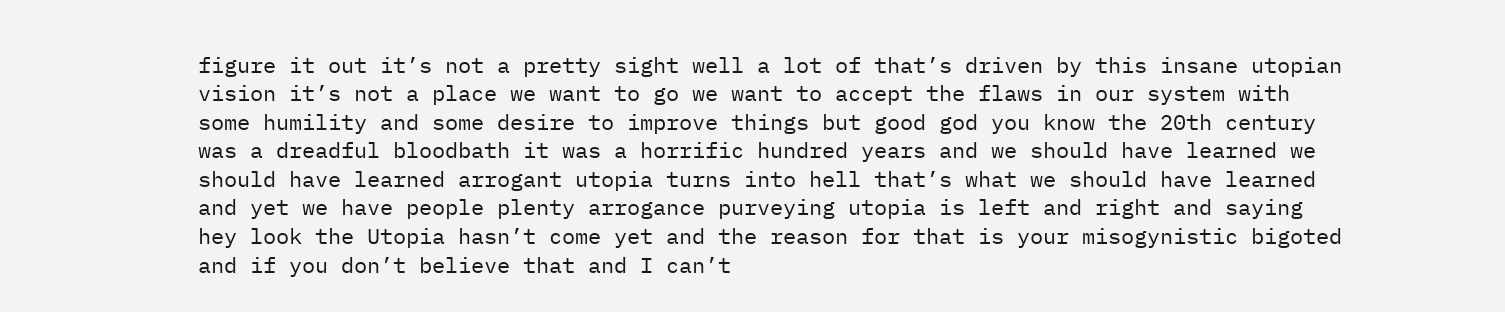figure it out it’s not a pretty sight well a lot of that’s driven by this insane utopian vision it’s not a place we want to go we want to accept the flaws in our system with some humility and some desire to improve things but good god you know the 20th century was a dreadful bloodbath it was a horrific hundred years and we should have learned we should have learned arrogant utopia turns into hell that’s what we should have learned and yet we have people plenty arrogance purveying utopia is left and right and saying hey look the Utopia hasn’t come yet and the reason for that is your misogynistic bigoted and if you don’t believe that and I can’t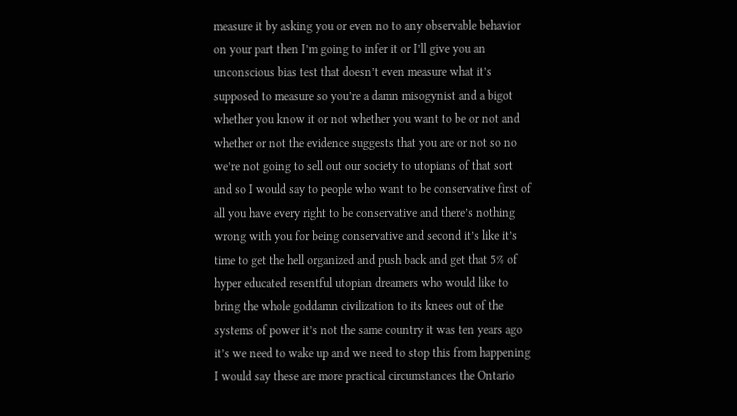measure it by asking you or even no to any observable behavior on your part then I’m going to infer it or I’ll give you an unconscious bias test that doesn’t even measure what it’s supposed to measure so you’re a damn misogynist and a bigot whether you know it or not whether you want to be or not and whether or not the evidence suggests that you are or not so no we’re not going to sell out our society to utopians of that sort and so I would say to people who want to be conservative first of all you have every right to be conservative and there’s nothing wrong with you for being conservative and second it’s like it’s time to get the hell organized and push back and get that 5% of hyper educated resentful utopian dreamers who would like to bring the whole goddamn civilization to its knees out of the systems of power it’s not the same country it was ten years ago it’s we need to wake up and we need to stop this from happening I would say these are more practical circumstances the Ontario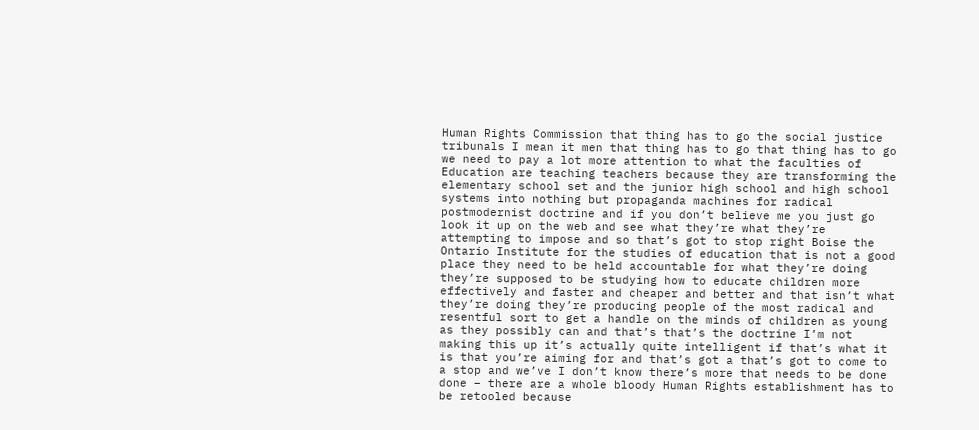Human Rights Commission that thing has to go the social justice tribunals I mean it men that thing has to go that thing has to go we need to pay a lot more attention to what the faculties of Education are teaching teachers because they are transforming the elementary school set and the junior high school and high school systems into nothing but propaganda machines for radical postmodernist doctrine and if you don’t believe me you just go look it up on the web and see what they’re what they’re attempting to impose and so that’s got to stop right Boise the Ontario Institute for the studies of education that is not a good place they need to be held accountable for what they’re doing they’re supposed to be studying how to educate children more effectively and faster and cheaper and better and that isn’t what they’re doing they’re producing people of the most radical and resentful sort to get a handle on the minds of children as young as they possibly can and that’s that’s the doctrine I’m not making this up it’s actually quite intelligent if that’s what it is that you’re aiming for and that’s got a that’s got to come to a stop and we’ve I don’t know there’s more that needs to be done done – there are a whole bloody Human Rights establishment has to be retooled because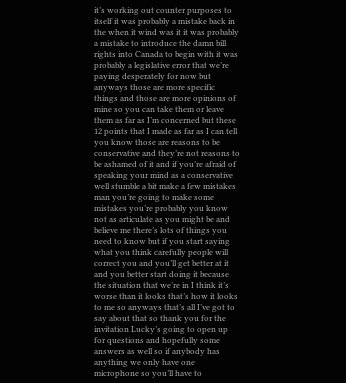it’s working out counter purposes to itself it was probably a mistake back in the when it wind was it it was probably a mistake to introduce the damn bill rights into Canada to begin with it was probably a legislative error that we’re paying desperately for now but anyways those are more specific things and those are more opinions of mine so you can take them or leave them as far as I’m concerned but these 12 points that I made as far as I can tell you know those are reasons to be conservative and they’re not reasons to be ashamed of it and if you’re afraid of speaking your mind as a conservative well stumble a bit make a few mistakes man you’re going to make some mistakes you’re probably you know not as articulate as you might be and believe me there’s lots of things you need to know but if you start saying what you think carefully people will correct you and you’ll get better at it and you better start doing it because the situation that we’re in I think it’s worse than it looks that’s how it looks to me so anyways that’s all I’ve got to say about that so thank you for the invitation Lucky’s going to open up for questions and hopefully some answers as well so if anybody has anything we only have one microphone so you’ll have to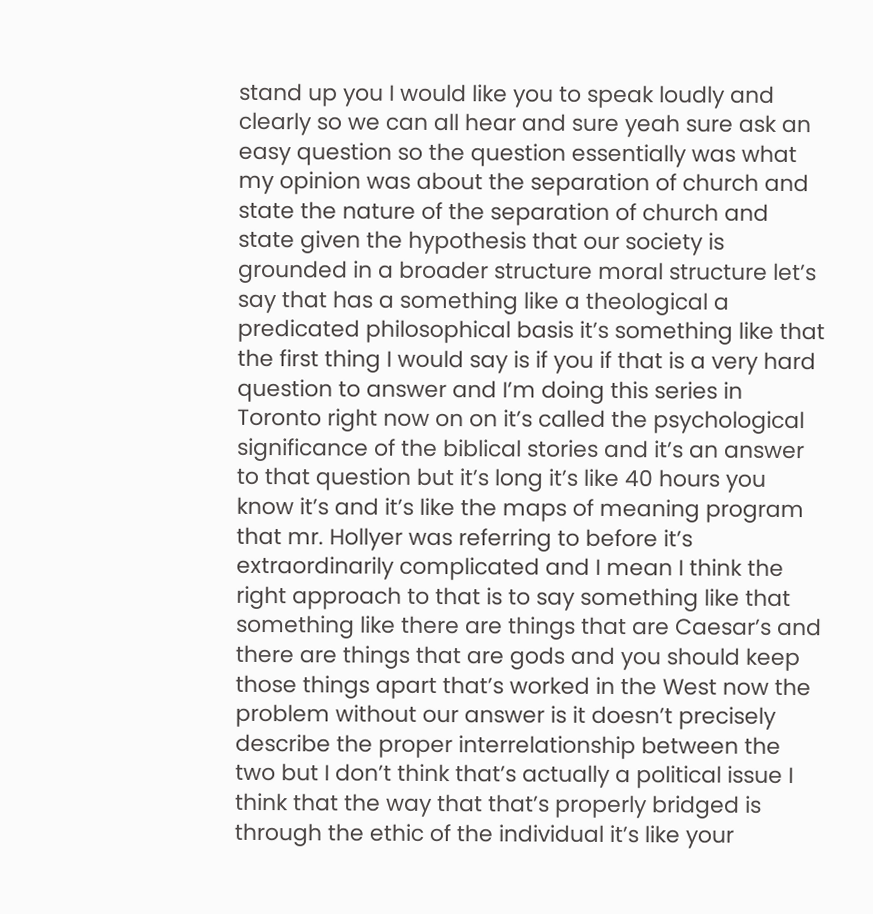stand up you I would like you to speak loudly and clearly so we can all hear and sure yeah sure ask an easy question so the question essentially was what my opinion was about the separation of church and state the nature of the separation of church and state given the hypothesis that our society is grounded in a broader structure moral structure let’s say that has a something like a theological a predicated philosophical basis it’s something like that the first thing I would say is if you if that is a very hard question to answer and I’m doing this series in Toronto right now on on it’s called the psychological significance of the biblical stories and it’s an answer to that question but it’s long it’s like 40 hours you know it’s and it’s like the maps of meaning program that mr. Hollyer was referring to before it’s extraordinarily complicated and I mean I think the right approach to that is to say something like that something like there are things that are Caesar’s and there are things that are gods and you should keep those things apart that’s worked in the West now the problem without our answer is it doesn’t precisely describe the proper interrelationship between the two but I don’t think that’s actually a political issue I think that the way that that’s properly bridged is through the ethic of the individual it’s like your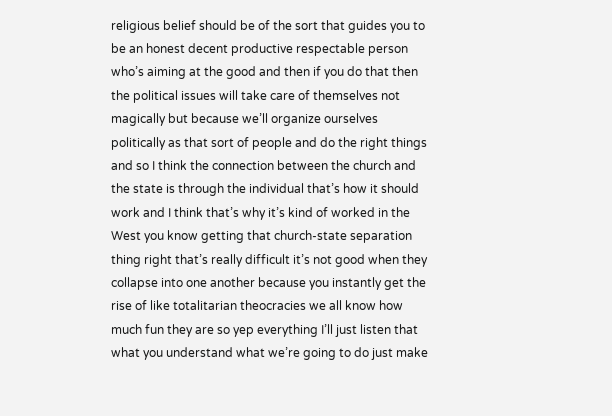religious belief should be of the sort that guides you to be an honest decent productive respectable person who’s aiming at the good and then if you do that then the political issues will take care of themselves not magically but because we’ll organize ourselves politically as that sort of people and do the right things and so I think the connection between the church and the state is through the individual that’s how it should work and I think that’s why it’s kind of worked in the West you know getting that church-state separation thing right that’s really difficult it’s not good when they collapse into one another because you instantly get the rise of like totalitarian theocracies we all know how much fun they are so yep everything I’ll just listen that what you understand what we’re going to do just make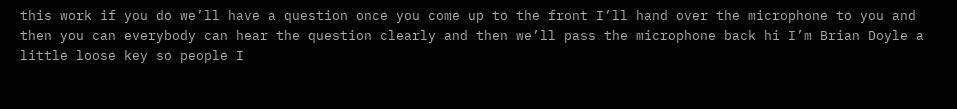this work if you do we’ll have a question once you come up to the front I’ll hand over the microphone to you and then you can everybody can hear the question clearly and then we’ll pass the microphone back hi I’m Brian Doyle a little loose key so people I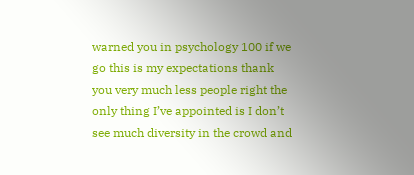warned you in psychology 100 if we go this is my expectations thank you very much less people right the only thing I’ve appointed is I don’t see much diversity in the crowd and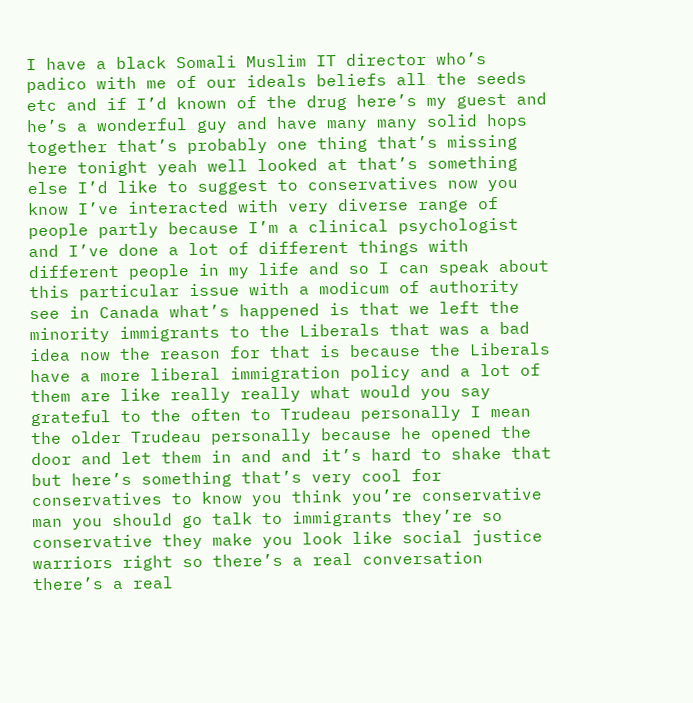I have a black Somali Muslim IT director who’s padico with me of our ideals beliefs all the seeds etc and if I’d known of the drug here’s my guest and he’s a wonderful guy and have many many solid hops together that’s probably one thing that’s missing here tonight yeah well looked at that’s something else I’d like to suggest to conservatives now you know I’ve interacted with very diverse range of people partly because I’m a clinical psychologist and I’ve done a lot of different things with different people in my life and so I can speak about this particular issue with a modicum of authority see in Canada what’s happened is that we left the minority immigrants to the Liberals that was a bad idea now the reason for that is because the Liberals have a more liberal immigration policy and a lot of them are like really really what would you say grateful to the often to Trudeau personally I mean the older Trudeau personally because he opened the door and let them in and and it’s hard to shake that but here’s something that’s very cool for conservatives to know you think you’re conservative man you should go talk to immigrants they’re so conservative they make you look like social justice warriors right so there’s a real conversation there’s a real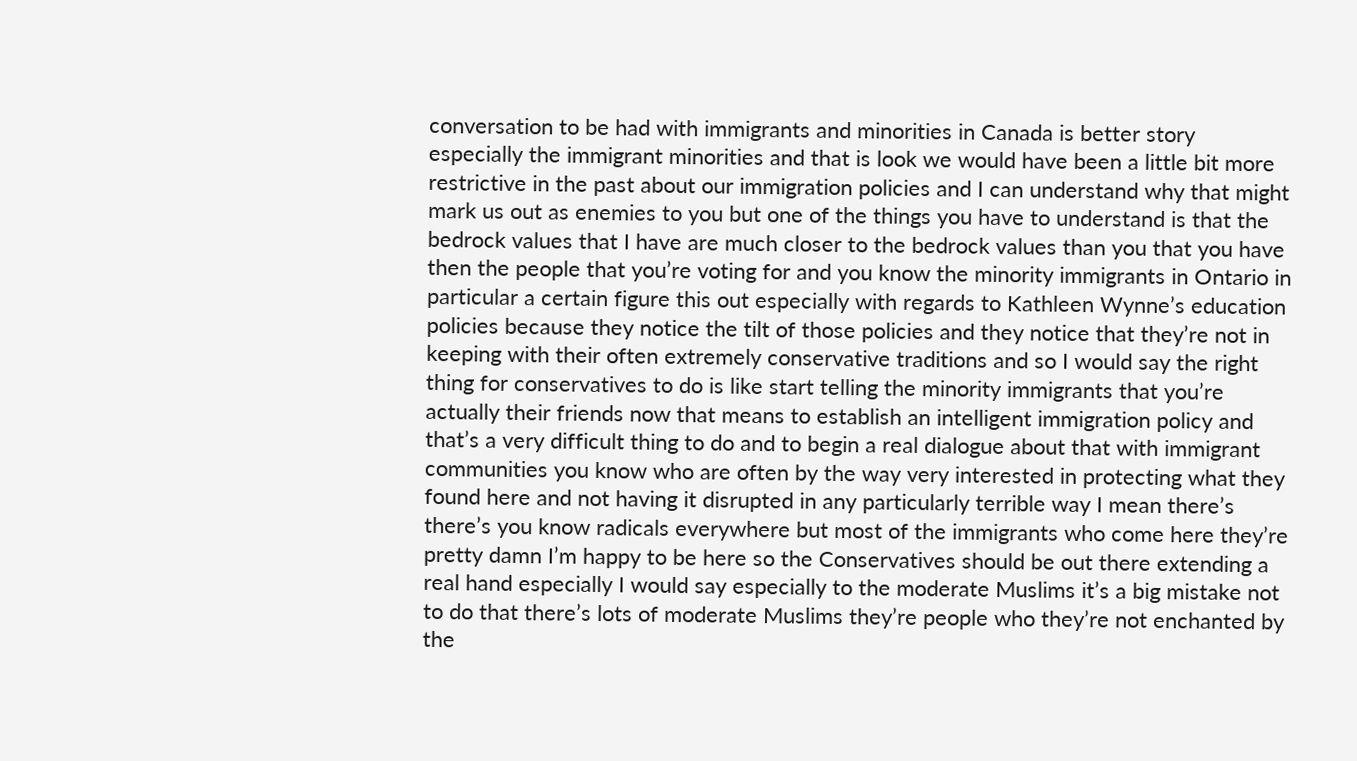conversation to be had with immigrants and minorities in Canada is better story especially the immigrant minorities and that is look we would have been a little bit more restrictive in the past about our immigration policies and I can understand why that might mark us out as enemies to you but one of the things you have to understand is that the bedrock values that I have are much closer to the bedrock values than you that you have then the people that you’re voting for and you know the minority immigrants in Ontario in particular a certain figure this out especially with regards to Kathleen Wynne’s education policies because they notice the tilt of those policies and they notice that they’re not in keeping with their often extremely conservative traditions and so I would say the right thing for conservatives to do is like start telling the minority immigrants that you’re actually their friends now that means to establish an intelligent immigration policy and that’s a very difficult thing to do and to begin a real dialogue about that with immigrant communities you know who are often by the way very interested in protecting what they found here and not having it disrupted in any particularly terrible way I mean there’s there’s you know radicals everywhere but most of the immigrants who come here they’re pretty damn I’m happy to be here so the Conservatives should be out there extending a real hand especially I would say especially to the moderate Muslims it’s a big mistake not to do that there’s lots of moderate Muslims they’re people who they’re not enchanted by the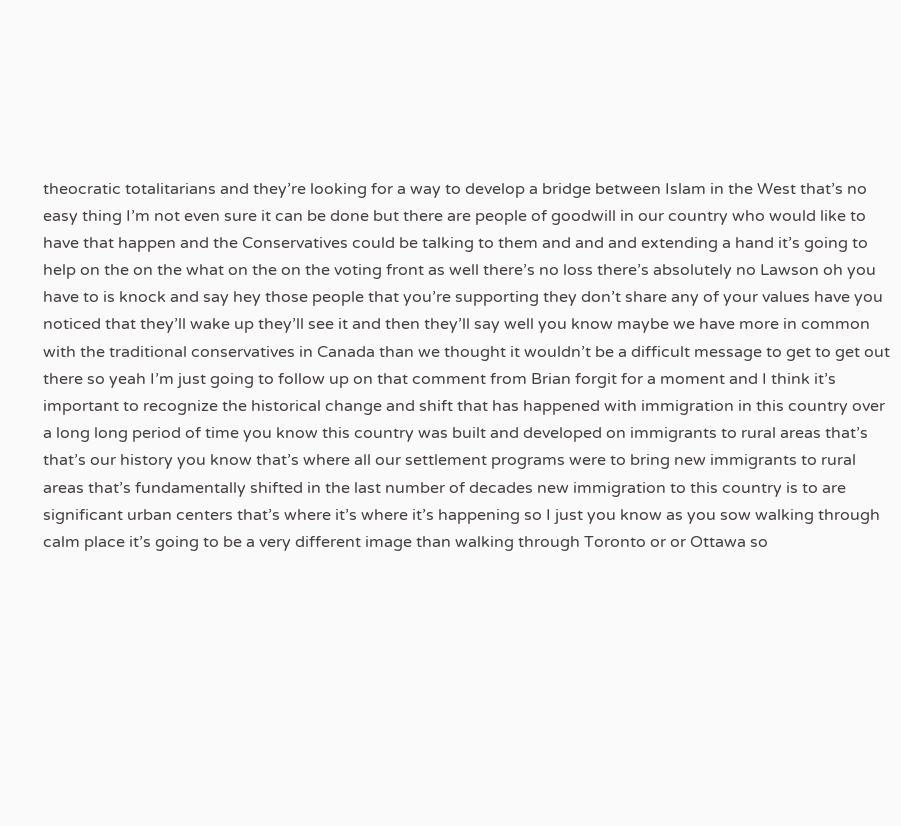theocratic totalitarians and they’re looking for a way to develop a bridge between Islam in the West that’s no easy thing I’m not even sure it can be done but there are people of goodwill in our country who would like to have that happen and the Conservatives could be talking to them and and and extending a hand it’s going to help on the on the what on the on the voting front as well there’s no loss there’s absolutely no Lawson oh you have to is knock and say hey those people that you’re supporting they don’t share any of your values have you noticed that they’ll wake up they’ll see it and then they’ll say well you know maybe we have more in common with the traditional conservatives in Canada than we thought it wouldn’t be a difficult message to get to get out there so yeah I’m just going to follow up on that comment from Brian forgit for a moment and I think it’s important to recognize the historical change and shift that has happened with immigration in this country over a long long period of time you know this country was built and developed on immigrants to rural areas that’s that’s our history you know that’s where all our settlement programs were to bring new immigrants to rural areas that’s fundamentally shifted in the last number of decades new immigration to this country is to are significant urban centers that’s where it’s where it’s happening so I just you know as you sow walking through calm place it’s going to be a very different image than walking through Toronto or or Ottawa so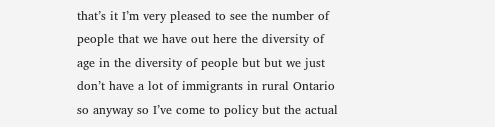that’s it I’m very pleased to see the number of people that we have out here the diversity of age in the diversity of people but but we just don’t have a lot of immigrants in rural Ontario so anyway so I’ve come to policy but the actual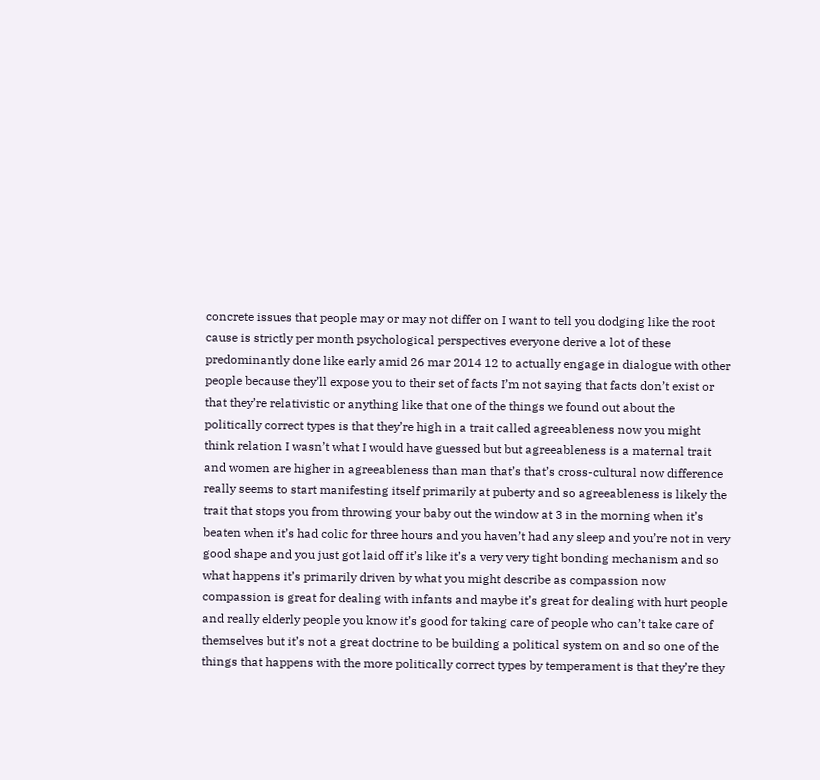concrete issues that people may or may not differ on I want to tell you dodging like the root cause is strictly per month psychological perspectives everyone derive a lot of these predominantly done like early amid 26 mar 2014 12 to actually engage in dialogue with other people because they’ll expose you to their set of facts I’m not saying that facts don’t exist or that they’re relativistic or anything like that one of the things we found out about the politically correct types is that they’re high in a trait called agreeableness now you might think relation I wasn’t what I would have guessed but but agreeableness is a maternal trait and women are higher in agreeableness than man that’s that’s cross-cultural now difference really seems to start manifesting itself primarily at puberty and so agreeableness is likely the trait that stops you from throwing your baby out the window at 3 in the morning when it’s beaten when it’s had colic for three hours and you haven’t had any sleep and you’re not in very good shape and you just got laid off it’s like it’s a very very tight bonding mechanism and so what happens it’s primarily driven by what you might describe as compassion now compassion is great for dealing with infants and maybe it’s great for dealing with hurt people and really elderly people you know it’s good for taking care of people who can’t take care of themselves but it’s not a great doctrine to be building a political system on and so one of the things that happens with the more politically correct types by temperament is that they’re they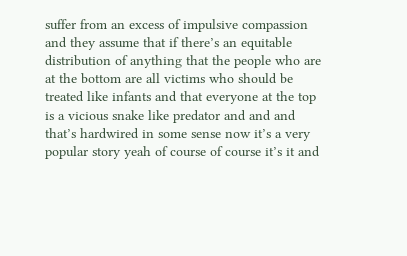suffer from an excess of impulsive compassion and they assume that if there’s an equitable distribution of anything that the people who are at the bottom are all victims who should be treated like infants and that everyone at the top is a vicious snake like predator and and and that’s hardwired in some sense now it’s a very popular story yeah of course of course it’s it and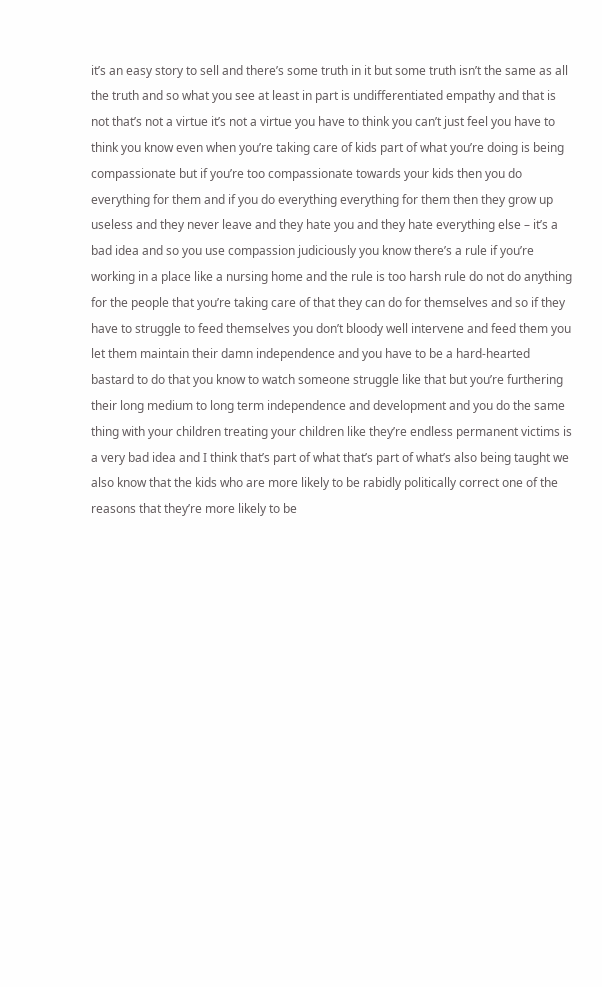it’s an easy story to sell and there’s some truth in it but some truth isn’t the same as all the truth and so what you see at least in part is undifferentiated empathy and that is not that’s not a virtue it’s not a virtue you have to think you can’t just feel you have to think you know even when you’re taking care of kids part of what you’re doing is being compassionate but if you’re too compassionate towards your kids then you do everything for them and if you do everything everything for them then they grow up useless and they never leave and they hate you and they hate everything else – it’s a bad idea and so you use compassion judiciously you know there’s a rule if you’re working in a place like a nursing home and the rule is too harsh rule do not do anything for the people that you’re taking care of that they can do for themselves and so if they have to struggle to feed themselves you don’t bloody well intervene and feed them you let them maintain their damn independence and you have to be a hard-hearted bastard to do that you know to watch someone struggle like that but you’re furthering their long medium to long term independence and development and you do the same thing with your children treating your children like they’re endless permanent victims is a very bad idea and I think that’s part of what that’s part of what’s also being taught we also know that the kids who are more likely to be rabidly politically correct one of the reasons that they’re more likely to be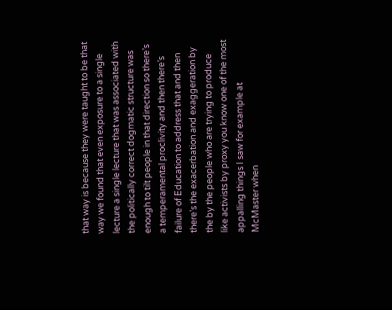that way is because they were taught to be that way we found that even exposure to a single lecture a single lecture that was associated with the politically correct dogmatic structure was enough to tilt people in that direction so there’s a temperamental proclivity and then there’s failure of Education to address that and then there’s the exacerbation and exaggeration by the by the people who are trying to produce like activists by proxy you know one of the most appalling things I saw for example at McMaster when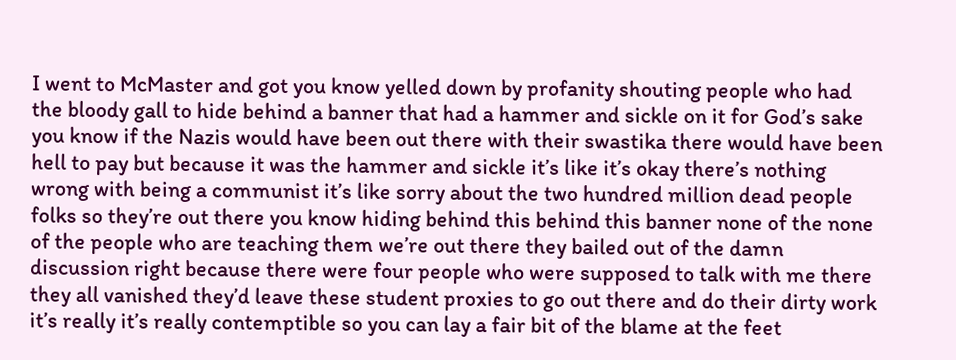I went to McMaster and got you know yelled down by profanity shouting people who had the bloody gall to hide behind a banner that had a hammer and sickle on it for God’s sake you know if the Nazis would have been out there with their swastika there would have been hell to pay but because it was the hammer and sickle it’s like it’s okay there’s nothing wrong with being a communist it’s like sorry about the two hundred million dead people folks so they’re out there you know hiding behind this behind this banner none of the none of the people who are teaching them we’re out there they bailed out of the damn discussion right because there were four people who were supposed to talk with me there they all vanished they’d leave these student proxies to go out there and do their dirty work it’s really it’s really contemptible so you can lay a fair bit of the blame at the feet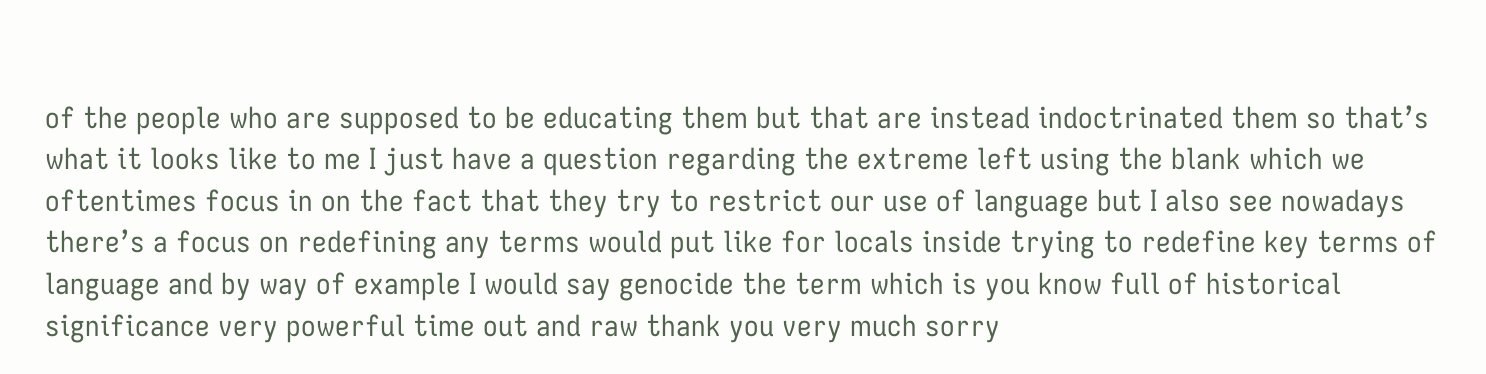of the people who are supposed to be educating them but that are instead indoctrinated them so that’s what it looks like to me I just have a question regarding the extreme left using the blank which we oftentimes focus in on the fact that they try to restrict our use of language but I also see nowadays there’s a focus on redefining any terms would put like for locals inside trying to redefine key terms of language and by way of example I would say genocide the term which is you know full of historical significance very powerful time out and raw thank you very much sorry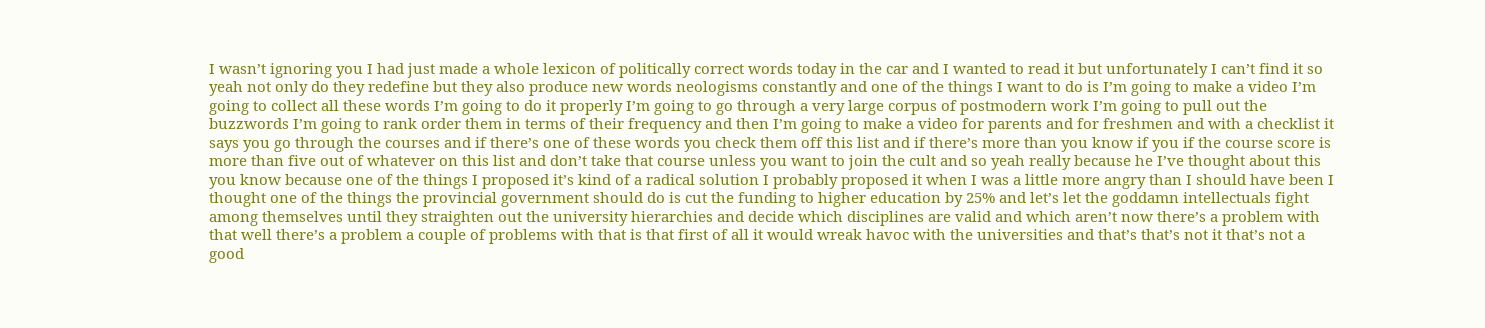I wasn’t ignoring you I had just made a whole lexicon of politically correct words today in the car and I wanted to read it but unfortunately I can’t find it so yeah not only do they redefine but they also produce new words neologisms constantly and one of the things I want to do is I’m going to make a video I’m going to collect all these words I’m going to do it properly I’m going to go through a very large corpus of postmodern work I’m going to pull out the buzzwords I’m going to rank order them in terms of their frequency and then I’m going to make a video for parents and for freshmen and with a checklist it says you go through the courses and if there’s one of these words you check them off this list and if there’s more than you know if you if the course score is more than five out of whatever on this list and don’t take that course unless you want to join the cult and so yeah really because he I’ve thought about this you know because one of the things I proposed it’s kind of a radical solution I probably proposed it when I was a little more angry than I should have been I thought one of the things the provincial government should do is cut the funding to higher education by 25% and let’s let the goddamn intellectuals fight among themselves until they straighten out the university hierarchies and decide which disciplines are valid and which aren’t now there’s a problem with that well there’s a problem a couple of problems with that is that first of all it would wreak havoc with the universities and that’s that’s not it that’s not a good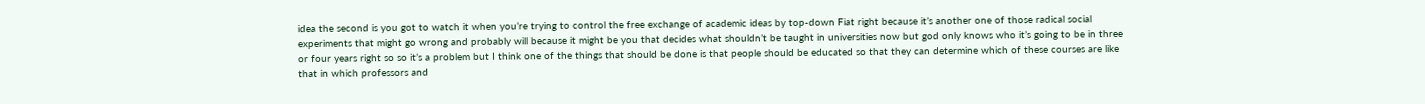idea the second is you got to watch it when you’re trying to control the free exchange of academic ideas by top-down Fiat right because it’s another one of those radical social experiments that might go wrong and probably will because it might be you that decides what shouldn’t be taught in universities now but god only knows who it’s going to be in three or four years right so so it’s a problem but I think one of the things that should be done is that people should be educated so that they can determine which of these courses are like that in which professors and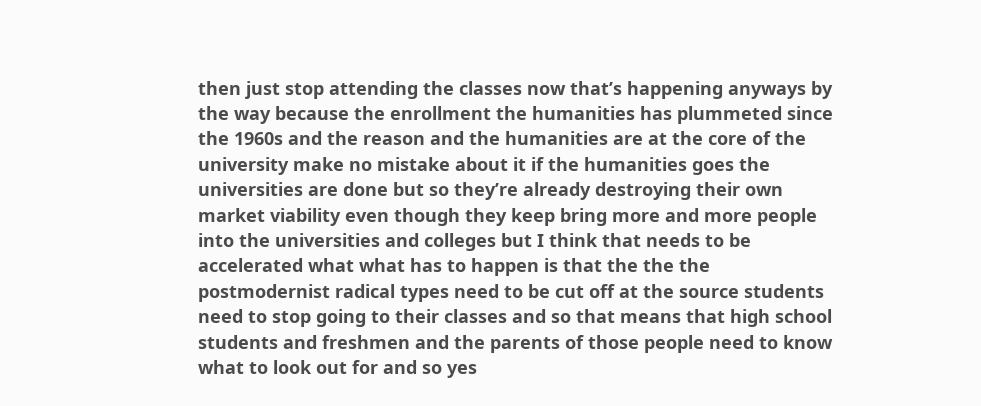then just stop attending the classes now that’s happening anyways by the way because the enrollment the humanities has plummeted since the 1960s and the reason and the humanities are at the core of the university make no mistake about it if the humanities goes the universities are done but so they’re already destroying their own market viability even though they keep bring more and more people into the universities and colleges but I think that needs to be accelerated what what has to happen is that the the the postmodernist radical types need to be cut off at the source students need to stop going to their classes and so that means that high school students and freshmen and the parents of those people need to know what to look out for and so yes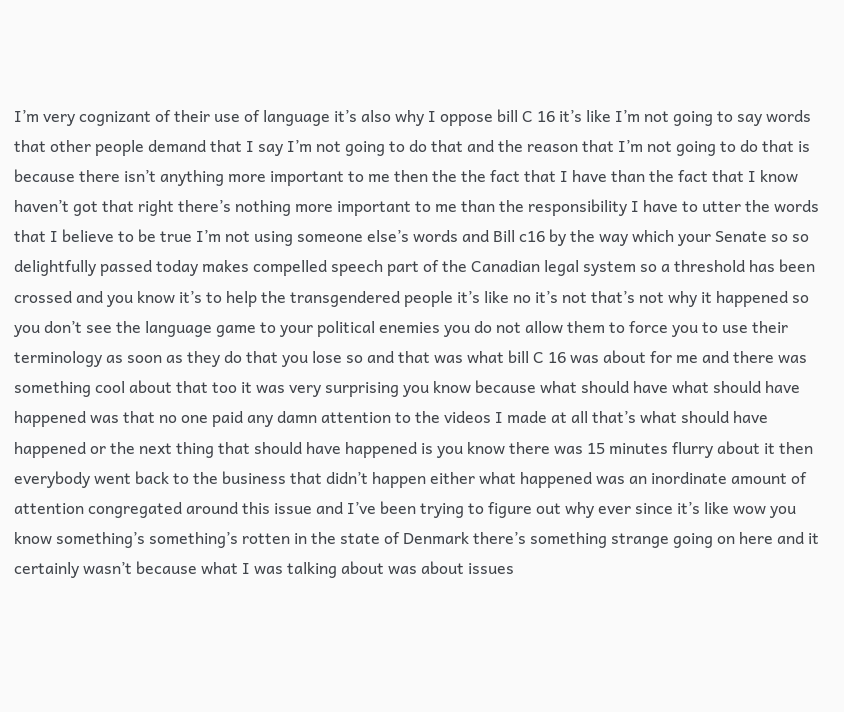I’m very cognizant of their use of language it’s also why I oppose bill C 16 it’s like I’m not going to say words that other people demand that I say I’m not going to do that and the reason that I’m not going to do that is because there isn’t anything more important to me then the the fact that I have than the fact that I know haven’t got that right there’s nothing more important to me than the responsibility I have to utter the words that I believe to be true I’m not using someone else’s words and Bill c16 by the way which your Senate so so delightfully passed today makes compelled speech part of the Canadian legal system so a threshold has been crossed and you know it’s to help the transgendered people it’s like no it’s not that’s not why it happened so you don’t see the language game to your political enemies you do not allow them to force you to use their terminology as soon as they do that you lose so and that was what bill C 16 was about for me and there was something cool about that too it was very surprising you know because what should have what should have happened was that no one paid any damn attention to the videos I made at all that’s what should have happened or the next thing that should have happened is you know there was 15 minutes flurry about it then everybody went back to the business that didn’t happen either what happened was an inordinate amount of attention congregated around this issue and I’ve been trying to figure out why ever since it’s like wow you know something’s something’s rotten in the state of Denmark there’s something strange going on here and it certainly wasn’t because what I was talking about was about issues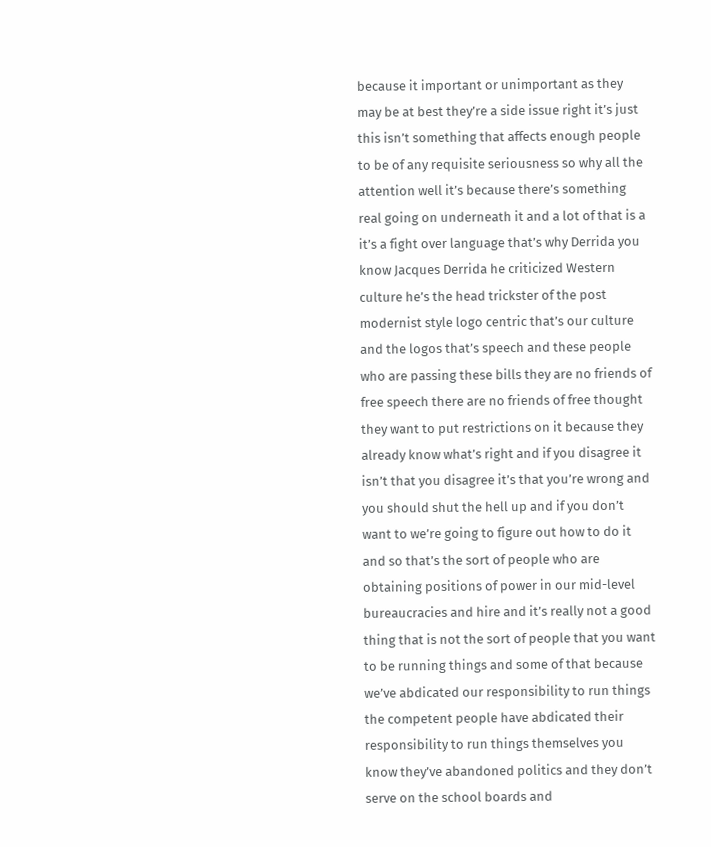because it important or unimportant as they may be at best they’re a side issue right it’s just this isn’t something that affects enough people to be of any requisite seriousness so why all the attention well it’s because there’s something real going on underneath it and a lot of that is a it’s a fight over language that’s why Derrida you know Jacques Derrida he criticized Western culture he’s the head trickster of the post modernist style logo centric that’s our culture and the logos that’s speech and these people who are passing these bills they are no friends of free speech there are no friends of free thought they want to put restrictions on it because they already know what’s right and if you disagree it isn’t that you disagree it’s that you’re wrong and you should shut the hell up and if you don’t want to we’re going to figure out how to do it and so that’s the sort of people who are obtaining positions of power in our mid-level bureaucracies and hire and it’s really not a good thing that is not the sort of people that you want to be running things and some of that because we’ve abdicated our responsibility to run things the competent people have abdicated their responsibility to run things themselves you know they’ve abandoned politics and they don’t serve on the school boards and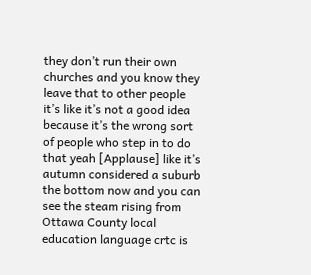they don’t run their own churches and you know they leave that to other people it’s like it’s not a good idea because it’s the wrong sort of people who step in to do that yeah [Applause] like it’s autumn considered a suburb the bottom now and you can see the steam rising from Ottawa County local education language crtc is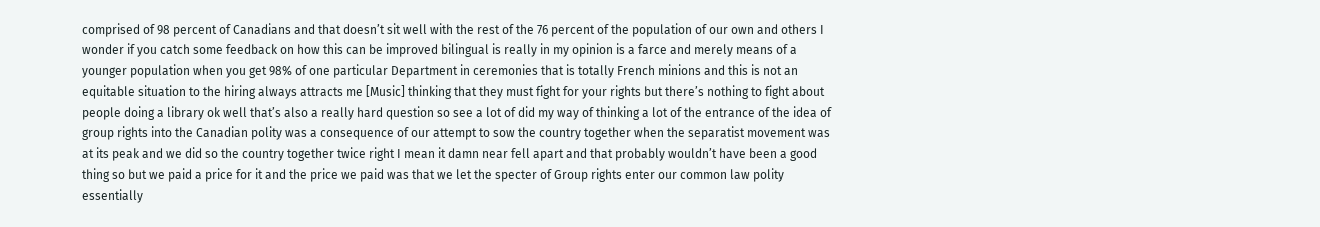comprised of 98 percent of Canadians and that doesn’t sit well with the rest of the 76 percent of the population of our own and others I wonder if you catch some feedback on how this can be improved bilingual is really in my opinion is a farce and merely means of a younger population when you get 98% of one particular Department in ceremonies that is totally French minions and this is not an equitable situation to the hiring always attracts me [Music] thinking that they must fight for your rights but there’s nothing to fight about people doing a library ok well that’s also a really hard question so see a lot of did my way of thinking a lot of the entrance of the idea of group rights into the Canadian polity was a consequence of our attempt to sow the country together when the separatist movement was at its peak and we did so the country together twice right I mean it damn near fell apart and that probably wouldn’t have been a good thing so but we paid a price for it and the price we paid was that we let the specter of Group rights enter our common law polity essentially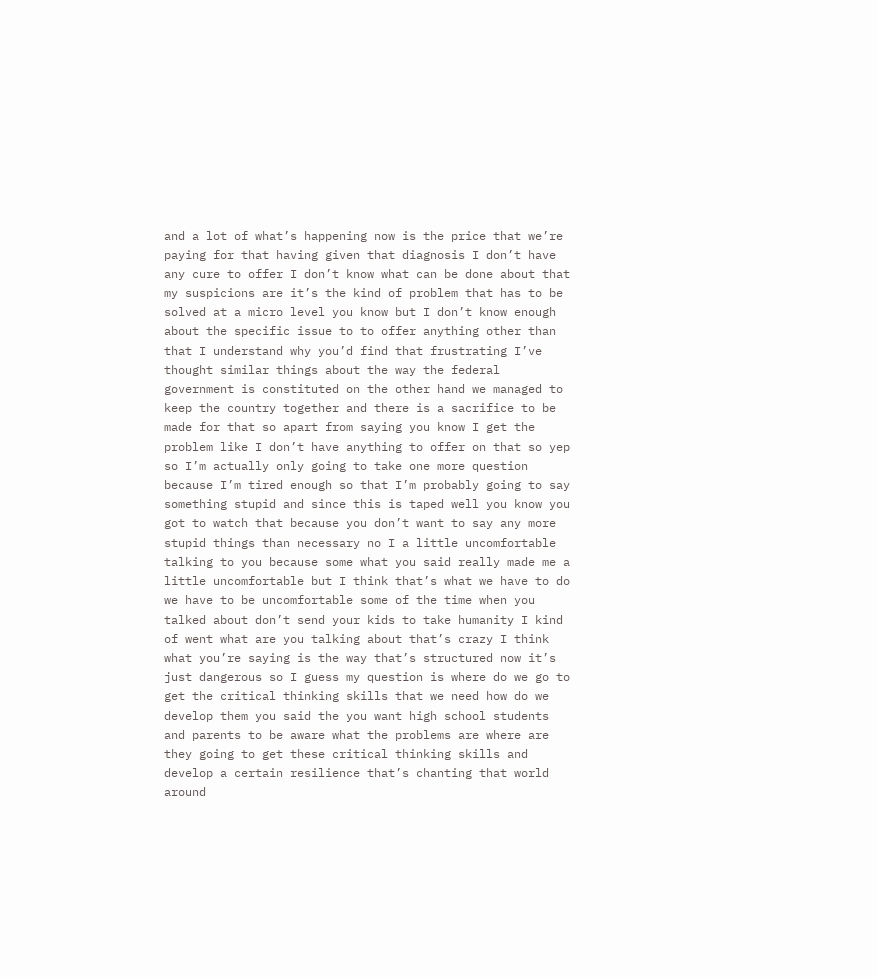and a lot of what’s happening now is the price that we’re paying for that having given that diagnosis I don’t have any cure to offer I don’t know what can be done about that my suspicions are it’s the kind of problem that has to be solved at a micro level you know but I don’t know enough about the specific issue to to offer anything other than that I understand why you’d find that frustrating I’ve thought similar things about the way the federal government is constituted on the other hand we managed to keep the country together and there is a sacrifice to be made for that so apart from saying you know I get the problem like I don’t have anything to offer on that so yep so I’m actually only going to take one more question because I’m tired enough so that I’m probably going to say something stupid and since this is taped well you know you got to watch that because you don’t want to say any more stupid things than necessary no I a little uncomfortable talking to you because some what you said really made me a little uncomfortable but I think that’s what we have to do we have to be uncomfortable some of the time when you talked about don’t send your kids to take humanity I kind of went what are you talking about that’s crazy I think what you’re saying is the way that’s structured now it’s just dangerous so I guess my question is where do we go to get the critical thinking skills that we need how do we develop them you said the you want high school students and parents to be aware what the problems are where are they going to get these critical thinking skills and develop a certain resilience that’s chanting that world around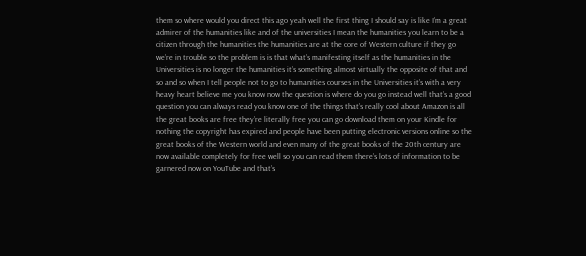them so where would you direct this ago yeah well the first thing I should say is like I’m a great admirer of the humanities like and of the universities I mean the humanities you learn to be a citizen through the humanities the humanities are at the core of Western culture if they go we’re in trouble so the problem is is that what’s manifesting itself as the humanities in the Universities is no longer the humanities it’s something almost virtually the opposite of that and so and so when I tell people not to go to humanities courses in the Universities it’s with a very heavy heart believe me you know now the question is where do you go instead well that’s a good question you can always read you know one of the things that’s really cool about Amazon is all the great books are free they’re literally free you can go download them on your Kindle for nothing the copyright has expired and people have been putting electronic versions online so the great books of the Western world and even many of the great books of the 20th century are now available completely for free well so you can read them there’s lots of information to be garnered now on YouTube and that’s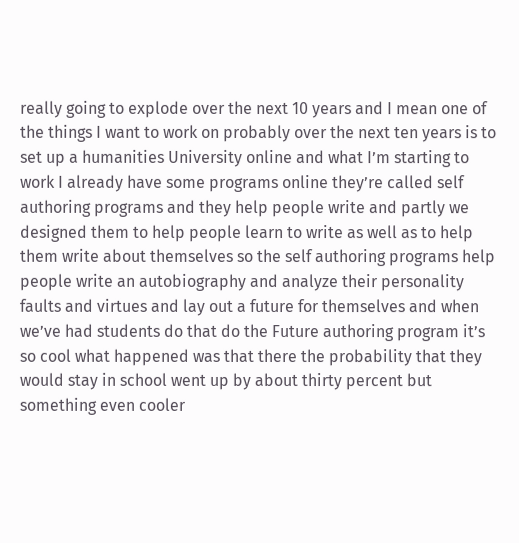really going to explode over the next 10 years and I mean one of the things I want to work on probably over the next ten years is to set up a humanities University online and what I’m starting to work I already have some programs online they’re called self authoring programs and they help people write and partly we designed them to help people learn to write as well as to help them write about themselves so the self authoring programs help people write an autobiography and analyze their personality faults and virtues and lay out a future for themselves and when we’ve had students do that do the Future authoring program it’s so cool what happened was that there the probability that they would stay in school went up by about thirty percent but something even cooler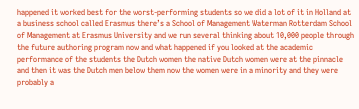happened it worked best for the worst-performing students so we did a lot of it in Holland at a business school called Erasmus there’s a School of Management Waterman Rotterdam School of Management at Erasmus University and we run several thinking about 10,000 people through the future authoring program now and what happened if you looked at the academic performance of the students the Dutch women the native Dutch women were at the pinnacle and then it was the Dutch men below them now the women were in a minority and they were probably a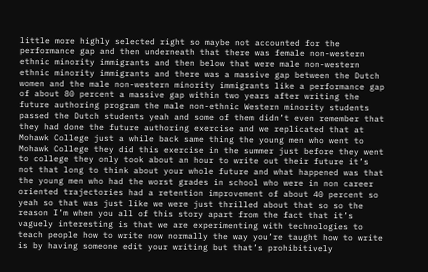little more highly selected right so maybe not accounted for the performance gap and then underneath that there was female non-western ethnic minority immigrants and then below that were male non-western ethnic minority immigrants and there was a massive gap between the Dutch women and the male non-western minority immigrants like a performance gap of about 80 percent a massive gap within two years after writing the future authoring program the male non-ethnic Western minority students passed the Dutch students yeah and some of them didn’t even remember that they had done the future authoring exercise and we replicated that at Mohawk College just a while back same thing the young men who went to Mohawk College they did this exercise in the summer just before they went to college they only took about an hour to write out their future it’s not that long to think about your whole future and what happened was that the young men who had the worst grades in school who were in non career oriented trajectories had a retention improvement of about 40 percent so yeah so that was just like we were just thrilled about that so so the reason I’m when you all of this story apart from the fact that it’s vaguely interesting is that we are experimenting with technologies to teach people how to write now normally the way you’re taught how to write is by having someone edit your writing but that’s prohibitively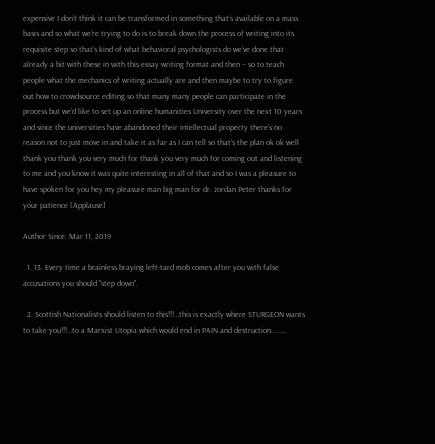expensive I don’t think it can be transformed in something that’s available on a mass basis and so what we’re trying to do is to break down the process of writing into its requisite step so that’s kind of what behavioral psychologists do we’ve done that already a bit with these in with this essay writing format and then – so to teach people what the mechanics of writing actually are and then maybe to try to figure out how to crowdsource editing so that many many people can participate in the process but we’d like to set up an online humanities University over the next 10 years and since the universities have abandoned their intellectual property there’s no reason not to just move in and take it as far as I can tell so that’s the plan ok ok well thank you thank you very much for thank you very much for coming out and listening to me and you know it was quite interesting in all of that and so I was a pleasure to have spoken for you hey my pleasure man big man for dr. Jordan Peter thanks for your patience [Applause]

Author Since: Mar 11, 2019

  1. 13. Every time a brainless braying left-tard mob comes after you with false accusations you should "step down".

  2. Scottish Nationalists should listen to this!!!…this is exactly where STURGEON wants to take you!!!…to a Marxist Utopia which would end in PAIN and destruction………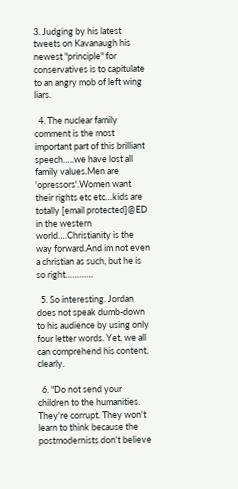3. Judging by his latest tweets on Kavanaugh his newest "principle" for conservatives is to capitulate to an angry mob of left wing liars.

  4. The nuclear family comment is the most important part of this brilliant speech…..we have lost all family values.Men are 'opressors'.Women want their rights etc etc…kids are totally [email protected]@ED in the western world….Christianity is the way forward.And im not even a christian as such, but he is so right…………

  5. So interesting. Jordan does not speak dumb-down to his audience by using only four letter words. Yet, we all can comprehend his content, clearly.

  6. "Do not send your children to the humanities. They're corrupt. They won't learn to think because the postmodernists don't believe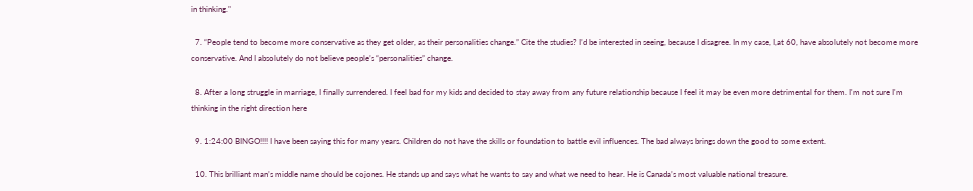in thinking."

  7. “People tend to become more conservative as they get older, as their personalities change.” Cite the studies? I’d be interested in seeing, because I disagree. In my case, I,at 60, have absolutely not become more conservative. And I absolutely do not believe people’s “personalities” change.

  8. After a long struggle in marriage, I finally surrendered. I feel bad for my kids and decided to stay away from any future relationship because I feel it may be even more detrimental for them. I'm not sure I'm thinking in the right direction here

  9. 1:24:00 BINGO!!!! I have been saying this for many years. Children do not have the skills or foundation to battle evil influences. The bad always brings down the good to some extent.

  10. This brilliant man’s middle name should be cojones. He stands up and says what he wants to say and what we need to hear. He is Canada’s most valuable national treasure.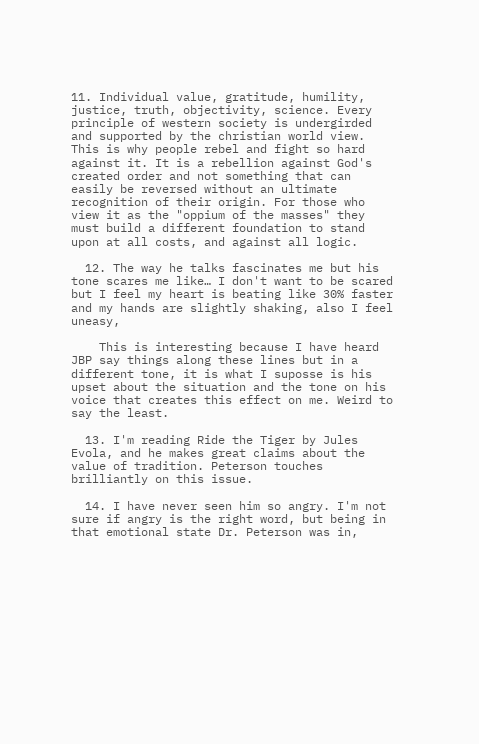11. Individual value, gratitude, humility, justice, truth, objectivity, science. Every principle of western society is undergirded and supported by the christian world view. This is why people rebel and fight so hard against it. It is a rebellion against God's created order and not something that can easily be reversed without an ultimate recognition of their origin. For those who view it as the "oppium of the masses" they must build a different foundation to stand upon at all costs, and against all logic.

  12. The way he talks fascinates me but his tone scares me like… I don't want to be scared but I feel my heart is beating like 30% faster and my hands are slightly shaking, also I feel uneasy,

    This is interesting because I have heard JBP say things along these lines but in a different tone, it is what I suposse is his upset about the situation and the tone on his voice that creates this effect on me. Weird to say the least.

  13. I'm reading Ride the Tiger by Jules Evola, and he makes great claims about the value of tradition. Peterson touches brilliantly on this issue.

  14. I have never seen him so angry. I'm not sure if angry is the right word, but being in that emotional state Dr. Peterson was in,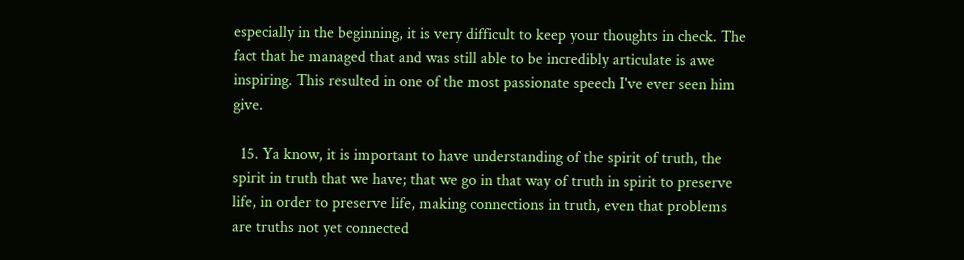especially in the beginning, it is very difficult to keep your thoughts in check. The fact that he managed that and was still able to be incredibly articulate is awe inspiring. This resulted in one of the most passionate speech I've ever seen him give.

  15. Ya know, it is important to have understanding of the spirit of truth, the spirit in truth that we have; that we go in that way of truth in spirit to preserve life, in order to preserve life, making connections in truth, even that problems are truths not yet connected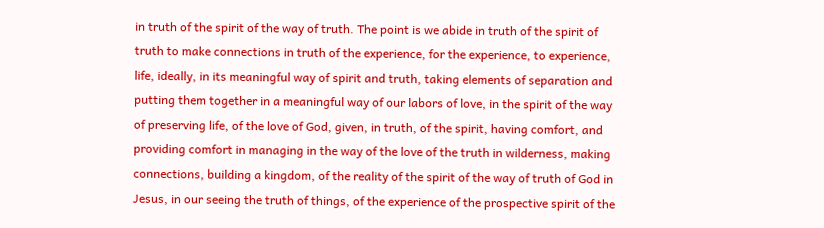in truth of the spirit of the way of truth. The point is we abide in truth of the spirit of truth to make connections in truth of the experience, for the experience, to experience, life, ideally, in its meaningful way of spirit and truth, taking elements of separation and putting them together in a meaningful way of our labors of love, in the spirit of the way of preserving life, of the love of God, given, in truth, of the spirit, having comfort, and providing comfort in managing in the way of the love of the truth in wilderness, making connections, building a kingdom, of the reality of the spirit of the way of truth of God in Jesus, in our seeing the truth of things, of the experience of the prospective spirit of the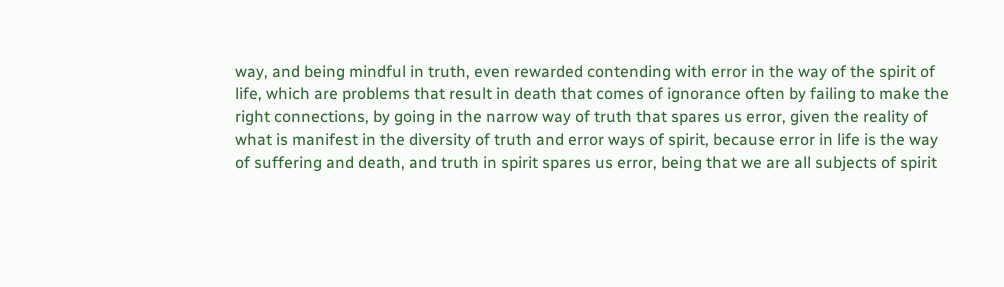way, and being mindful in truth, even rewarded contending with error in the way of the spirit of life, which are problems that result in death that comes of ignorance often by failing to make the right connections, by going in the narrow way of truth that spares us error, given the reality of what is manifest in the diversity of truth and error ways of spirit, because error in life is the way of suffering and death, and truth in spirit spares us error, being that we are all subjects of spirit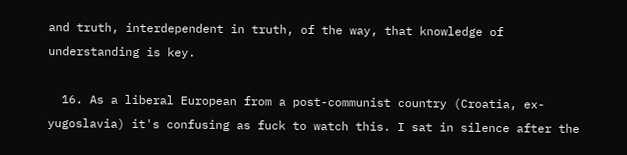and truth, interdependent in truth, of the way, that knowledge of understanding is key.

  16. As a liberal European from a post-communist country (Croatia, ex-yugoslavia) it's confusing as fuck to watch this. I sat in silence after the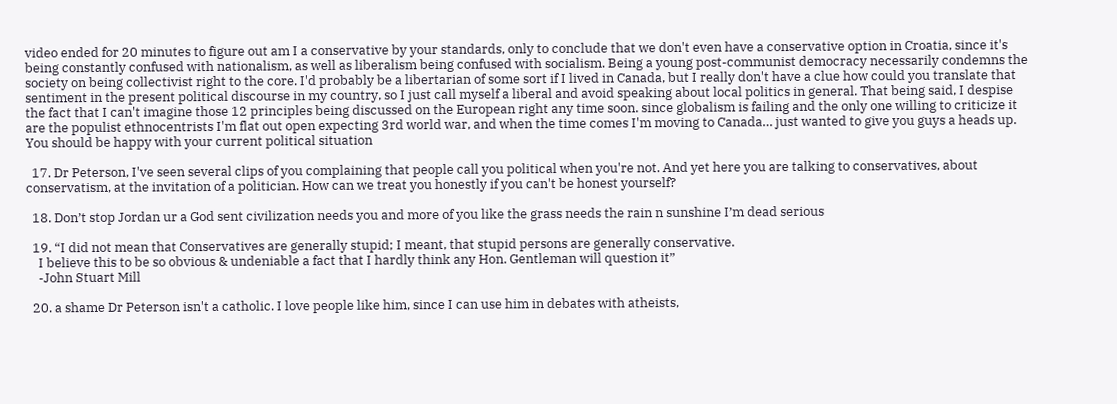video ended for 20 minutes to figure out am I a conservative by your standards, only to conclude that we don't even have a conservative option in Croatia, since it's being constantly confused with nationalism, as well as liberalism being confused with socialism. Being a young post-communist democracy necessarily condemns the society on being collectivist right to the core. I'd probably be a libertarian of some sort if I lived in Canada, but I really don't have a clue how could you translate that sentiment in the present political discourse in my country, so I just call myself a liberal and avoid speaking about local politics in general. That being said, I despise the fact that I can't imagine those 12 principles being discussed on the European right any time soon. since globalism is failing and the only one willing to criticize it are the populist ethnocentrists I'm flat out open expecting 3rd world war, and when the time comes I'm moving to Canada… just wanted to give you guys a heads up. You should be happy with your current political situation

  17. Dr Peterson, I've seen several clips of you complaining that people call you political when you're not. And yet here you are talking to conservatives, about conservatism, at the invitation of a politician. How can we treat you honestly if you can't be honest yourself?

  18. Don’t stop Jordan ur a God sent civilization needs you and more of you like the grass needs the rain n sunshine I’m dead serious

  19. “I did not mean that Conservatives are generally stupid; I meant, that stupid persons are generally conservative.
    I believe this to be so obvious & undeniable a fact that I hardly think any Hon. Gentleman will question it”
    -John Stuart Mill

  20. a shame Dr Peterson isn't a catholic. I love people like him, since I can use him in debates with atheists,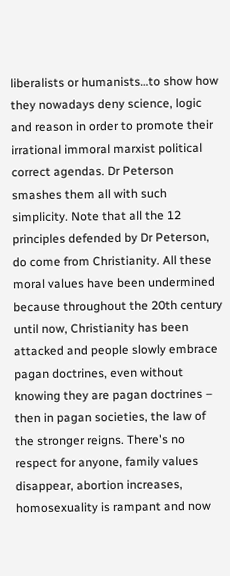liberalists or humanists…to show how they nowadays deny science, logic and reason in order to promote their irrational immoral marxist political correct agendas. Dr Peterson smashes them all with such simplicity. Note that all the 12 principles defended by Dr Peterson, do come from Christianity. All these moral values have been undermined because throughout the 20th century until now, Christianity has been attacked and people slowly embrace pagan doctrines, even without knowing they are pagan doctrines – then in pagan societies, the law of the stronger reigns. There's no respect for anyone, family values disappear, abortion increases, homosexuality is rampant and now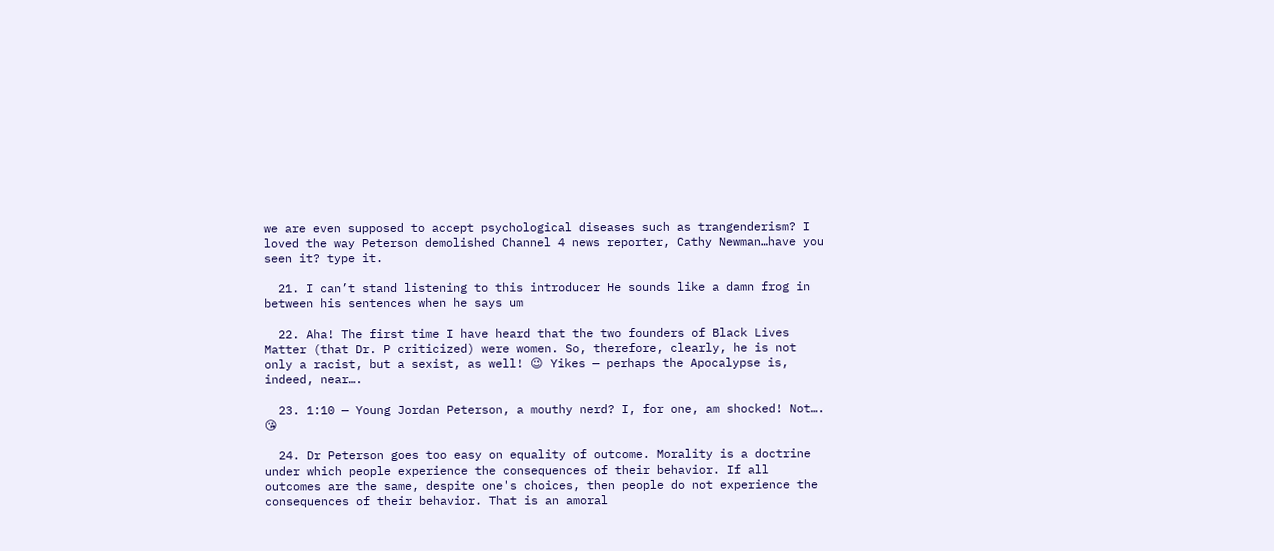we are even supposed to accept psychological diseases such as trangenderism? I loved the way Peterson demolished Channel 4 news reporter, Cathy Newman…have you seen it? type it.

  21. I can’t stand listening to this introducer He sounds like a damn frog in between his sentences when he says um

  22. Aha! The first time I have heard that the two founders of Black Lives Matter (that Dr. P criticized) were women. So, therefore, clearly, he is not only a racist, but a sexist, as well! 😉 Yikes — perhaps the Apocalypse is, indeed, near….

  23. 1:10 — Young Jordan Peterson, a mouthy nerd? I, for one, am shocked! Not…. 😘

  24. Dr Peterson goes too easy on equality of outcome. Morality is a doctrine under which people experience the consequences of their behavior. If all outcomes are the same, despite one's choices, then people do not experience the consequences of their behavior. That is an amoral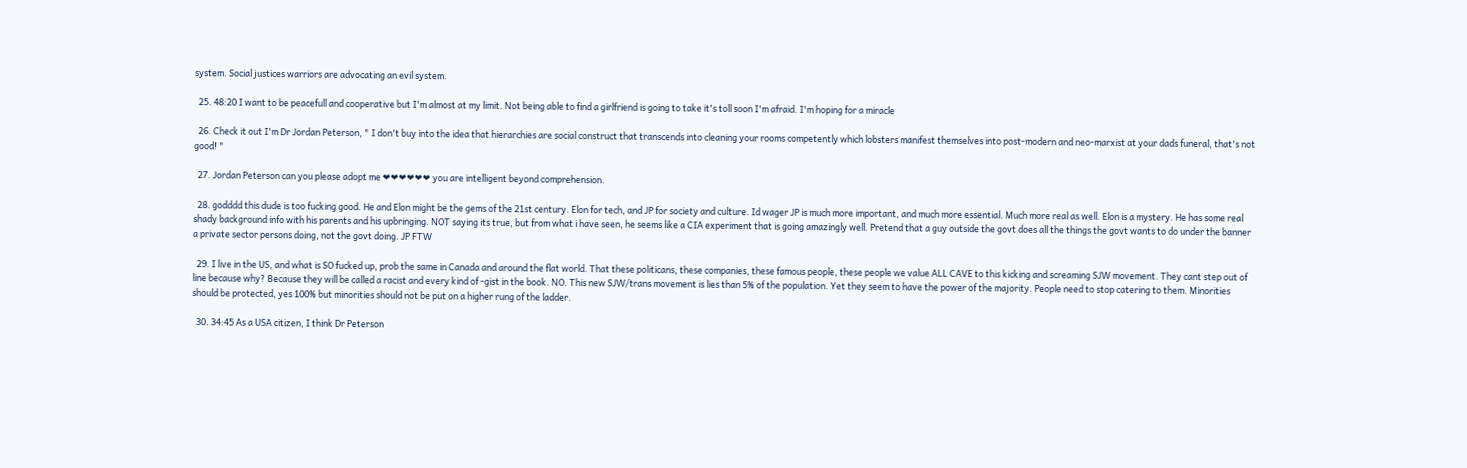system. Social justices warriors are advocating an evil system.

  25. 48:20 I want to be peacefull and cooperative but I'm almost at my limit. Not being able to find a girlfriend is going to take it's toll soon I'm afraid. I'm hoping for a miracle

  26. Check it out I'm Dr Jordan Peterson, " I don't buy into the idea that hierarchies are social construct that transcends into cleaning your rooms competently which lobsters manifest themselves into post-modern and neo-marxist at your dads funeral, that's not good! "

  27. Jordan Peterson can you please adopt me ❤❤❤❤❤❤ you are intelligent beyond comprehension.

  28. godddd this dude is too fucking good. He and Elon might be the gems of the 21st century. Elon for tech, and JP for society and culture. Id wager JP is much more important, and much more essential. Much more real as well. Elon is a mystery. He has some real shady background info with his parents and his upbringing. NOT saying its true, but from what i have seen, he seems like a CIA experiment that is going amazingly well. Pretend that a guy outside the govt does all the things the govt wants to do under the banner a private sector persons doing, not the govt doing. JP FTW

  29. I live in the US, and what is SO fucked up, prob the same in Canada and around the flat world. That these politicans, these companies, these famous people, these people we value ALL CAVE to this kicking and screaming SJW movement. They cant step out of line because why? Because they will be called a racist and every kind of -gist in the book. NO. This new SJW/trans movement is lies than 5% of the population. Yet they seem to have the power of the majority. People need to stop catering to them. Minorities should be protected, yes 100% but minorities should not be put on a higher rung of the ladder.

  30. 34:45 As a USA citizen, I think Dr Peterson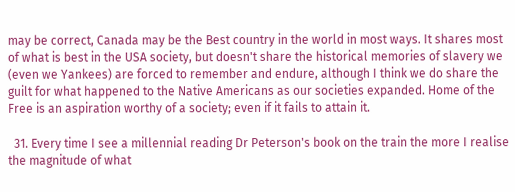may be correct, Canada may be the Best country in the world in most ways. It shares most of what is best in the USA society, but doesn't share the historical memories of slavery we (even we Yankees) are forced to remember and endure, although I think we do share the guilt for what happened to the Native Americans as our societies expanded. Home of the Free is an aspiration worthy of a society; even if it fails to attain it.

  31. Every time I see a millennial reading Dr Peterson's book on the train the more I realise the magnitude of what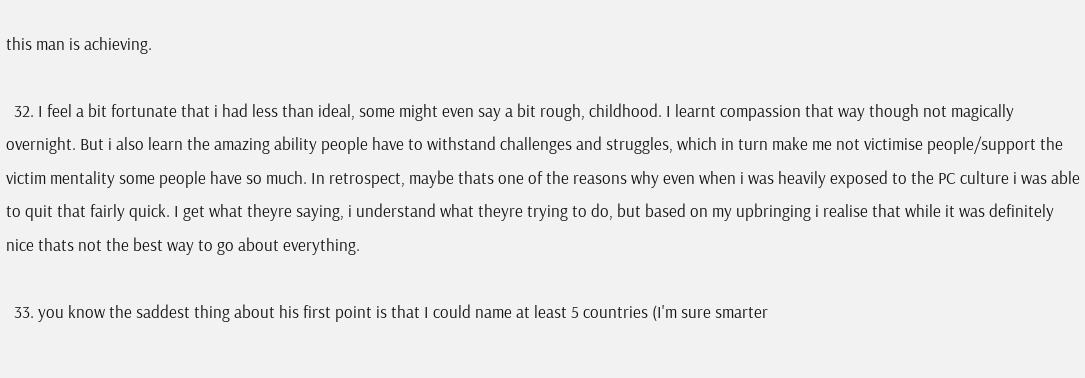this man is achieving.

  32. I feel a bit fortunate that i had less than ideal, some might even say a bit rough, childhood. I learnt compassion that way though not magically overnight. But i also learn the amazing ability people have to withstand challenges and struggles, which in turn make me not victimise people/support the victim mentality some people have so much. In retrospect, maybe thats one of the reasons why even when i was heavily exposed to the PC culture i was able to quit that fairly quick. I get what theyre saying, i understand what theyre trying to do, but based on my upbringing i realise that while it was definitely nice thats not the best way to go about everything.

  33. you know the saddest thing about his first point is that I could name at least 5 countries (I'm sure smarter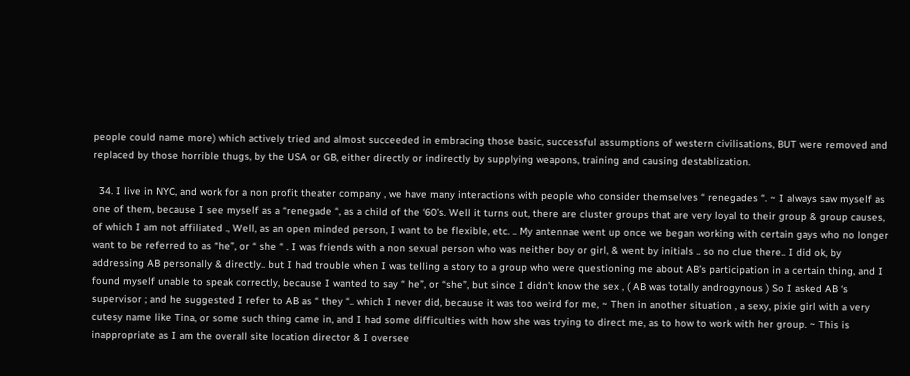people could name more) which actively tried and almost succeeded in embracing those basic, successful assumptions of western civilisations, BUT were removed and replaced by those horrible thugs, by the USA or GB, either directly or indirectly by supplying weapons, training and causing destablization.

  34. I live in NYC, and work for a non profit theater company , we have many interactions with people who consider themselves “ renegades “. ~ I always saw myself as one of them, because I see myself as a “renegade “, as a child of the ‘60’s. Well it turns out, there are cluster groups that are very loyal to their group & group causes, of which I am not affiliated ., Well, as an open minded person, I want to be flexible, etc. .. My antennae went up once we began working with certain gays who no longer want to be referred to as “he”, or “ she “ . I was friends with a non sexual person who was neither boy or girl, & went by initials .. so no clue there.. I did ok, by addressing AB personally & directly.. but I had trouble when I was telling a story to a group who were questioning me about AB’s participation in a certain thing, and I found myself unable to speak correctly, because I wanted to say “ he”, or “she”, but since I didn’t know the sex , ( AB was totally androgynous ) So I asked AB ‘s supervisor ; and he suggested I refer to AB as “ they “.. which I never did, because it was too weird for me, ~ Then in another situation , a sexy, pixie girl with a very cutesy name like Tina, or some such thing came in, and I had some difficulties with how she was trying to direct me, as to how to work with her group. ~ This is inappropriate as I am the overall site location director & I oversee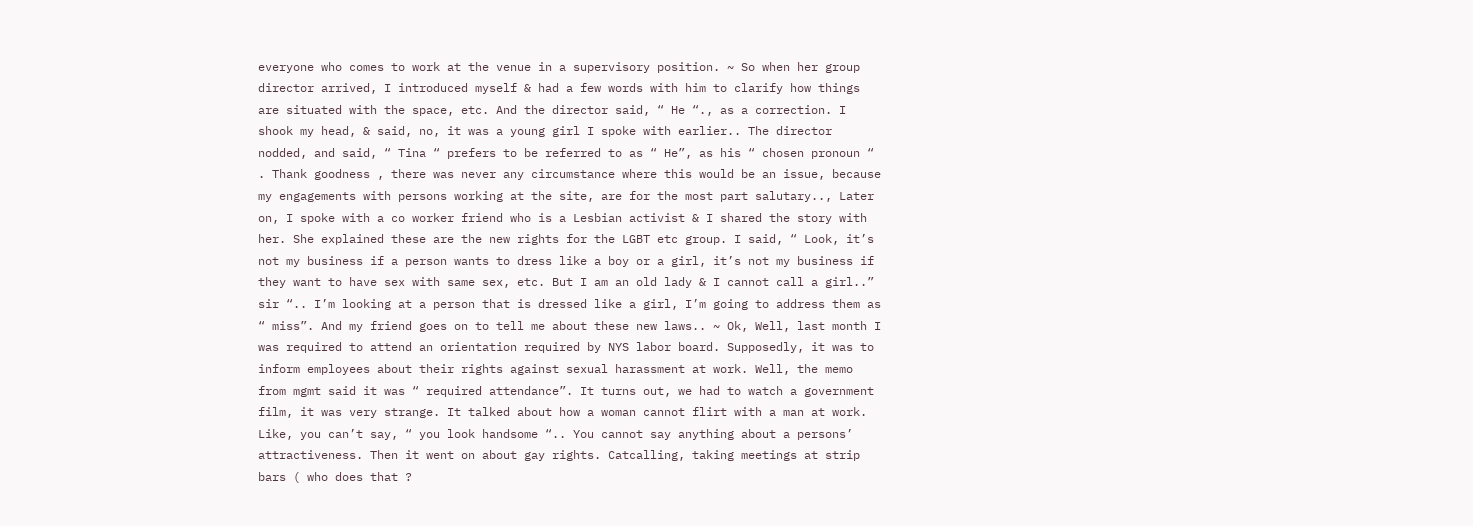everyone who comes to work at the venue in a supervisory position. ~ So when her group director arrived, I introduced myself & had a few words with him to clarify how things are situated with the space, etc. And the director said, “ He “., as a correction. I shook my head, & said, no, it was a young girl I spoke with earlier.. The director nodded, and said, “ Tina “ prefers to be referred to as “ He”, as his “ chosen pronoun “ . Thank goodness , there was never any circumstance where this would be an issue, because my engagements with persons working at the site, are for the most part salutary.., Later on, I spoke with a co worker friend who is a Lesbian activist & I shared the story with her. She explained these are the new rights for the LGBT etc group. I said, “ Look, it’s not my business if a person wants to dress like a boy or a girl, it’s not my business if they want to have sex with same sex, etc. But I am an old lady & I cannot call a girl..” sir “.. I’m looking at a person that is dressed like a girl, I’m going to address them as “ miss”. And my friend goes on to tell me about these new laws.. ~ Ok, Well, last month I was required to attend an orientation required by NYS labor board. Supposedly, it was to inform employees about their rights against sexual harassment at work. Well, the memo from mgmt said it was “ required attendance”. It turns out, we had to watch a government film, it was very strange. It talked about how a woman cannot flirt with a man at work. Like, you can’t say, “ you look handsome “.. You cannot say anything about a persons’ attractiveness. Then it went on about gay rights. Catcalling, taking meetings at strip bars ( who does that ?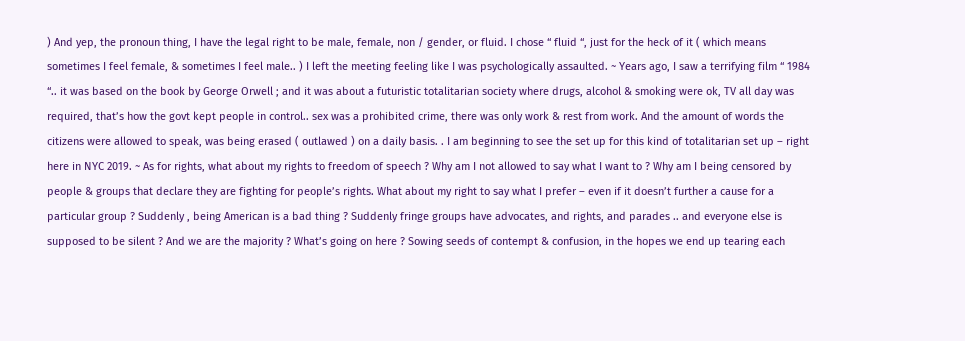) And yep, the pronoun thing, I have the legal right to be male, female, non / gender, or fluid. I chose “ fluid “, just for the heck of it ( which means sometimes I feel female, & sometimes I feel male.. ) I left the meeting feeling like I was psychologically assaulted. ~ Years ago, I saw a terrifying film “ 1984 “.. it was based on the book by George Orwell ; and it was about a futuristic totalitarian society where drugs, alcohol & smoking were ok, TV all day was required, that’s how the govt kept people in control.. sex was a prohibited crime, there was only work & rest from work. And the amount of words the citizens were allowed to speak, was being erased ( outlawed ) on a daily basis. . I am beginning to see the set up for this kind of totalitarian set up – right here in NYC 2019. ~ As for rights, what about my rights to freedom of speech ? Why am I not allowed to say what I want to ? Why am I being censored by people & groups that declare they are fighting for people’s rights. What about my right to say what I prefer – even if it doesn’t further a cause for a particular group ? Suddenly , being American is a bad thing ? Suddenly fringe groups have advocates, and rights, and parades .. and everyone else is supposed to be silent ? And we are the majority ? What’s going on here ? Sowing seeds of contempt & confusion, in the hopes we end up tearing each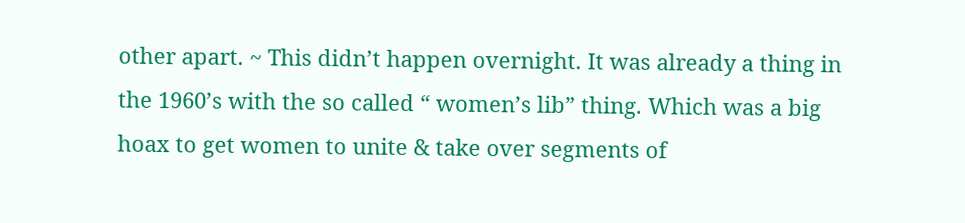other apart. ~ This didn’t happen overnight. It was already a thing in the 1960’s with the so called “ women’s lib” thing. Which was a big hoax to get women to unite & take over segments of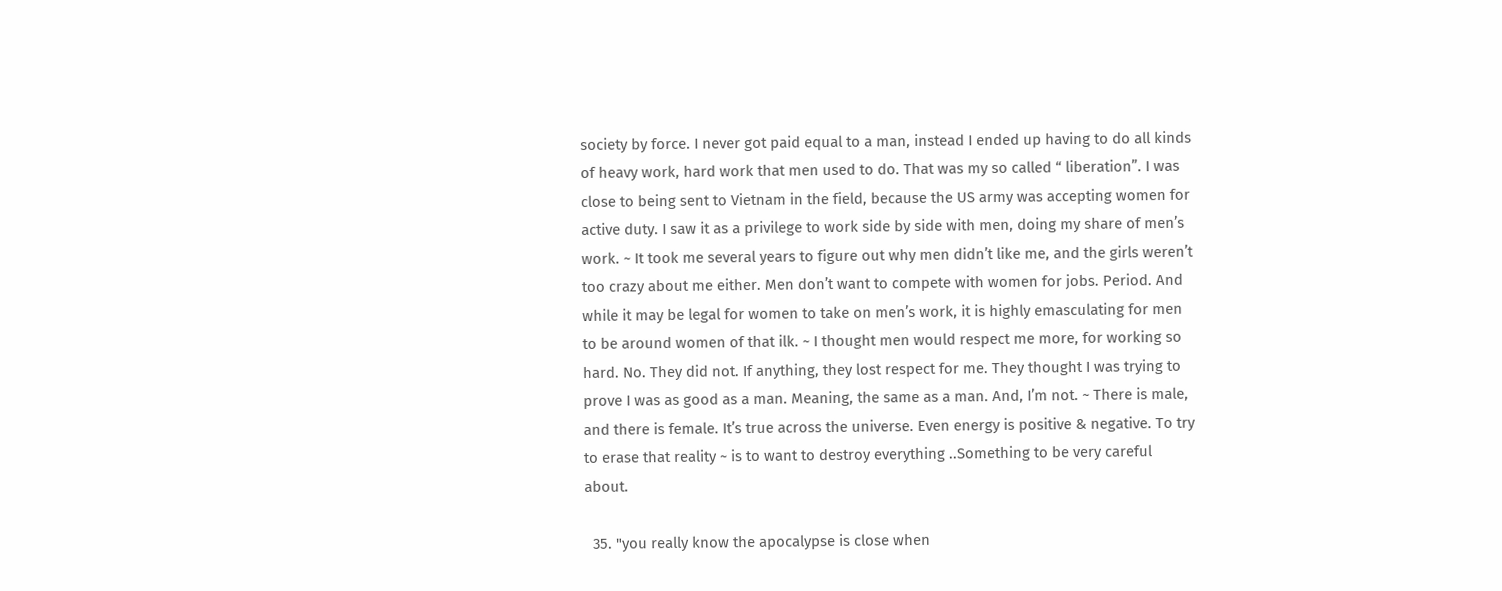society by force. I never got paid equal to a man, instead I ended up having to do all kinds of heavy work, hard work that men used to do. That was my so called “ liberation”. I was close to being sent to Vietnam in the field, because the US army was accepting women for active duty. I saw it as a privilege to work side by side with men, doing my share of men’s work. ~ It took me several years to figure out why men didn’t like me, and the girls weren’t too crazy about me either. Men don’t want to compete with women for jobs. Period. And while it may be legal for women to take on men’s work, it is highly emasculating for men to be around women of that ilk. ~ I thought men would respect me more, for working so hard. No. They did not. If anything, they lost respect for me. They thought I was trying to prove I was as good as a man. Meaning, the same as a man. And, I’m not. ~ There is male, and there is female. It’s true across the universe. Even energy is positive & negative. To try to erase that reality ~ is to want to destroy everything ..Something to be very careful about.

  35. "you really know the apocalypse is close when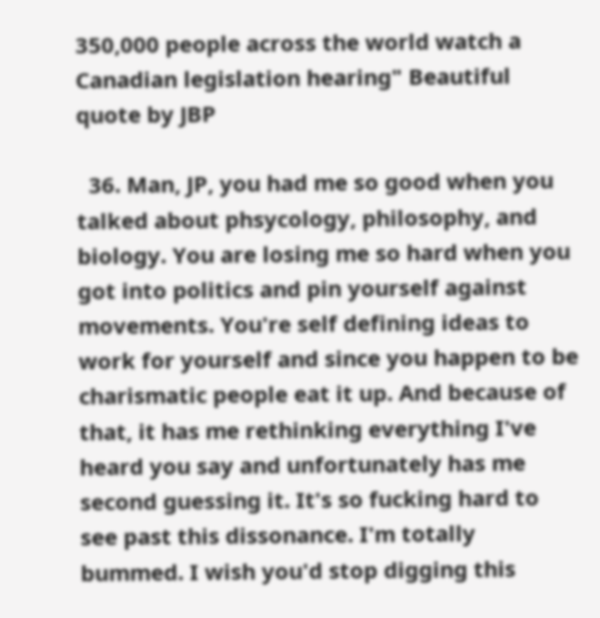350,000 people across the world watch a Canadian legislation hearing" Beautiful quote by JBP

  36. Man, JP, you had me so good when you talked about phsycology, philosophy, and biology. You are losing me so hard when you got into politics and pin yourself against movements. You're self defining ideas to work for yourself and since you happen to be charismatic people eat it up. And because of that, it has me rethinking everything I've heard you say and unfortunately has me second guessing it. It's so fucking hard to see past this dissonance. I'm totally bummed. I wish you'd stop digging this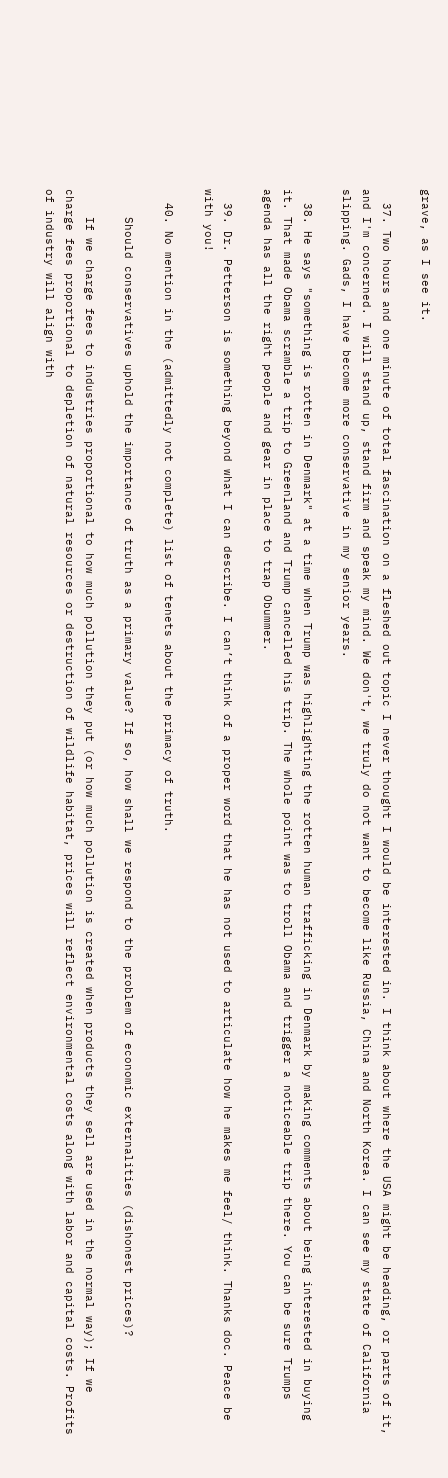grave, as I see it.

  37. Two hours and one minute of total fascination on a fleshed out topic I never thought I would be interested in. I think about where the USA might be heading, or parts of it, and I'm concerned. I will stand up, stand firm and speak my mind. We don't, we truly do not want to become like Russia, China and North Korea. I can see my state of California slipping. Gads, I have become more conservative in my senior years.

  38. He says "something is rotten in Denmark" at a time when Trump was highlighting the rotten human trafficking in Denmark by making comments about being interested in buying it. That made Obama scramble a trip to Greenland and Trump cancelled his trip. The whole point was to troll Obama and trigger a noticeable trip there. You can be sure Trumps agenda has all the right people and gear in place to trap Obummer.

  39. Dr. Petterson is something beyond what I can describe. I can’t think of a proper word that he has not used to articulate how he makes me feel/ think. Thanks doc. Peace be with you!

  40. No mention in the (admittedly not complete) list of tenets about the primacy of truth.

    Should conservatives uphold the importance of truth as a primary value? If so, how shall we respond to the problem of economic externalities (dishonest prices)?

    If we charge fees to industries proportional to how much pollution they put (or how much pollution is created when products they sell are used in the normal way); If we charge fees proportional to depletion of natural resources or destruction of wildlife habitat, prices will reflect environmental costs along with labor and capital costs. Profits of industry will align with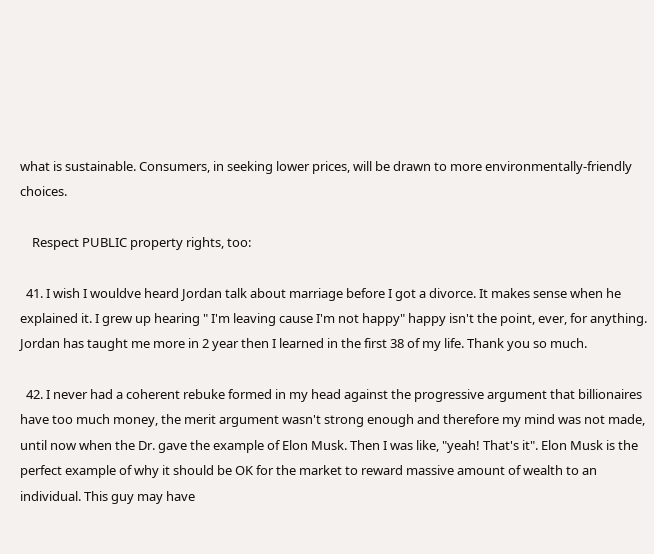what is sustainable. Consumers, in seeking lower prices, will be drawn to more environmentally-friendly choices.

    Respect PUBLIC property rights, too:

  41. I wish I wouldve heard Jordan talk about marriage before I got a divorce. It makes sense when he explained it. I grew up hearing " I'm leaving cause I'm not happy" happy isn't the point, ever, for anything. Jordan has taught me more in 2 year then I learned in the first 38 of my life. Thank you so much.

  42. I never had a coherent rebuke formed in my head against the progressive argument that billionaires have too much money, the merit argument wasn't strong enough and therefore my mind was not made, until now when the Dr. gave the example of Elon Musk. Then I was like, "yeah! That's it". Elon Musk is the perfect example of why it should be OK for the market to reward massive amount of wealth to an individual. This guy may have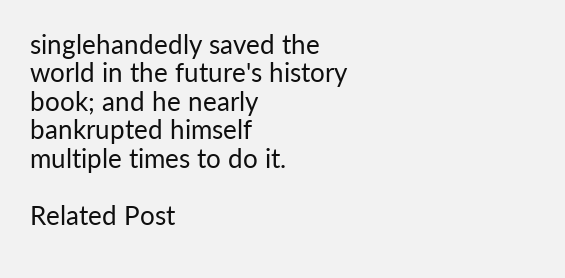singlehandedly saved the world in the future's history book; and he nearly bankrupted himself multiple times to do it.

Related Post